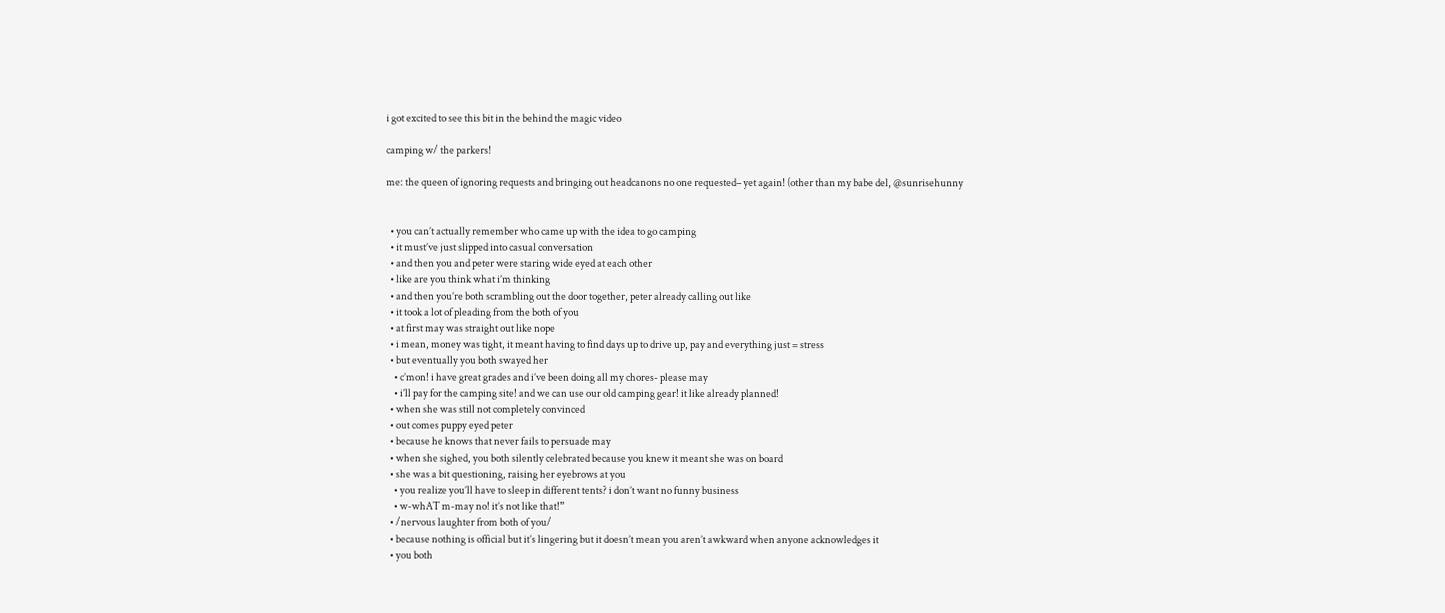i got excited to see this bit in the behind the magic video

camping w/ the parkers!

me: the queen of ignoring requests and bringing out headcanons no one requested– yet again! (other than my babe del, @sunrisehunny


  • you can’t actually remember who came up with the idea to go camping
  • it must’ve just slipped into casual conversation
  • and then you and peter were staring wide eyed at each other
  • like are you think what i’m thinking
  • and then you’re both scrambling out the door together, peter already calling out like
  • it took a lot of pleading from the both of you
  • at first may was straight out like nope
  • i mean, money was tight, it meant having to find days up to drive up, pay and everything just = stress
  • but eventually you both swayed her
    • c’mon! i have great grades and i’ve been doing all my chores- please may
    • i’ll pay for the camping site! and we can use our old camping gear! it like already planned!
  • when she was still not completely convinced
  • out comes puppy eyed peter
  • because he knows that never fails to persuade may
  • when she sighed, you both silently celebrated because you knew it meant she was on board
  • she was a bit questioning, raising her eyebrows at you
    • you realize you’ll have to sleep in different tents? i don’t want no funny business
    • w-whAT m-may no! it’s not like that!”
  • /nervous laughter from both of you/
  • because nothing is official but it’s lingering but it doesn’t mean you aren’t awkward when anyone acknowledges it
  • you both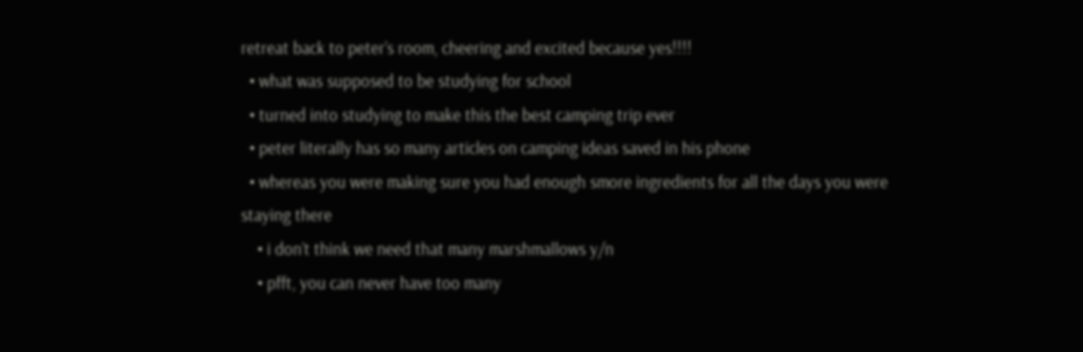retreat back to peter’s room, cheering and excited because yes!!!!
  • what was supposed to be studying for school
  • turned into studying to make this the best camping trip ever
  • peter literally has so many articles on camping ideas saved in his phone
  • whereas you were making sure you had enough smore ingredients for all the days you were staying there
    • i don’t think we need that many marshmallows y/n
    • pfft, you can never have too many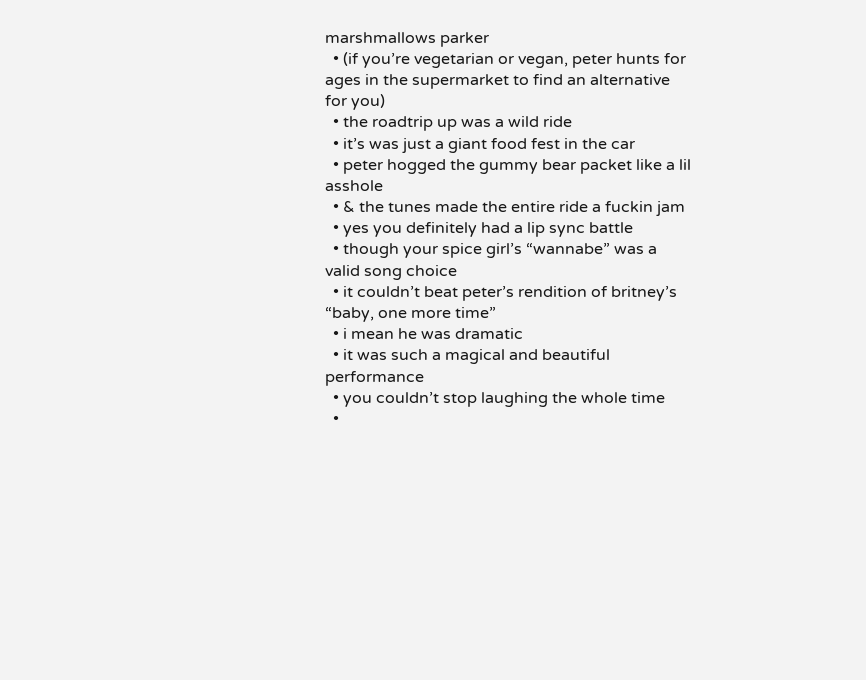marshmallows parker
  • (if you’re vegetarian or vegan, peter hunts for ages in the supermarket to find an alternative for you)
  • the roadtrip up was a wild ride
  • it’s was just a giant food fest in the car
  • peter hogged the gummy bear packet like a lil asshole
  • & the tunes made the entire ride a fuckin jam
  • yes you definitely had a lip sync battle
  • though your spice girl’s “wannabe” was a valid song choice
  • it couldn’t beat peter’s rendition of britney’s “baby, one more time”
  • i mean he was dramatic
  • it was such a magical and beautiful performance
  • you couldn’t stop laughing the whole time
  •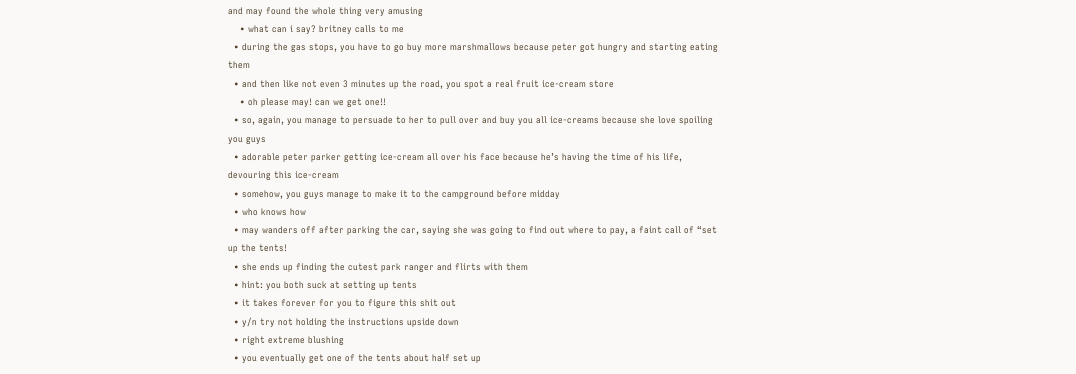and may found the whole thing very amusing
    • what can i say? britney calls to me
  • during the gas stops, you have to go buy more marshmallows because peter got hungry and starting eating them
  • and then like not even 3 minutes up the road, you spot a real fruit ice-cream store
    • oh please may! can we get one!!
  • so, again, you manage to persuade to her to pull over and buy you all ice-creams because she love spoiling you guys
  • adorable peter parker getting ice-cream all over his face because he’s having the time of his life, devouring this ice-cream
  • somehow, you guys manage to make it to the campground before midday
  • who knows how
  • may wanders off after parking the car, saying she was going to find out where to pay, a faint call of “set up the tents!
  • she ends up finding the cutest park ranger and flirts with them
  • hint: you both suck at setting up tents
  • it takes forever for you to figure this shit out
  • y/n try not holding the instructions upside down
  • right extreme blushing
  • you eventually get one of the tents about half set up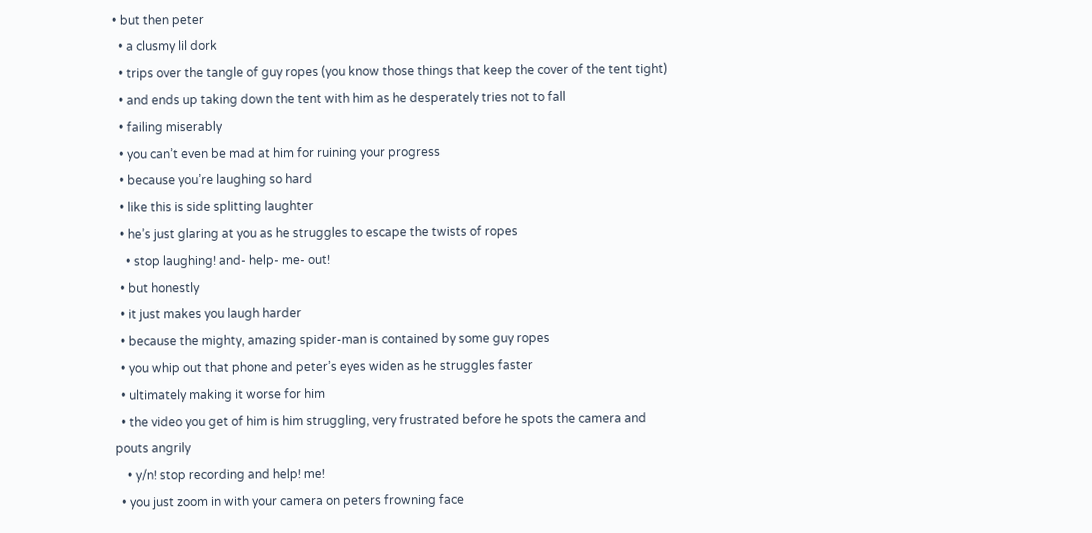• but then peter
  • a clusmy lil dork
  • trips over the tangle of guy ropes (you know those things that keep the cover of the tent tight)
  • and ends up taking down the tent with him as he desperately tries not to fall
  • failing miserably
  • you can’t even be mad at him for ruining your progress
  • because you’re laughing so hard
  • like this is side splitting laughter
  • he’s just glaring at you as he struggles to escape the twists of ropes
    • stop laughing! and- help- me- out!
  • but honestly
  • it just makes you laugh harder
  • because the mighty, amazing spider-man is contained by some guy ropes
  • you whip out that phone and peter’s eyes widen as he struggles faster
  • ultimately making it worse for him
  • the video you get of him is him struggling, very frustrated before he spots the camera and pouts angrily
    • y/n! stop recording and help! me!
  • you just zoom in with your camera on peters frowning face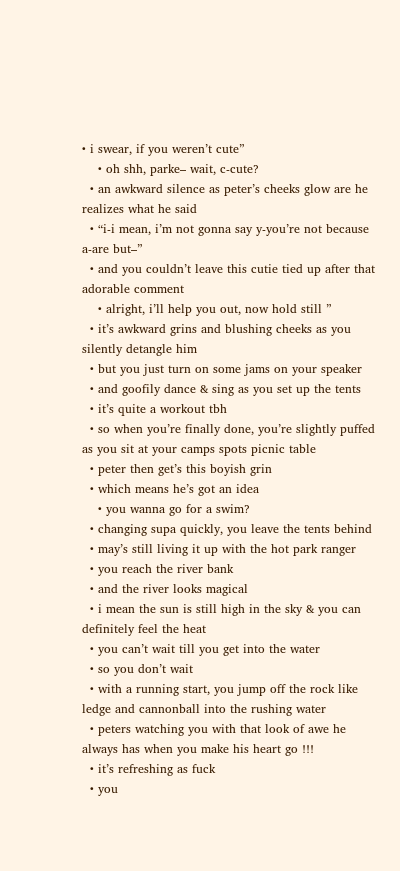• i swear, if you weren’t cute”
    • oh shh, parke– wait, c-cute?
  • an awkward silence as peter’s cheeks glow are he realizes what he said
  • “i-i mean, i’m not gonna say y-you’re not because a-are but–”
  • and you couldn’t leave this cutie tied up after that adorable comment
    • alright, i’ll help you out, now hold still ”
  • it’s awkward grins and blushing cheeks as you silently detangle him
  • but you just turn on some jams on your speaker
  • and goofily dance & sing as you set up the tents
  • it’s quite a workout tbh
  • so when you’re finally done, you’re slightly puffed as you sit at your camps spots picnic table
  • peter then get’s this boyish grin
  • which means he’s got an idea
    • you wanna go for a swim?
  • changing supa quickly, you leave the tents behind
  • may’s still living it up with the hot park ranger
  • you reach the river bank
  • and the river looks magical
  • i mean the sun is still high in the sky & you can definitely feel the heat
  • you can’t wait till you get into the water
  • so you don’t wait
  • with a running start, you jump off the rock like ledge and cannonball into the rushing water
  • peters watching you with that look of awe he always has when you make his heart go !!!
  • it’s refreshing as fuck
  • you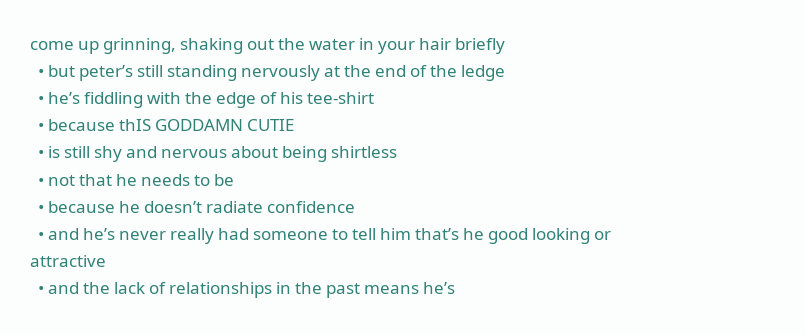come up grinning, shaking out the water in your hair briefly
  • but peter’s still standing nervously at the end of the ledge
  • he’s fiddling with the edge of his tee-shirt
  • because thIS GODDAMN CUTIE
  • is still shy and nervous about being shirtless
  • not that he needs to be
  • because he doesn’t radiate confidence
  • and he’s never really had someone to tell him that’s he good looking or attractive
  • and the lack of relationships in the past means he’s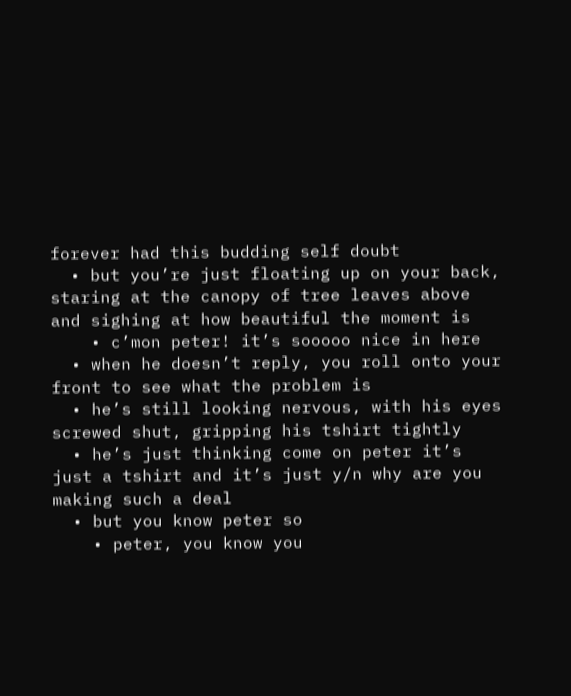forever had this budding self doubt
  • but you’re just floating up on your back, staring at the canopy of tree leaves above and sighing at how beautiful the moment is
    • c’mon peter! it’s sooooo nice in here
  • when he doesn’t reply, you roll onto your front to see what the problem is
  • he’s still looking nervous, with his eyes screwed shut, gripping his tshirt tightly
  • he’s just thinking come on peter it’s just a tshirt and it’s just y/n why are you making such a deal
  • but you know peter so
    • peter, you know you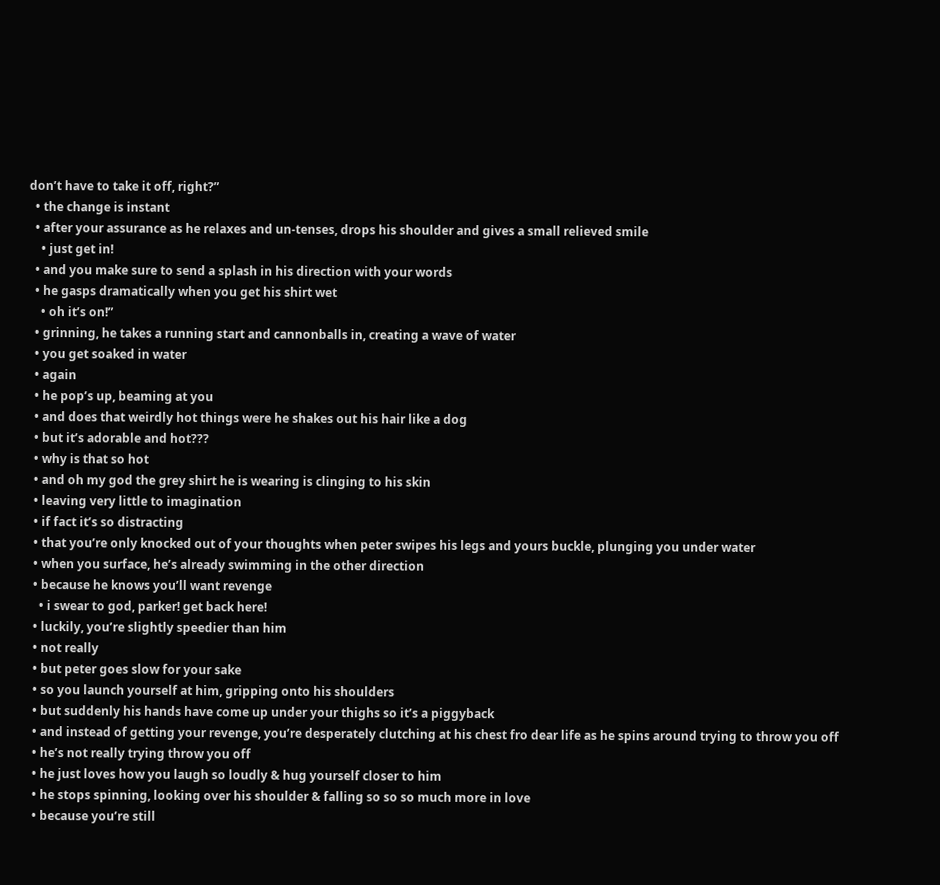don’t have to take it off, right?”
  • the change is instant
  • after your assurance as he relaxes and un-tenses, drops his shoulder and gives a small relieved smile
    • just get in!
  • and you make sure to send a splash in his direction with your words
  • he gasps dramatically when you get his shirt wet
    • oh it’s on!”
  • grinning, he takes a running start and cannonballs in, creating a wave of water
  • you get soaked in water
  • again
  • he pop’s up, beaming at you
  • and does that weirdly hot things were he shakes out his hair like a dog
  • but it’s adorable and hot???
  • why is that so hot
  • and oh my god the grey shirt he is wearing is clinging to his skin
  • leaving very little to imagination
  • if fact it’s so distracting
  • that you’re only knocked out of your thoughts when peter swipes his legs and yours buckle, plunging you under water
  • when you surface, he’s already swimming in the other direction
  • because he knows you’ll want revenge
    • i swear to god, parker! get back here!
  • luckily, you’re slightly speedier than him
  • not really
  • but peter goes slow for your sake
  • so you launch yourself at him, gripping onto his shoulders
  • but suddenly his hands have come up under your thighs so it’s a piggyback
  • and instead of getting your revenge, you’re desperately clutching at his chest fro dear life as he spins around trying to throw you off
  • he’s not really trying throw you off
  • he just loves how you laugh so loudly & hug yourself closer to him
  • he stops spinning, looking over his shoulder & falling so so so much more in love
  • because you’re still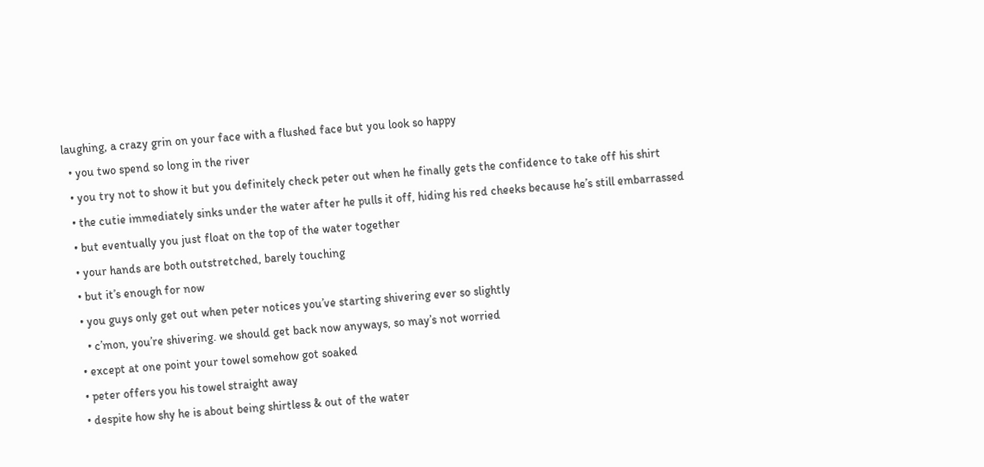laughing, a crazy grin on your face with a flushed face but you look so happy
  • you two spend so long in the river
  • you try not to show it but you definitely check peter out when he finally gets the confidence to take off his shirt
  • the cutie immediately sinks under the water after he pulls it off, hiding his red cheeks because he’s still embarrassed
  • but eventually you just float on the top of the water together
  • your hands are both outstretched, barely touching
  • but it’s enough for now
  • you guys only get out when peter notices you’ve starting shivering ever so slightly
    • c’mon, you’re shivering. we should get back now anyways, so may’s not worried
  • except at one point your towel somehow got soaked
  • peter offers you his towel straight away
  • despite how shy he is about being shirtless & out of the water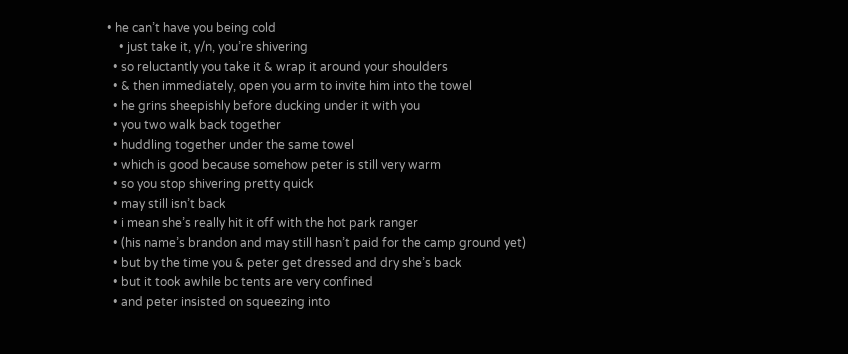• he can’t have you being cold
    • just take it, y/n, you’re shivering
  • so reluctantly you take it & wrap it around your shoulders
  • & then immediately, open you arm to invite him into the towel
  • he grins sheepishly before ducking under it with you
  • you two walk back together
  • huddling together under the same towel
  • which is good because somehow peter is still very warm
  • so you stop shivering pretty quick
  • may still isn’t back
  • i mean she’s really hit it off with the hot park ranger
  • (his name’s brandon and may still hasn’t paid for the camp ground yet)
  • but by the time you & peter get dressed and dry she’s back
  • but it took awhile bc tents are very confined
  • and peter insisted on squeezing into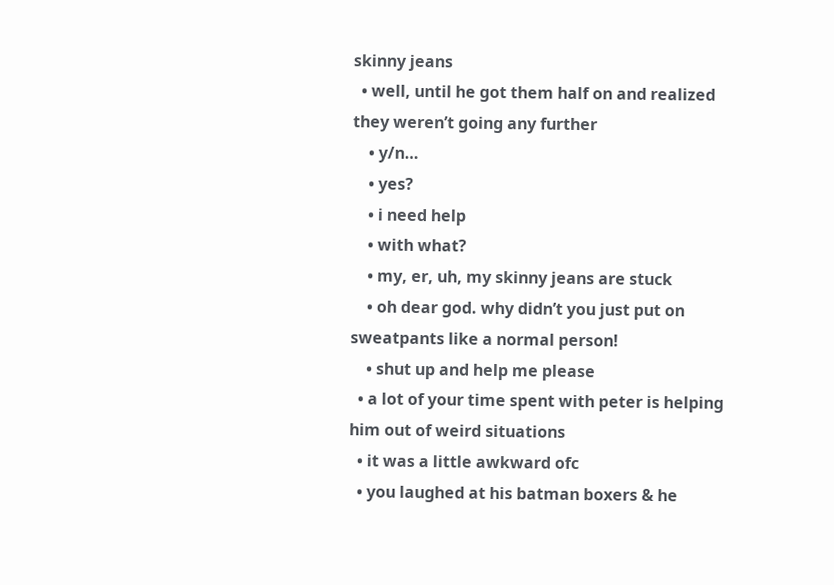skinny jeans
  • well, until he got them half on and realized they weren’t going any further
    • y/n…
    • yes?
    • i need help
    • with what?
    • my, er, uh, my skinny jeans are stuck
    • oh dear god. why didn’t you just put on sweatpants like a normal person!
    • shut up and help me please
  • a lot of your time spent with peter is helping him out of weird situations
  • it was a little awkward ofc
  • you laughed at his batman boxers & he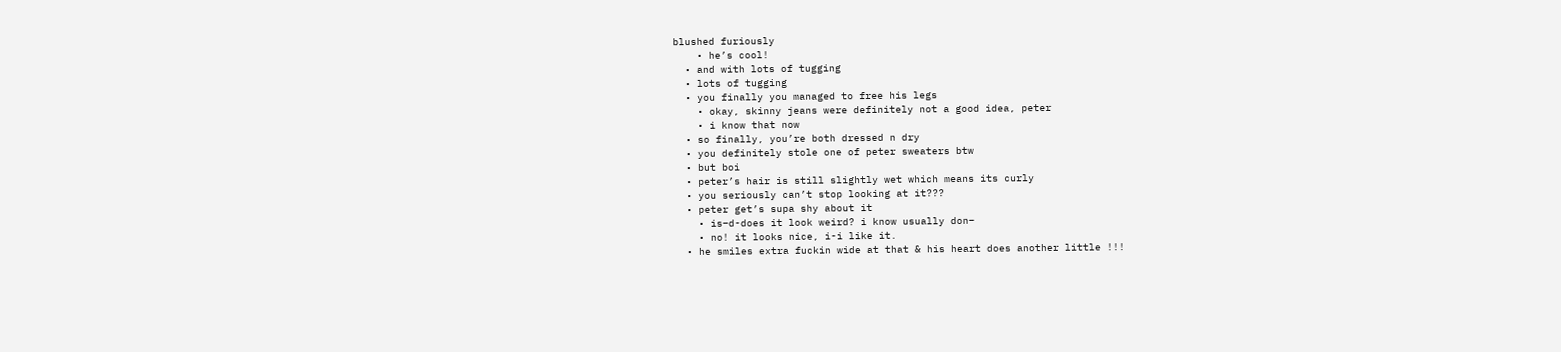blushed furiously
    • he’s cool!
  • and with lots of tugging
  • lots of tugging
  • you finally you managed to free his legs
    • okay, skinny jeans were definitely not a good idea, peter
    • i know that now
  • so finally, you’re both dressed n dry
  • you definitely stole one of peter sweaters btw
  • but boi
  • peter’s hair is still slightly wet which means its curly
  • you seriously can’t stop looking at it???
  • peter get’s supa shy about it
    • is–d-does it look weird? i know usually don–
    • no! it looks nice, i-i like it.
  • he smiles extra fuckin wide at that & his heart does another little !!!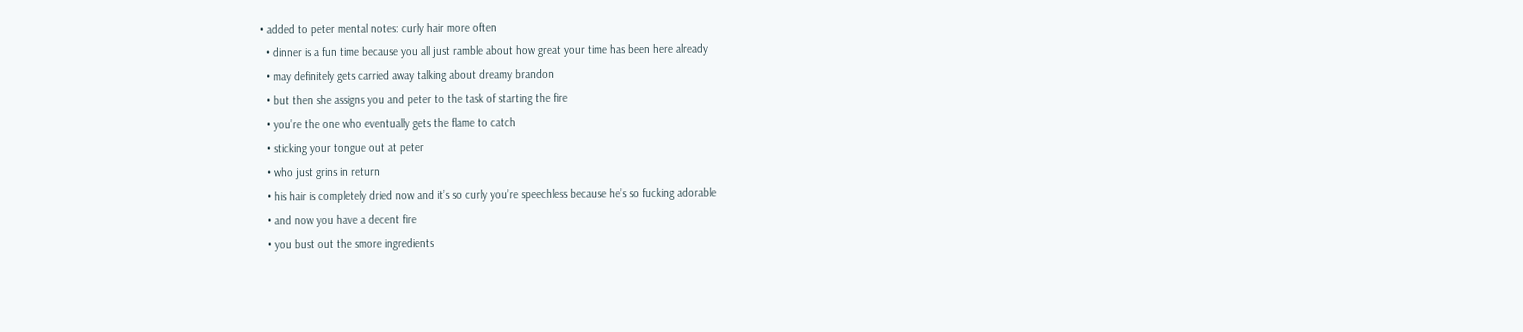• added to peter mental notes: curly hair more often
  • dinner is a fun time because you all just ramble about how great your time has been here already
  • may definitely gets carried away talking about dreamy brandon
  • but then she assigns you and peter to the task of starting the fire
  • you’re the one who eventually gets the flame to catch
  • sticking your tongue out at peter
  • who just grins in return
  • his hair is completely dried now and it’s so curly you’re speechless because he’s so fucking adorable
  • and now you have a decent fire
  • you bust out the smore ingredients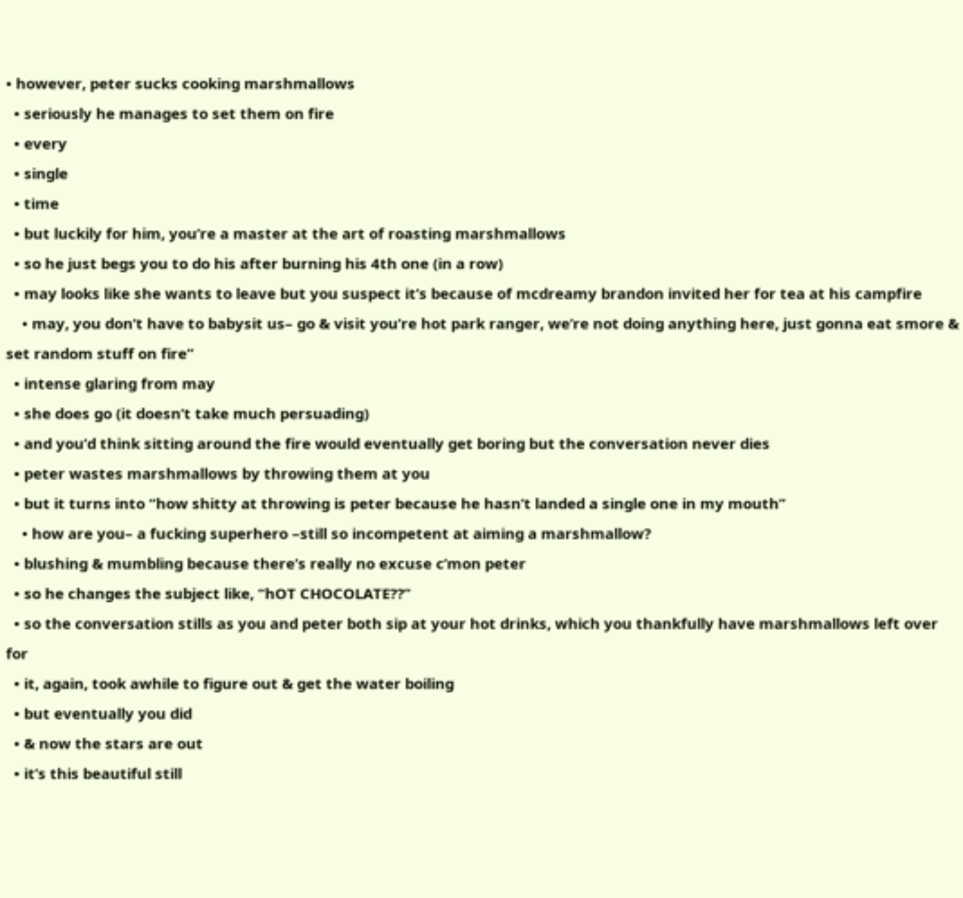• however, peter sucks cooking marshmallows
  • seriously he manages to set them on fire
  • every
  • single
  • time
  • but luckily for him, you’re a master at the art of roasting marshmallows
  • so he just begs you to do his after burning his 4th one (in a row)
  • may looks like she wants to leave but you suspect it’s because of mcdreamy brandon invited her for tea at his campfire
    • may, you don’t have to babysit us– go & visit you’re hot park ranger, we’re not doing anything here, just gonna eat smore & set random stuff on fire”
  • intense glaring from may
  • she does go (it doesn’t take much persuading)
  • and you’d think sitting around the fire would eventually get boring but the conversation never dies
  • peter wastes marshmallows by throwing them at you
  • but it turns into “how shitty at throwing is peter because he hasn’t landed a single one in my mouth”
    • how are you– a fucking superhero –still so incompetent at aiming a marshmallow?
  • blushing & mumbling because there’s really no excuse c’mon peter
  • so he changes the subject like, “hOT CHOCOLATE??”
  • so the conversation stills as you and peter both sip at your hot drinks, which you thankfully have marshmallows left over for
  • it, again, took awhile to figure out & get the water boiling
  • but eventually you did
  • & now the stars are out
  • it’s this beautiful still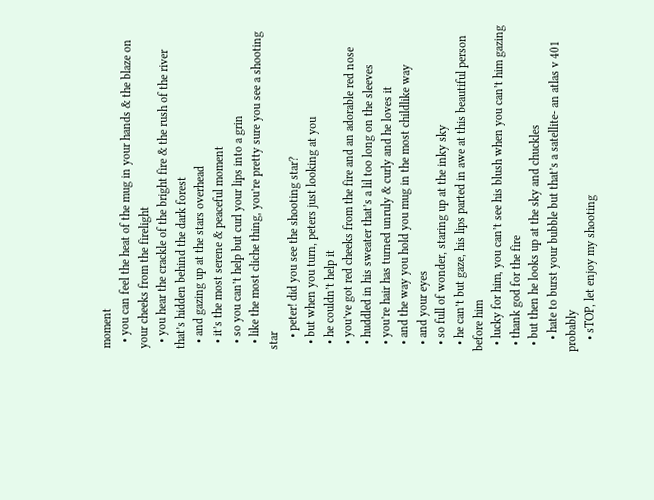moment
  • you can feel the heat of the mug in your hands & the blaze on your cheeks from the firelight
  • you hear the crackle of the bright fire & the rush of the river that’s hidden behind the dark forest
  • and gazing up at the stars overhead
  • it’s the most serene & peaceful moment
  • so you can’t help but curl your lips into a grin
  • like the most cliche thing, you’re pretty sure you see a shooting star
    • peter! did you see the shooting star?
  • but when you turn, peters just looking at you
  • he couldn’t help it
  • you’ve got red cheeks from the fire and an adorable red nose
  • huddled in his sweater that’s a lil too long on the sleeves
  • you’re hair has turned unruly & curly and he loves it
  • and the way you hold you mug in the most childlike way
  • and your eyes
  • so full of wonder, staring up at the inky sky
  • he can’t but gaze, his lips parted in awe at this beautiful person before him
  • lucky for him, you can’t see his blush when you can’t him gazing
  • thank god for the fire
  • but then he looks up at the sky and chuckles
    • hate to burst your bubble but that’s a satellite- an atlas v 401 probably
    • sTOP, let enjoy my shooting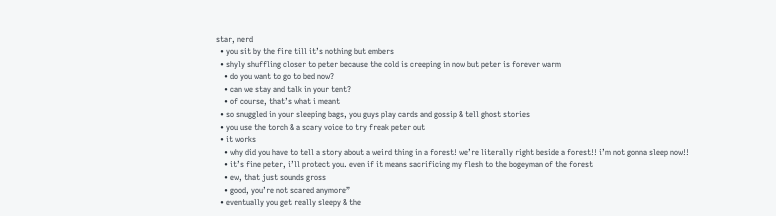star, nerd
  • you sit by the fire till it’s nothing but embers
  • shyly shuffling closer to peter because the cold is creeping in now but peter is forever warm
    • do you want to go to bed now?
    • can we stay and talk in your tent?
    • of course, that’s what i meant
  • so snuggled in your sleeping bags, you guys play cards and gossip & tell ghost stories
  • you use the torch & a scary voice to try freak peter out
  • it works
    • why did you have to tell a story about a weird thing in a forest! we’re literally right beside a forest!! i’m not gonna sleep now!!
    • it’s fine peter, i’ll protect you. even if it means sacrificing my flesh to the bogeyman of the forest
    • ew, that just sounds gross
    • good, you’re not scared anymore”
  • eventually you get really sleepy & the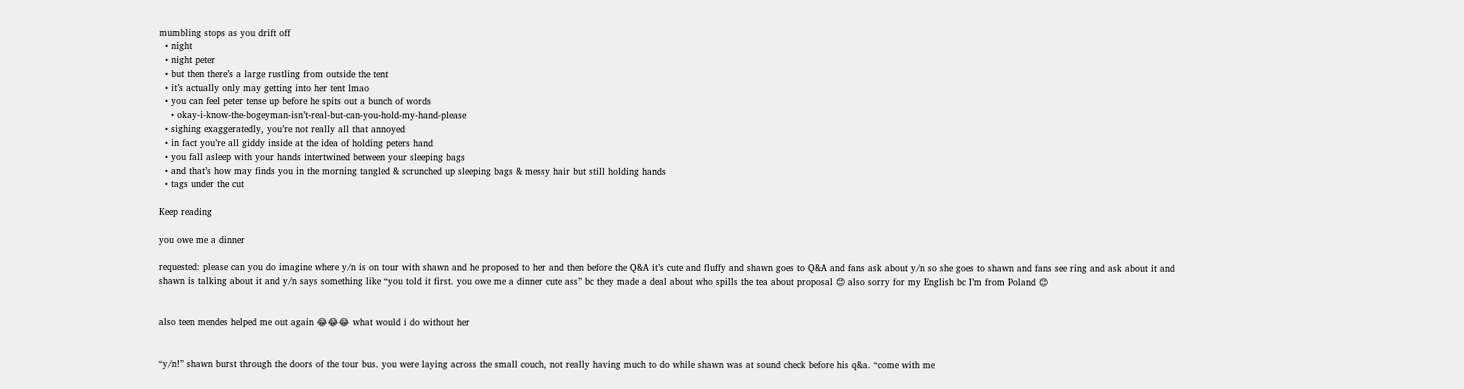mumbling stops as you drift off
  • night
  • night peter
  • but then there’s a large rustling from outside the tent
  • it’s actually only may getting into her tent lmao
  • you can feel peter tense up before he spits out a bunch of words
    • okay-i-know-the-bogeyman-isn’t-real-but-can-you-hold-my-hand-please
  • sighing exaggeratedly, you’re not really all that annoyed
  • in fact you’re all giddy inside at the idea of holding peters hand
  • you fall asleep with your hands intertwined between your sleeping bags
  • and that’s how may finds you in the morning tangled & scrunched up sleeping bags & messy hair but still holding hands
  • tags under the cut

Keep reading

you owe me a dinner

requested: please can you do imagine where y/n is on tour with shawn and he proposed to her and then before the Q&A it’s cute and fluffy and shawn goes to Q&A and fans ask about y/n so she goes to shawn and fans see ring and ask about it and shawn is talking about it and y/n says something like “you told it first. you owe me a dinner cute ass” bc they made a deal about who spills the tea about proposal 😊 also sorry for my English bc I’m from Poland 😊


also teen mendes helped me out again 😂😂😂 what would i do without her


“y/n!” shawn burst through the doors of the tour bus. you were laying across the small couch, not really having much to do while shawn was at sound check before his q&a. “come with me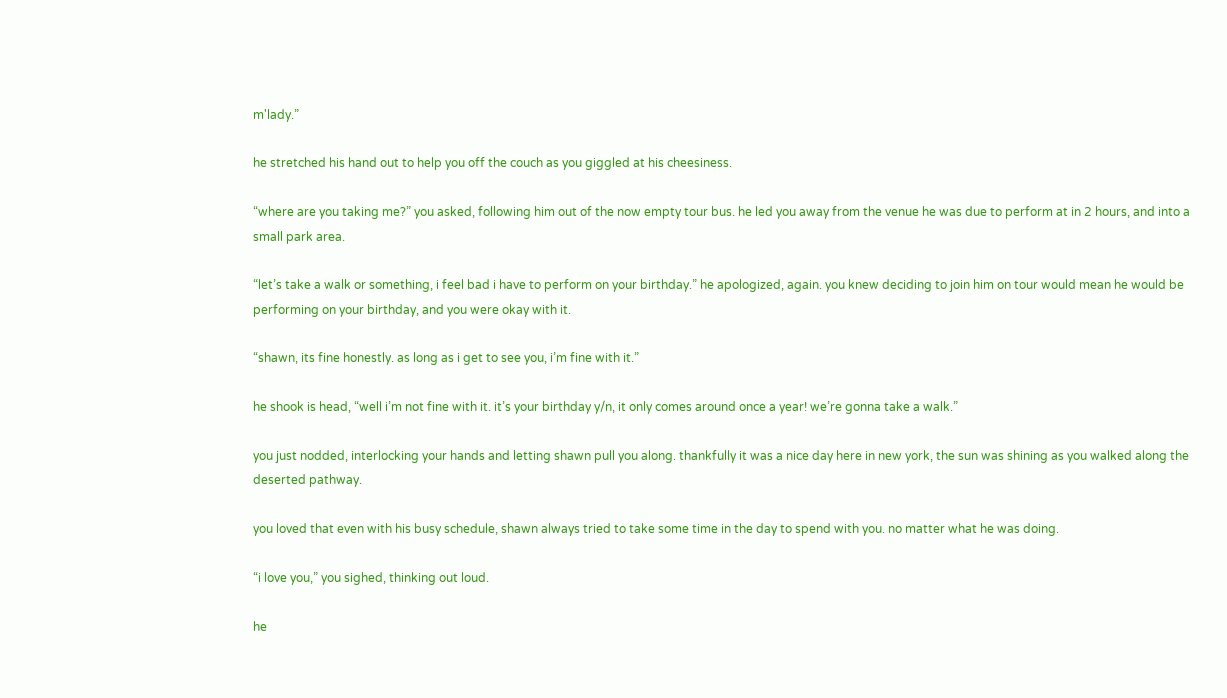m'lady.”

he stretched his hand out to help you off the couch as you giggled at his cheesiness.

“where are you taking me?” you asked, following him out of the now empty tour bus. he led you away from the venue he was due to perform at in 2 hours, and into a small park area.

“let’s take a walk or something, i feel bad i have to perform on your birthday.” he apologized, again. you knew deciding to join him on tour would mean he would be performing on your birthday, and you were okay with it.

“shawn, its fine honestly. as long as i get to see you, i’m fine with it.”

he shook is head, “well i’m not fine with it. it’s your birthday y/n, it only comes around once a year! we’re gonna take a walk.”

you just nodded, interlocking your hands and letting shawn pull you along. thankfully it was a nice day here in new york, the sun was shining as you walked along the deserted pathway.

you loved that even with his busy schedule, shawn always tried to take some time in the day to spend with you. no matter what he was doing.

“i love you,” you sighed, thinking out loud.

he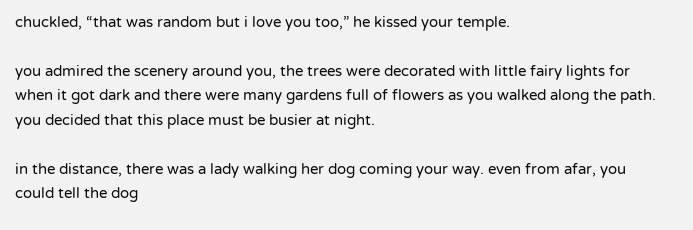chuckled, “that was random but i love you too,” he kissed your temple.

you admired the scenery around you, the trees were decorated with little fairy lights for when it got dark and there were many gardens full of flowers as you walked along the path. you decided that this place must be busier at night.

in the distance, there was a lady walking her dog coming your way. even from afar, you could tell the dog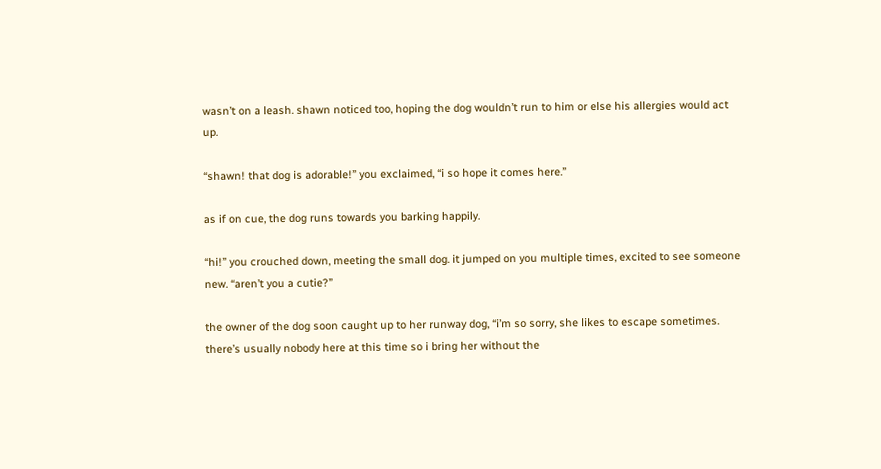wasn’t on a leash. shawn noticed too, hoping the dog wouldn’t run to him or else his allergies would act up.

“shawn! that dog is adorable!” you exclaimed, “i so hope it comes here.”

as if on cue, the dog runs towards you barking happily.

“hi!” you crouched down, meeting the small dog. it jumped on you multiple times, excited to see someone new. “aren’t you a cutie?”

the owner of the dog soon caught up to her runway dog, “i’m so sorry, she likes to escape sometimes. there’s usually nobody here at this time so i bring her without the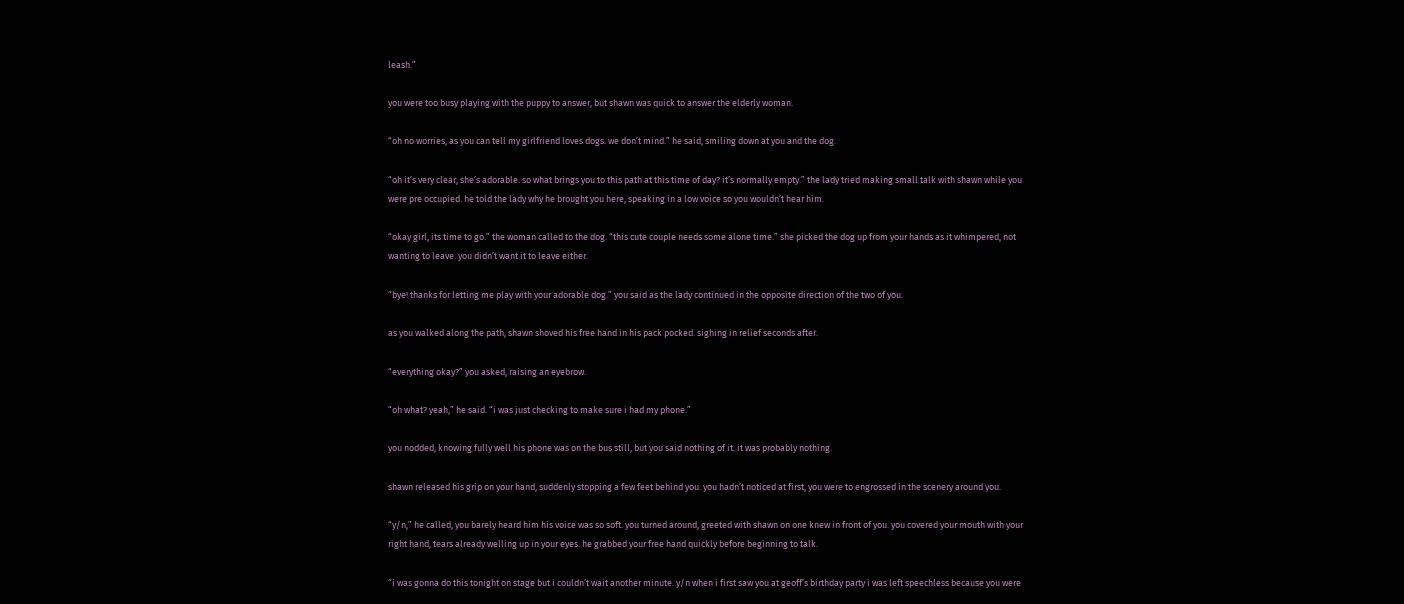leash.”

you were too busy playing with the puppy to answer, but shawn was quick to answer the elderly woman.

“oh no worries, as you can tell my girlfriend loves dogs. we don’t mind.” he said, smiling down at you and the dog.

“oh it’s very clear, she’s adorable. so what brings you to this path at this time of day? it’s normally empty.” the lady tried making small talk with shawn while you were pre occupied. he told the lady why he brought you here, speaking in a low voice so you wouldn’t hear him.

“okay girl, its time to go.” the woman called to the dog. “this cute couple needs some alone time.” she picked the dog up from your hands as it whimpered, not wanting to leave. you didn’t want it to leave either.

“bye! thanks for letting me play with your adorable dog.” you said as the lady continued in the opposite direction of the two of you.

as you walked along the path, shawn shoved his free hand in his pack pocked. sighing in relief seconds after.

“everything okay?” you asked, raising an eyebrow.

“oh what? yeah,” he said. “i was just checking to make sure i had my phone.”

you nodded, knowing fully well his phone was on the bus still, but you said nothing of it. it was probably nothing.

shawn released his grip on your hand, suddenly stopping a few feet behind you. you hadn’t noticed at first, you were to engrossed in the scenery around you.

“y/n,” he called, you barely heard him his voice was so soft. you turned around, greeted with shawn on one knew in front of you. you covered your mouth with your right hand, tears already welling up in your eyes. he grabbed your free hand quickly before beginning to talk.

“i was gonna do this tonight on stage but i couldn’t wait another minute. y/n when i first saw you at geoff’s birthday party i was left speechless because you were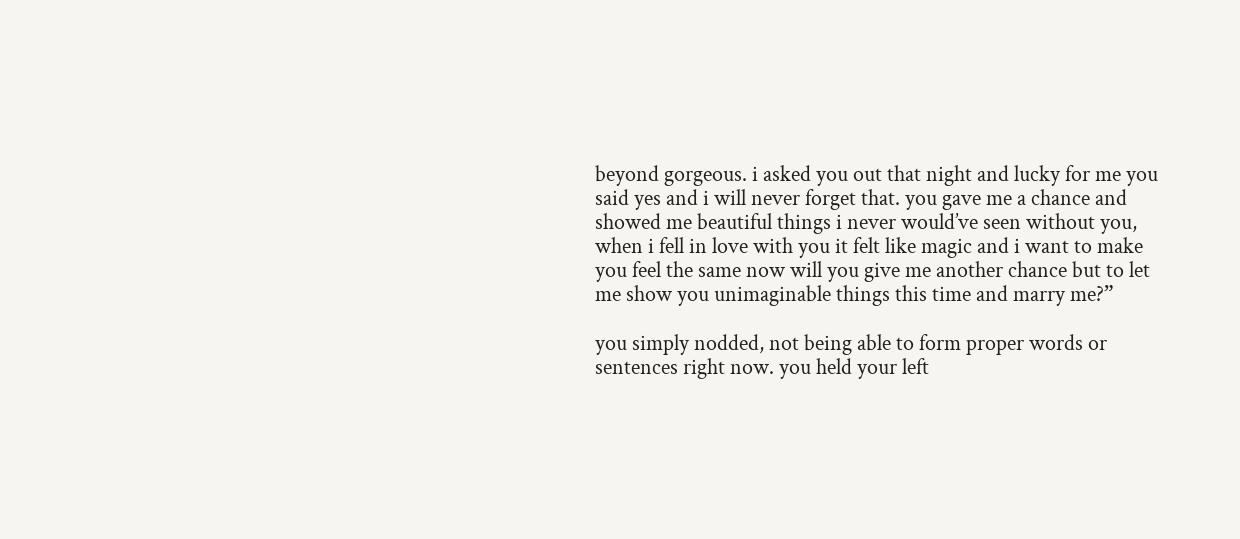beyond gorgeous. i asked you out that night and lucky for me you said yes and i will never forget that. you gave me a chance and showed me beautiful things i never would’ve seen without you, when i fell in love with you it felt like magic and i want to make you feel the same now will you give me another chance but to let me show you unimaginable things this time and marry me?”

you simply nodded, not being able to form proper words or sentences right now. you held your left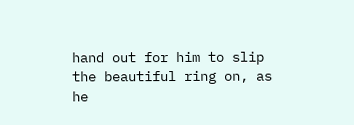hand out for him to slip the beautiful ring on, as he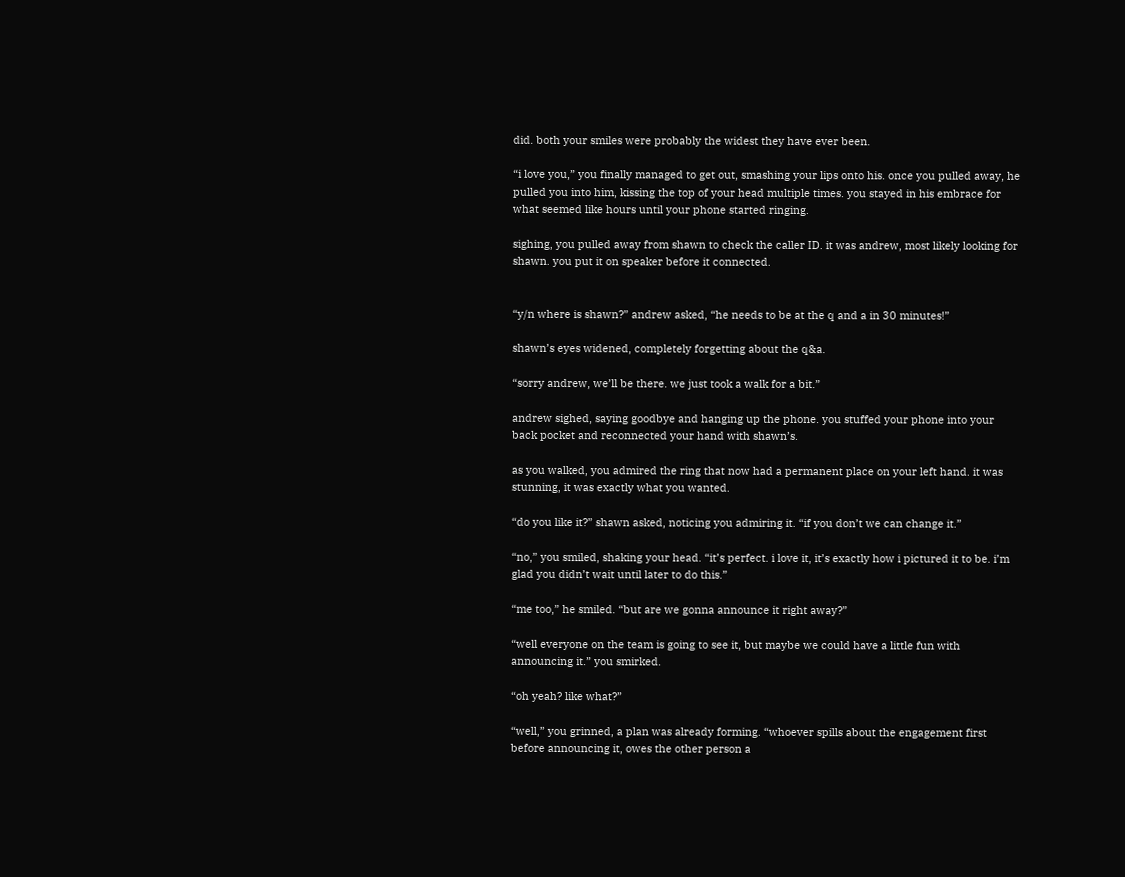did. both your smiles were probably the widest they have ever been.

“i love you,” you finally managed to get out, smashing your lips onto his. once you pulled away, he pulled you into him, kissing the top of your head multiple times. you stayed in his embrace for what seemed like hours until your phone started ringing.

sighing, you pulled away from shawn to check the caller ID. it was andrew, most likely looking for shawn. you put it on speaker before it connected.


“y/n where is shawn?” andrew asked, “he needs to be at the q and a in 30 minutes!”

shawn’s eyes widened, completely forgetting about the q&a.

“sorry andrew, we’ll be there. we just took a walk for a bit.”

andrew sighed, saying goodbye and hanging up the phone. you stuffed your phone into your back pocket and reconnected your hand with shawn’s.

as you walked, you admired the ring that now had a permanent place on your left hand. it was stunning, it was exactly what you wanted.

“do you like it?” shawn asked, noticing you admiring it. “if you don’t we can change it.”

“no,” you smiled, shaking your head. “it’s perfect. i love it, it’s exactly how i pictured it to be. i’m glad you didn’t wait until later to do this.”

“me too,” he smiled. “but are we gonna announce it right away?”

“well everyone on the team is going to see it, but maybe we could have a little fun with announcing it.” you smirked.

“oh yeah? like what?”

“well,” you grinned, a plan was already forming. “whoever spills about the engagement first before announcing it, owes the other person a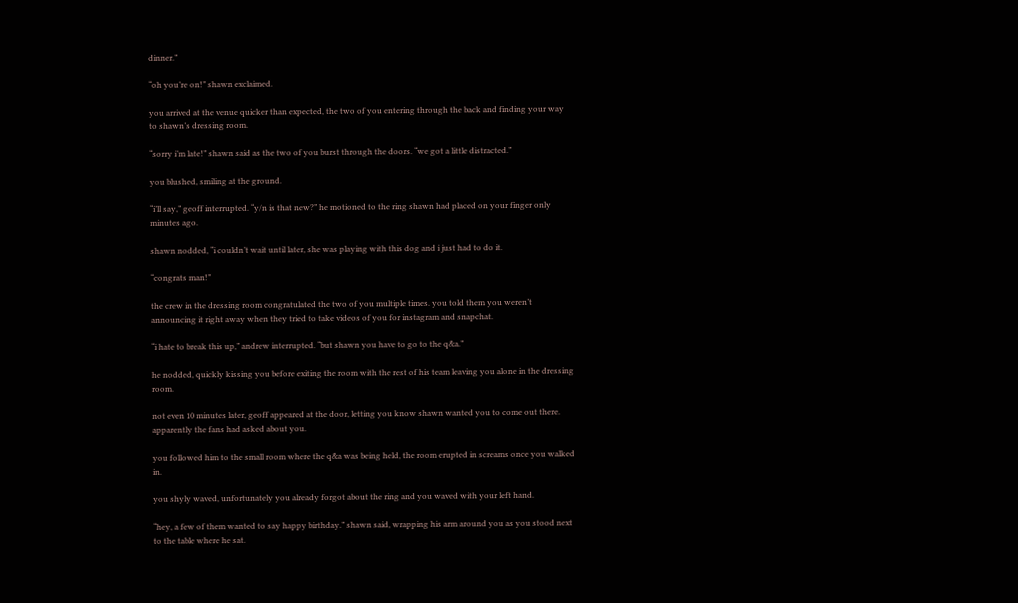dinner.”

“oh you’re on!” shawn exclaimed.

you arrived at the venue quicker than expected, the two of you entering through the back and finding your way to shawn’s dressing room.

“sorry i’m late!” shawn said as the two of you burst through the doors. “we got a little distracted.”

you blushed, smiling at the ground.

“i’ll say,” geoff interrupted. “y/n is that new?” he motioned to the ring shawn had placed on your finger only minutes ago.

shawn nodded, “i couldn’t wait until later, she was playing with this dog and i just had to do it.

“congrats man!”

the crew in the dressing room congratulated the two of you multiple times. you told them you weren’t announcing it right away when they tried to take videos of you for instagram and snapchat.

“i hate to break this up,” andrew interrupted. “but shawn you have to go to the q&a.”

he nodded, quickly kissing you before exiting the room with the rest of his team leaving you alone in the dressing room.

not even 10 minutes later, geoff appeared at the door, letting you know shawn wanted you to come out there. apparently the fans had asked about you.

you followed him to the small room where the q&a was being held, the room erupted in screams once you walked in.

you shyly waved, unfortunately you already forgot about the ring and you waved with your left hand.

“hey, a few of them wanted to say happy birthday.” shawn said, wrapping his arm around you as you stood next to the table where he sat.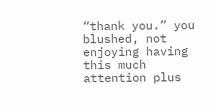“thank you.” you blushed, not enjoying having this much attention plus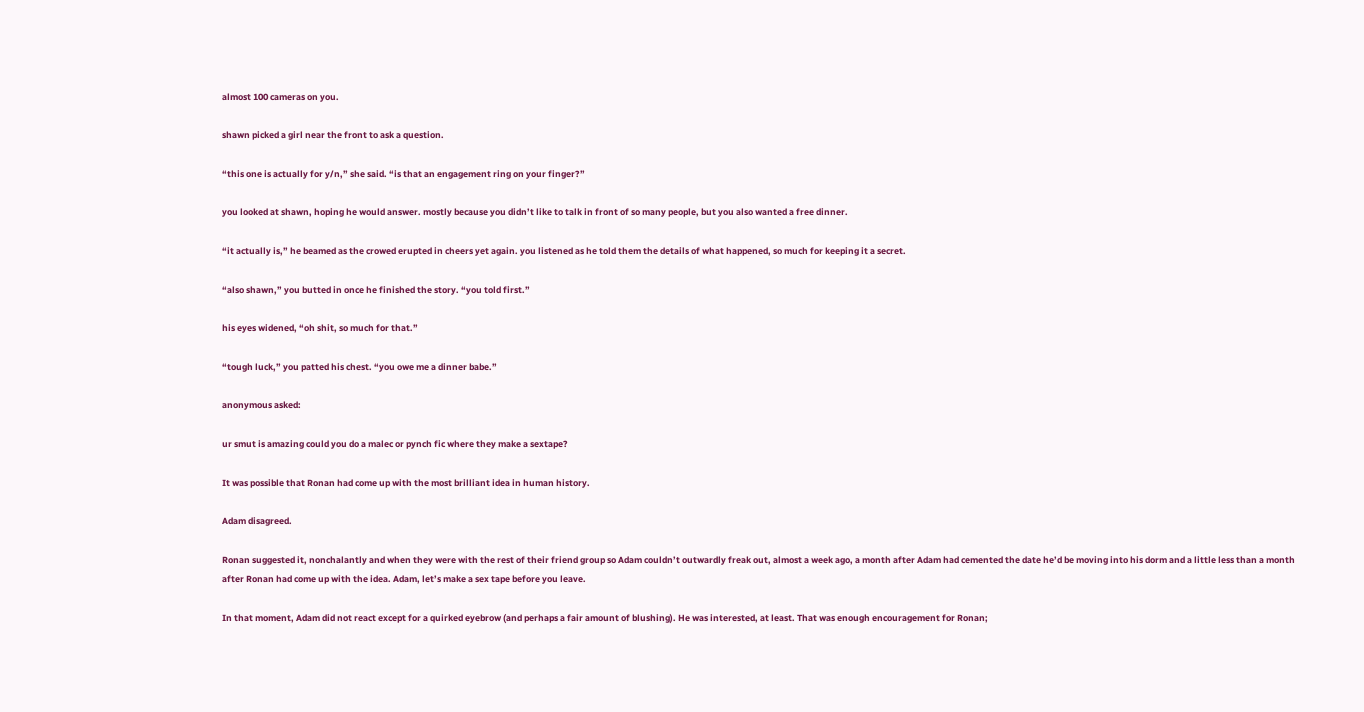almost 100 cameras on you.

shawn picked a girl near the front to ask a question.

“this one is actually for y/n,” she said. “is that an engagement ring on your finger?”

you looked at shawn, hoping he would answer. mostly because you didn’t like to talk in front of so many people, but you also wanted a free dinner.

“it actually is,” he beamed as the crowed erupted in cheers yet again. you listened as he told them the details of what happened, so much for keeping it a secret.

“also shawn,” you butted in once he finished the story. “you told first.”

his eyes widened, “oh shit, so much for that.”

“tough luck,” you patted his chest. “you owe me a dinner babe.”

anonymous asked:

ur smut is amazing could you do a malec or pynch fic where they make a sextape?

It was possible that Ronan had come up with the most brilliant idea in human history.

Adam disagreed.

Ronan suggested it, nonchalantly and when they were with the rest of their friend group so Adam couldn’t outwardly freak out, almost a week ago, a month after Adam had cemented the date he’d be moving into his dorm and a little less than a month after Ronan had come up with the idea. Adam, let’s make a sex tape before you leave.

In that moment, Adam did not react except for a quirked eyebrow (and perhaps a fair amount of blushing). He was interested, at least. That was enough encouragement for Ronan;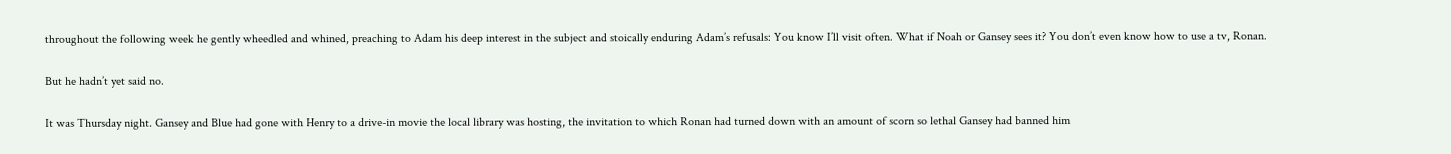throughout the following week he gently wheedled and whined, preaching to Adam his deep interest in the subject and stoically enduring Adam’s refusals: You know I’ll visit often. What if Noah or Gansey sees it? You don’t even know how to use a tv, Ronan.

But he hadn’t yet said no.

It was Thursday night. Gansey and Blue had gone with Henry to a drive-in movie the local library was hosting, the invitation to which Ronan had turned down with an amount of scorn so lethal Gansey had banned him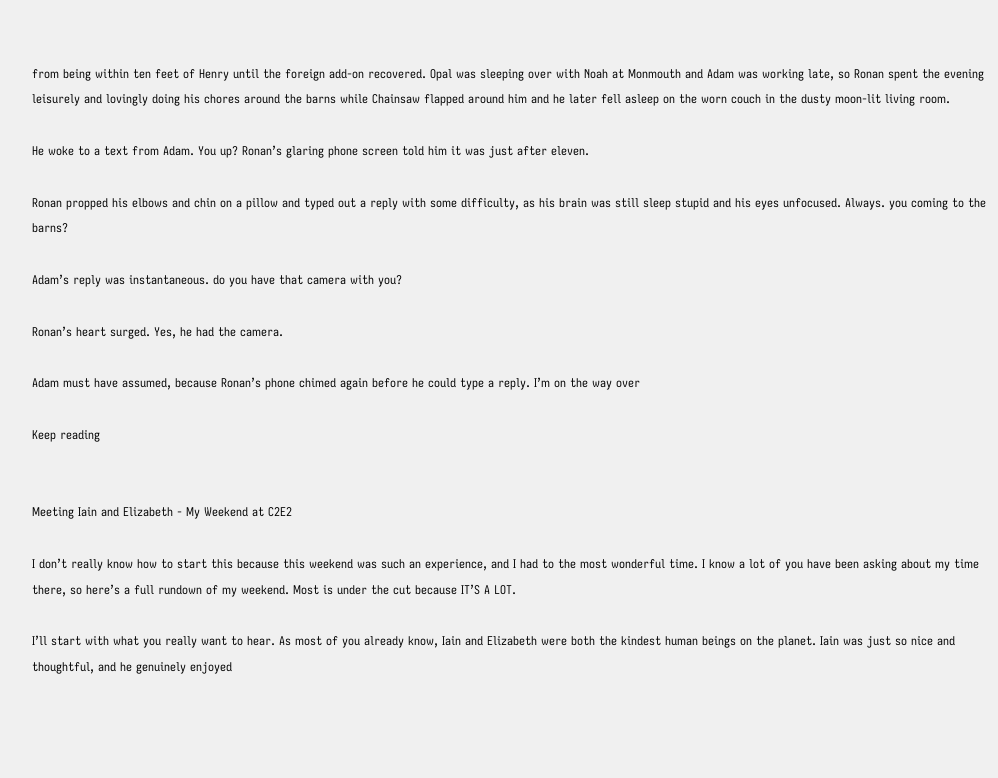from being within ten feet of Henry until the foreign add-on recovered. Opal was sleeping over with Noah at Monmouth and Adam was working late, so Ronan spent the evening leisurely and lovingly doing his chores around the barns while Chainsaw flapped around him and he later fell asleep on the worn couch in the dusty moon-lit living room.

He woke to a text from Adam. You up? Ronan’s glaring phone screen told him it was just after eleven.

Ronan propped his elbows and chin on a pillow and typed out a reply with some difficulty, as his brain was still sleep stupid and his eyes unfocused. Always. you coming to the barns?

Adam’s reply was instantaneous. do you have that camera with you?

Ronan’s heart surged. Yes, he had the camera.

Adam must have assumed, because Ronan’s phone chimed again before he could type a reply. I’m on the way over

Keep reading


Meeting Iain and Elizabeth - My Weekend at C2E2

I don’t really know how to start this because this weekend was such an experience, and I had to the most wonderful time. I know a lot of you have been asking about my time there, so here’s a full rundown of my weekend. Most is under the cut because IT’S A LOT.

I’ll start with what you really want to hear. As most of you already know, Iain and Elizabeth were both the kindest human beings on the planet. Iain was just so nice and thoughtful, and he genuinely enjoyed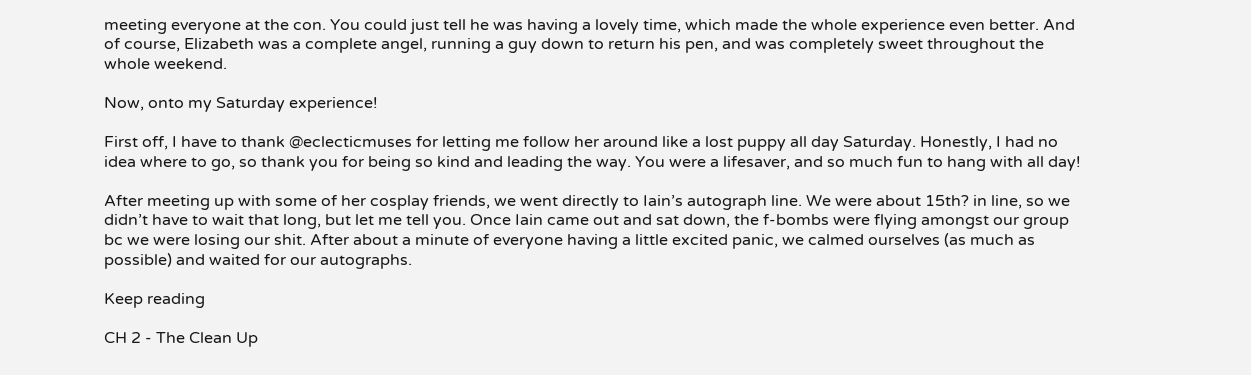meeting everyone at the con. You could just tell he was having a lovely time, which made the whole experience even better. And of course, Elizabeth was a complete angel, running a guy down to return his pen, and was completely sweet throughout the whole weekend.

Now, onto my Saturday experience!

First off, I have to thank @eclecticmuses for letting me follow her around like a lost puppy all day Saturday. Honestly, I had no idea where to go, so thank you for being so kind and leading the way. You were a lifesaver, and so much fun to hang with all day!

After meeting up with some of her cosplay friends, we went directly to Iain’s autograph line. We were about 15th? in line, so we didn’t have to wait that long, but let me tell you. Once Iain came out and sat down, the f-bombs were flying amongst our group bc we were losing our shit. After about a minute of everyone having a little excited panic, we calmed ourselves (as much as possible) and waited for our autographs.

Keep reading

CH 2 - The Clean Up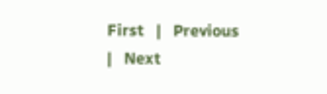First   |   Previous  |   Next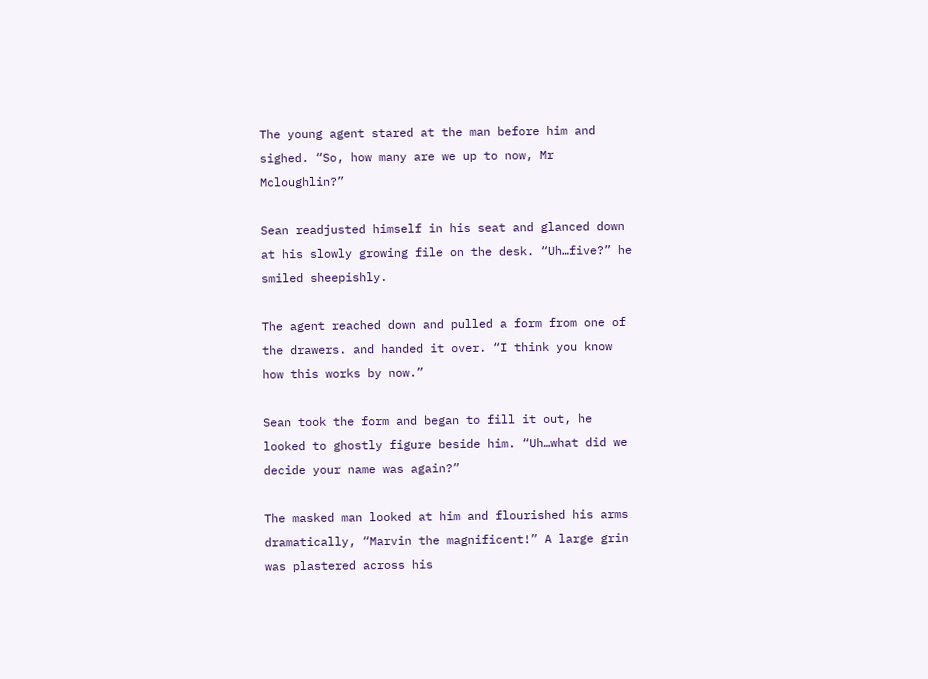The young agent stared at the man before him and sighed. “So, how many are we up to now, Mr Mcloughlin?”

Sean readjusted himself in his seat and glanced down at his slowly growing file on the desk. “Uh…five?” he smiled sheepishly.

The agent reached down and pulled a form from one of the drawers. and handed it over. “I think you know how this works by now.”

Sean took the form and began to fill it out, he looked to ghostly figure beside him. “Uh…what did we decide your name was again?”

The masked man looked at him and flourished his arms dramatically, “Marvin the magnificent!” A large grin was plastered across his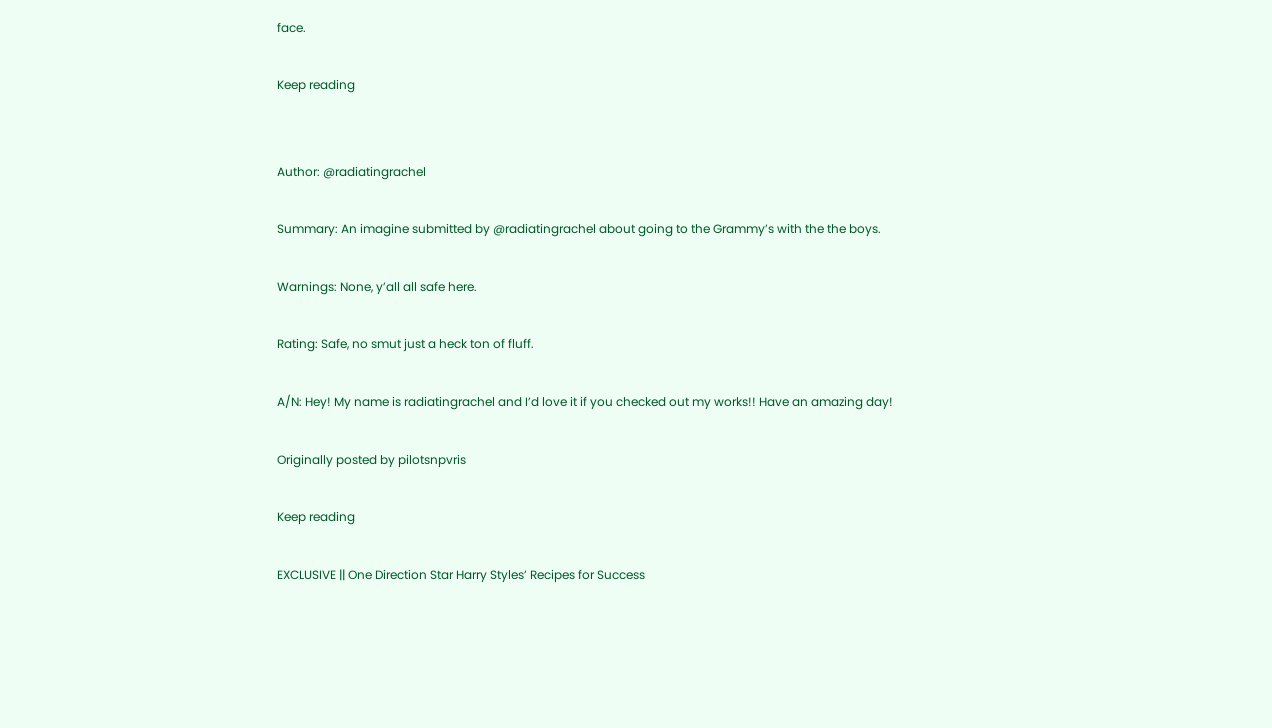face.

Keep reading


Author: @radiatingrachel

Summary: An imagine submitted by @radiatingrachel about going to the Grammy’s with the the boys.

Warnings: None, y’all all safe here.

Rating: Safe, no smut just a heck ton of fluff.

A/N: Hey! My name is radiatingrachel and I’d love it if you checked out my works!! Have an amazing day!

Originally posted by pilotsnpvris

Keep reading

EXCLUSIVE || One Direction Star Harry Styles’ Recipes for Success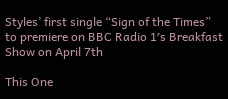Styles’ first single “Sign of the Times” to premiere on BBC Radio 1′s Breakfast Show on April 7th

This One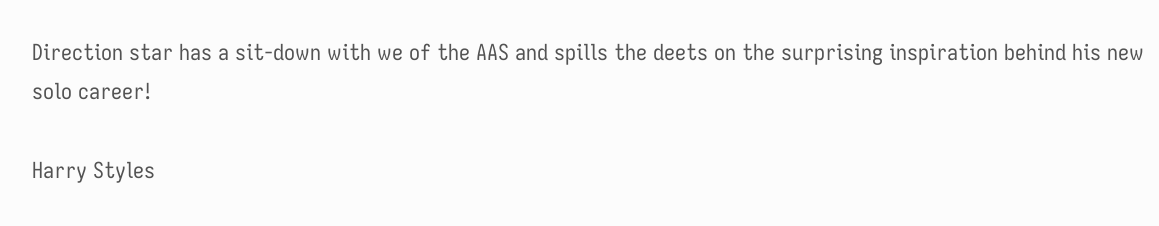Direction star has a sit-down with we of the AAS and spills the deets on the surprising inspiration behind his new solo career!

Harry Styles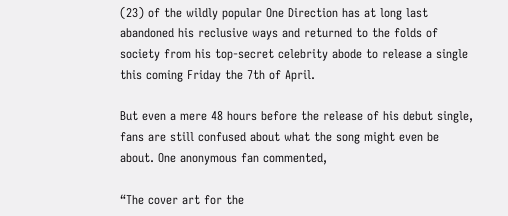(23) of the wildly popular One Direction has at long last abandoned his reclusive ways and returned to the folds of society from his top-secret celebrity abode to release a single this coming Friday the 7th of April.

But even a mere 48 hours before the release of his debut single, fans are still confused about what the song might even be about. One anonymous fan commented,

“The cover art for the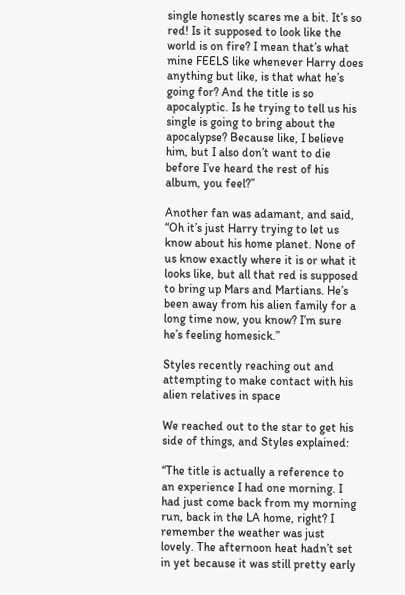single honestly scares me a bit. It’s so red! Is it supposed to look like the world is on fire? I mean that’s what mine FEELS like whenever Harry does anything but like, is that what he’s going for? And the title is so apocalyptic. Is he trying to tell us his single is going to bring about the apocalypse? Because like, I believe him, but I also don’t want to die before I’ve heard the rest of his album, you feel?”

Another fan was adamant, and said, “Oh it’s just Harry trying to let us know about his home planet. None of us know exactly where it is or what it looks like, but all that red is supposed to bring up Mars and Martians. He’s been away from his alien family for a long time now, you know? I’m sure he’s feeling homesick.”

Styles recently reaching out and attempting to make contact with his alien relatives in space

We reached out to the star to get his side of things, and Styles explained:

“The title is actually a reference to an experience I had one morning. I had just come back from my morning run, back in the LA home, right? I remember the weather was just lovely. The afternoon heat hadn’t set in yet because it was still pretty early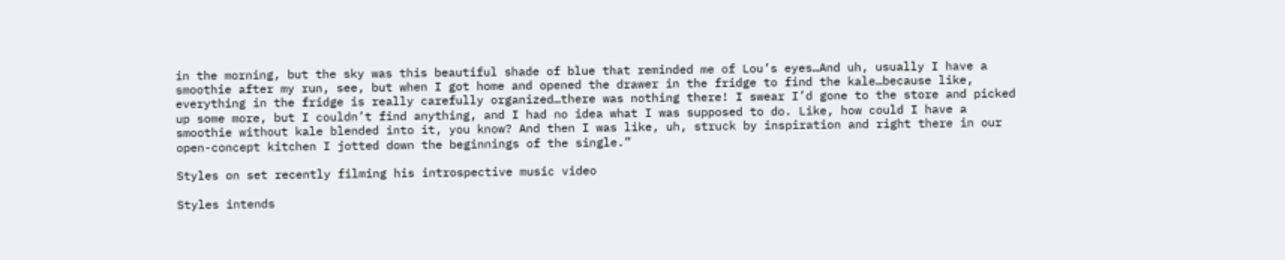in the morning, but the sky was this beautiful shade of blue that reminded me of Lou’s eyes…And uh, usually I have a smoothie after my run, see, but when I got home and opened the drawer in the fridge to find the kale…because like, everything in the fridge is really carefully organized…there was nothing there! I swear I’d gone to the store and picked up some more, but I couldn’t find anything, and I had no idea what I was supposed to do. Like, how could I have a smoothie without kale blended into it, you know? And then I was like, uh, struck by inspiration and right there in our open-concept kitchen I jotted down the beginnings of the single.”

Styles on set recently filming his introspective music video

Styles intends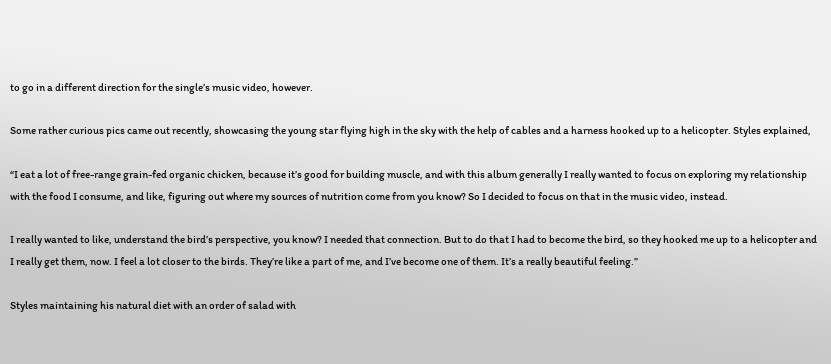to go in a different direction for the single’s music video, however.

Some rather curious pics came out recently, showcasing the young star flying high in the sky with the help of cables and a harness hooked up to a helicopter. Styles explained,

“I eat a lot of free-range grain-fed organic chicken, because it’s good for building muscle, and with this album generally I really wanted to focus on exploring my relationship with the food I consume, and like, figuring out where my sources of nutrition come from you know? So I decided to focus on that in the music video, instead.

I really wanted to like, understand the bird’s perspective, you know? I needed that connection. But to do that I had to become the bird, so they hooked me up to a helicopter and I really get them, now. I feel a lot closer to the birds. They’re like a part of me, and I’ve become one of them. It’s a really beautiful feeling.”

Styles maintaining his natural diet with an order of salad with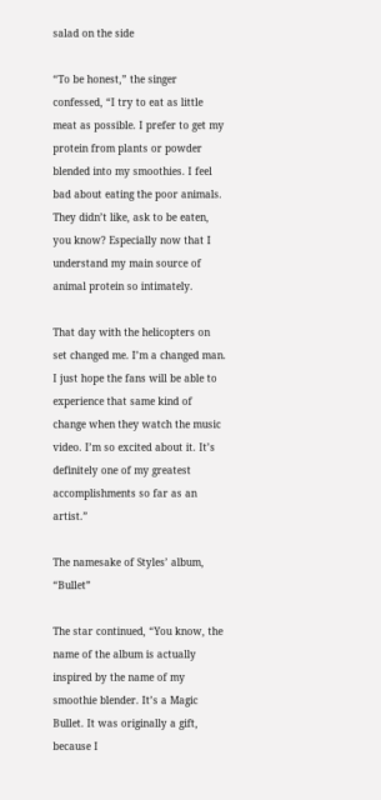salad on the side

“To be honest,” the singer confessed, “I try to eat as little meat as possible. I prefer to get my protein from plants or powder blended into my smoothies. I feel bad about eating the poor animals. They didn’t like, ask to be eaten, you know? Especially now that I understand my main source of animal protein so intimately.

That day with the helicopters on set changed me. I’m a changed man. I just hope the fans will be able to experience that same kind of change when they watch the music video. I’m so excited about it. It’s definitely one of my greatest accomplishments so far as an artist.”

The namesake of Styles’ album, “Bullet”

The star continued, “You know, the name of the album is actually inspired by the name of my smoothie blender. It’s a Magic Bullet. It was originally a gift, because I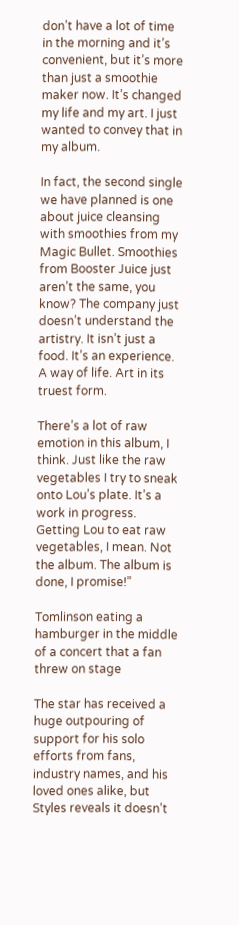don’t have a lot of time in the morning and it’s convenient, but it’s more than just a smoothie maker now. It’s changed my life and my art. I just wanted to convey that in my album.

In fact, the second single we have planned is one about juice cleansing with smoothies from my Magic Bullet. Smoothies from Booster Juice just aren’t the same, you know? The company just doesn’t understand the artistry. It isn’t just a food. It’s an experience. A way of life. Art in its truest form.

There’s a lot of raw emotion in this album, I think. Just like the raw vegetables I try to sneak onto Lou’s plate. It’s a work in progress. Getting Lou to eat raw vegetables, I mean. Not the album. The album is done, I promise!”

Tomlinson eating a hamburger in the middle of a concert that a fan threw on stage

The star has received a huge outpouring of support for his solo efforts from fans, industry names, and his loved ones alike, but Styles reveals it doesn’t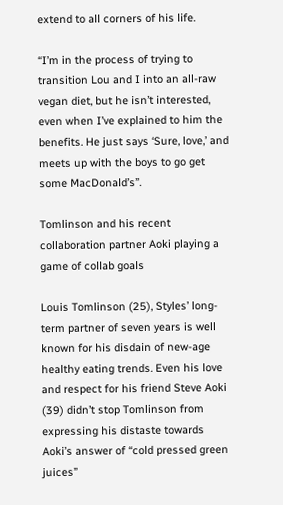extend to all corners of his life.

“I’m in the process of trying to transition Lou and I into an all-raw vegan diet, but he isn’t interested, even when I’ve explained to him the benefits. He just says ‘Sure, love,’ and meets up with the boys to go get some MacDonald’s”.

Tomlinson and his recent collaboration partner Aoki playing a game of collab goals

Louis Tomlinson (25), Styles’ long-term partner of seven years is well known for his disdain of new-age healthy eating trends. Even his love and respect for his friend Steve Aoki (39) didn’t stop Tomlinson from expressing his distaste towards Aoki’s answer of “cold pressed green juices”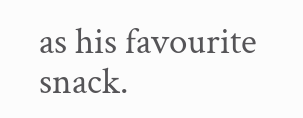as his favourite snack.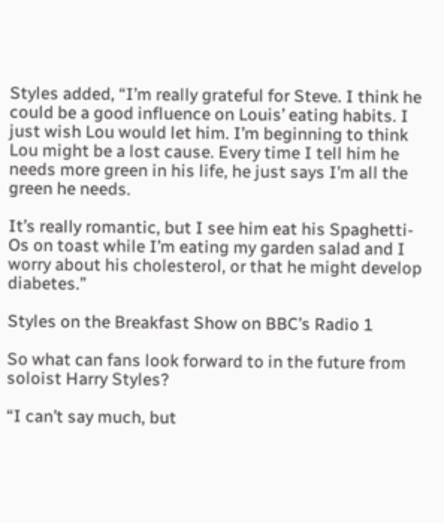Styles added, “I’m really grateful for Steve. I think he could be a good influence on Louis’ eating habits. I just wish Lou would let him. I’m beginning to think Lou might be a lost cause. Every time I tell him he needs more green in his life, he just says I’m all the green he needs.

It’s really romantic, but I see him eat his Spaghetti-Os on toast while I’m eating my garden salad and I worry about his cholesterol, or that he might develop diabetes.”

Styles on the Breakfast Show on BBC’s Radio 1

So what can fans look forward to in the future from soloist Harry Styles?

“I can’t say much, but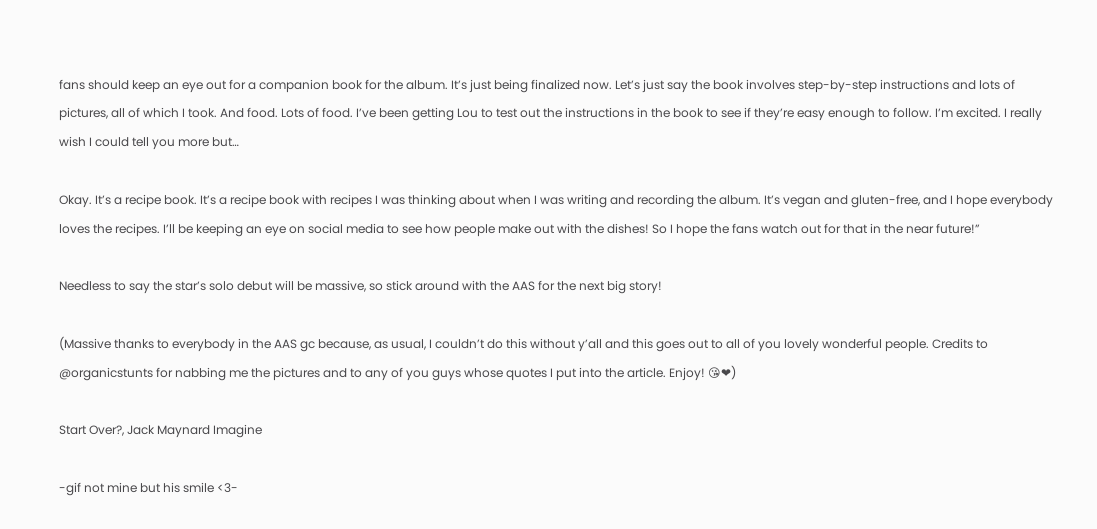fans should keep an eye out for a companion book for the album. It’s just being finalized now. Let’s just say the book involves step-by-step instructions and lots of pictures, all of which I took. And food. Lots of food. I’ve been getting Lou to test out the instructions in the book to see if they’re easy enough to follow. I’m excited. I really wish I could tell you more but…

Okay. It’s a recipe book. It’s a recipe book with recipes I was thinking about when I was writing and recording the album. It’s vegan and gluten-free, and I hope everybody loves the recipes. I’ll be keeping an eye on social media to see how people make out with the dishes! So I hope the fans watch out for that in the near future!”

Needless to say the star’s solo debut will be massive, so stick around with the AAS for the next big story!

(Massive thanks to everybody in the AAS gc because, as usual, I couldn’t do this without y’all and this goes out to all of you lovely wonderful people. Credits to @organicstunts for nabbing me the pictures and to any of you guys whose quotes I put into the article. Enjoy! 😘❤)

Start Over?, Jack Maynard Imagine

-gif not mine but his smile <3-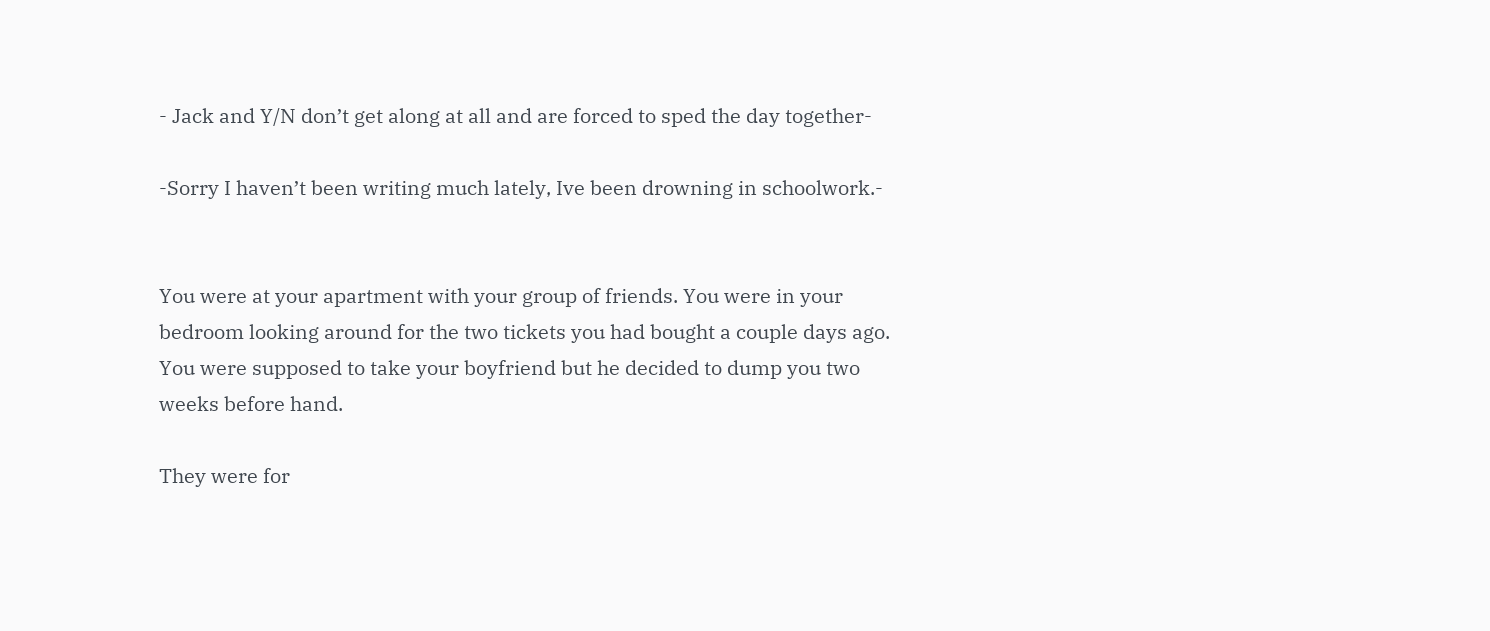- Jack and Y/N don’t get along at all and are forced to sped the day together-

-Sorry I haven’t been writing much lately, Ive been drowning in schoolwork.-


You were at your apartment with your group of friends. You were in your bedroom looking around for the two tickets you had bought a couple days ago. You were supposed to take your boyfriend but he decided to dump you two weeks before hand.

They were for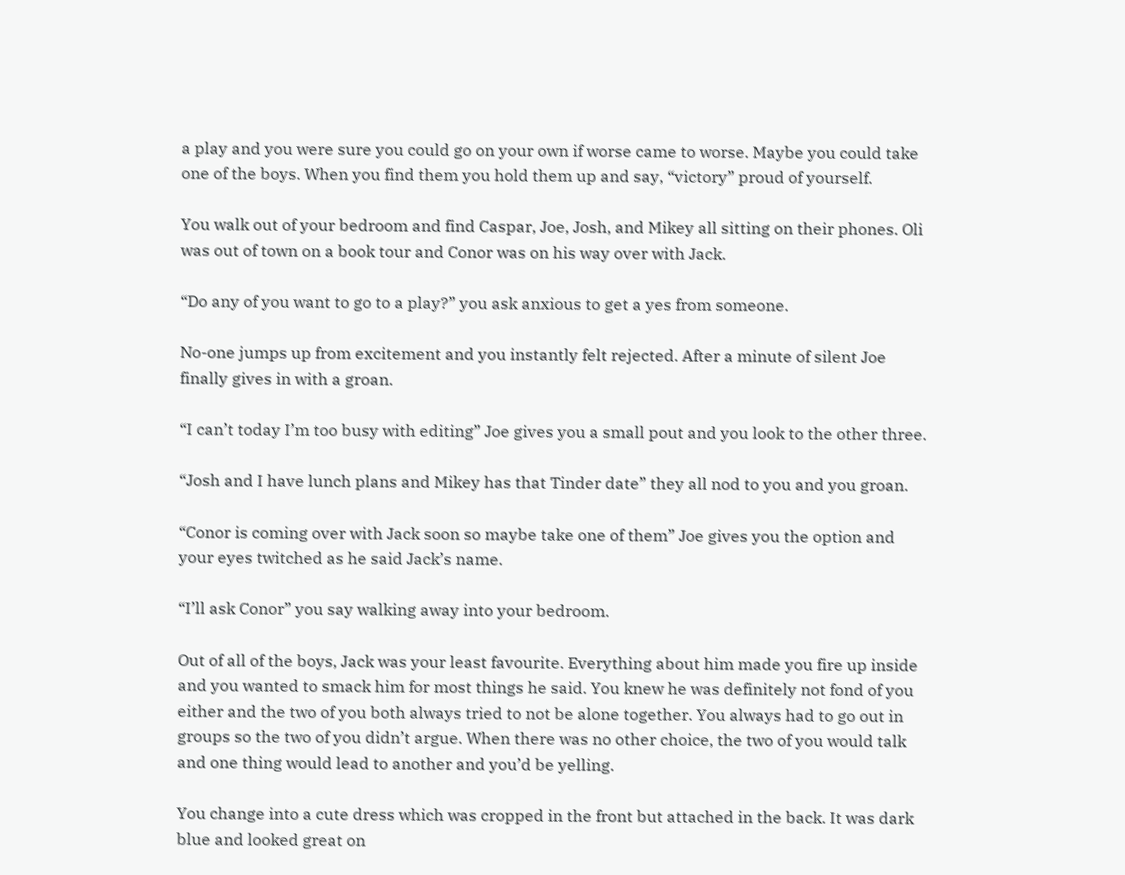a play and you were sure you could go on your own if worse came to worse. Maybe you could take one of the boys. When you find them you hold them up and say, “victory” proud of yourself.

You walk out of your bedroom and find Caspar, Joe, Josh, and Mikey all sitting on their phones. Oli was out of town on a book tour and Conor was on his way over with Jack.

“Do any of you want to go to a play?” you ask anxious to get a yes from someone.

No-one jumps up from excitement and you instantly felt rejected. After a minute of silent Joe finally gives in with a groan.

“I can’t today I’m too busy with editing” Joe gives you a small pout and you look to the other three.

“Josh and I have lunch plans and Mikey has that Tinder date” they all nod to you and you groan.

“Conor is coming over with Jack soon so maybe take one of them” Joe gives you the option and your eyes twitched as he said Jack’s name.

“I’ll ask Conor” you say walking away into your bedroom.

Out of all of the boys, Jack was your least favourite. Everything about him made you fire up inside and you wanted to smack him for most things he said. You knew he was definitely not fond of you either and the two of you both always tried to not be alone together. You always had to go out in groups so the two of you didn’t argue. When there was no other choice, the two of you would talk and one thing would lead to another and you’d be yelling.

You change into a cute dress which was cropped in the front but attached in the back. It was dark blue and looked great on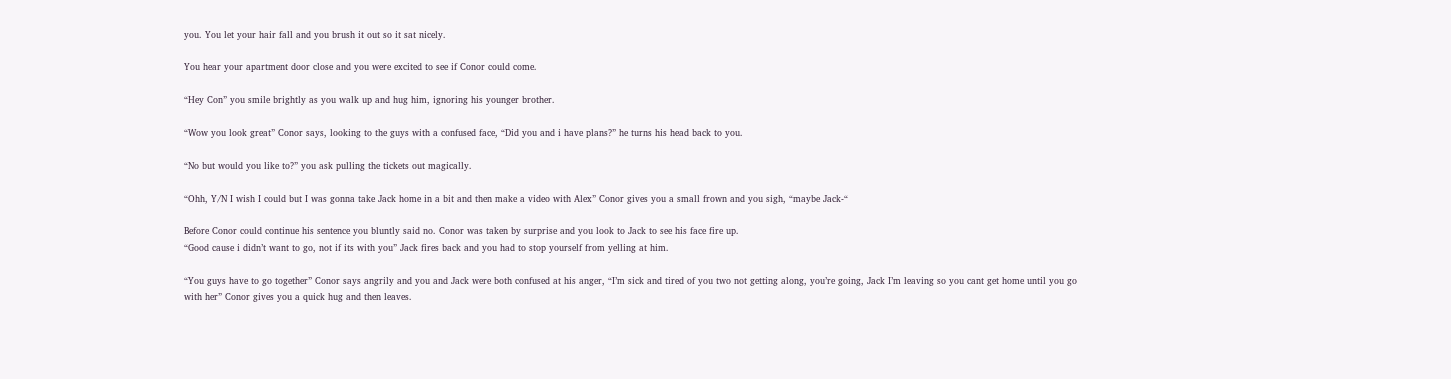you. You let your hair fall and you brush it out so it sat nicely.

You hear your apartment door close and you were excited to see if Conor could come.

“Hey Con” you smile brightly as you walk up and hug him, ignoring his younger brother.

“Wow you look great” Conor says, looking to the guys with a confused face, “Did you and i have plans?” he turns his head back to you.

“No but would you like to?” you ask pulling the tickets out magically.

“Ohh, Y/N I wish I could but I was gonna take Jack home in a bit and then make a video with Alex” Conor gives you a small frown and you sigh, “maybe Jack-“

Before Conor could continue his sentence you bluntly said no. Conor was taken by surprise and you look to Jack to see his face fire up.
“Good cause i didn’t want to go, not if its with you” Jack fires back and you had to stop yourself from yelling at him.

“You guys have to go together” Conor says angrily and you and Jack were both confused at his anger, “I’m sick and tired of you two not getting along, you’re going, Jack I’m leaving so you cant get home until you go with her” Conor gives you a quick hug and then leaves.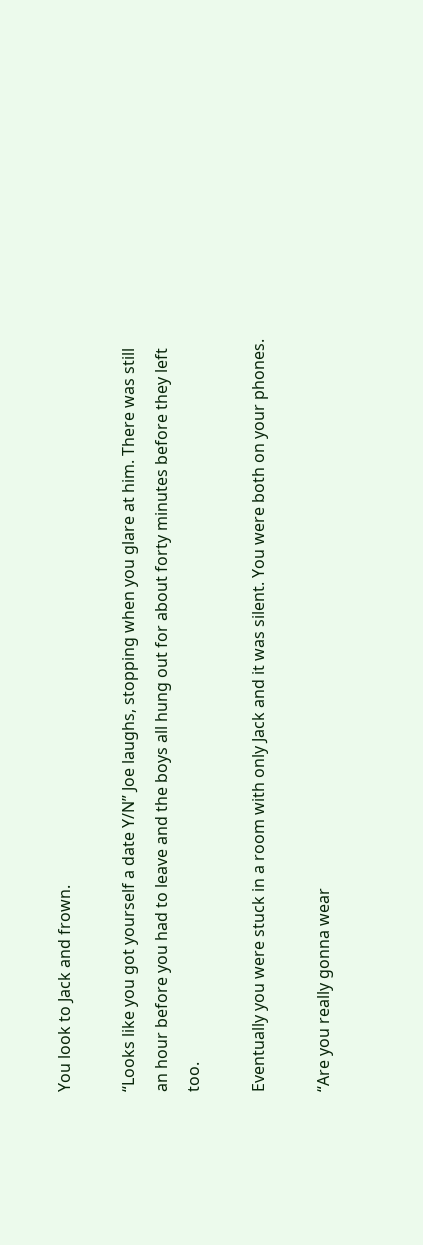You look to Jack and frown.

“Looks like you got yourself a date Y/N” Joe laughs, stopping when you glare at him. There was still an hour before you had to leave and the boys all hung out for about forty minutes before they left too.

Eventually you were stuck in a room with only Jack and it was silent. You were both on your phones.

“Are you really gonna wear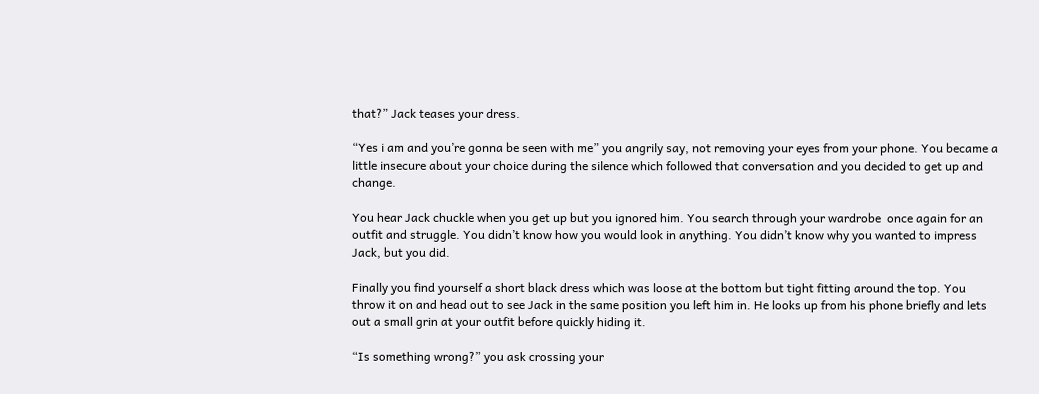that?” Jack teases your dress.

“Yes i am and you’re gonna be seen with me” you angrily say, not removing your eyes from your phone. You became a little insecure about your choice during the silence which followed that conversation and you decided to get up and change.

You hear Jack chuckle when you get up but you ignored him. You search through your wardrobe  once again for an outfit and struggle. You didn’t know how you would look in anything. You didn’t know why you wanted to impress Jack, but you did.

Finally you find yourself a short black dress which was loose at the bottom but tight fitting around the top. You throw it on and head out to see Jack in the same position you left him in. He looks up from his phone briefly and lets out a small grin at your outfit before quickly hiding it.

“Is something wrong?” you ask crossing your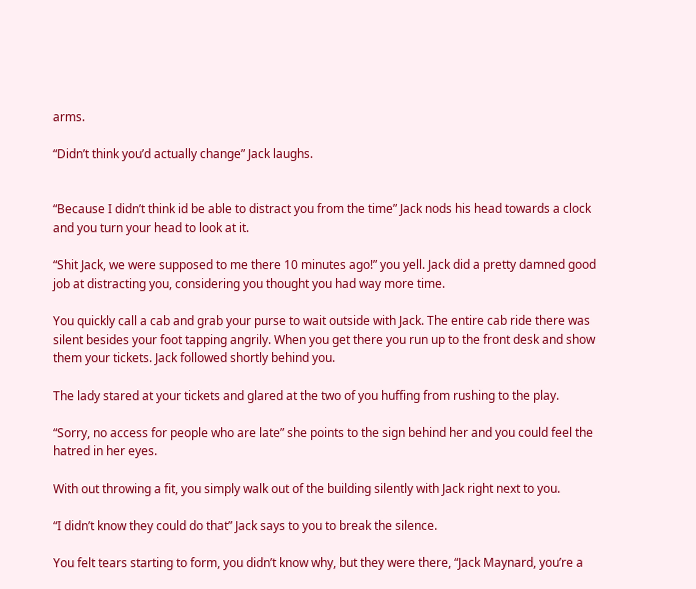arms.

“Didn’t think you’d actually change” Jack laughs.


“Because I didn’t think id be able to distract you from the time” Jack nods his head towards a clock and you turn your head to look at it.

“Shit Jack, we were supposed to me there 10 minutes ago!” you yell. Jack did a pretty damned good job at distracting you, considering you thought you had way more time.

You quickly call a cab and grab your purse to wait outside with Jack. The entire cab ride there was silent besides your foot tapping angrily. When you get there you run up to the front desk and show them your tickets. Jack followed shortly behind you.

The lady stared at your tickets and glared at the two of you huffing from rushing to the play.

“Sorry, no access for people who are late” she points to the sign behind her and you could feel the hatred in her eyes.

With out throwing a fit, you simply walk out of the building silently with Jack right next to you.

“I didn’t know they could do that” Jack says to you to break the silence.

You felt tears starting to form, you didn’t know why, but they were there, “Jack Maynard, you’re a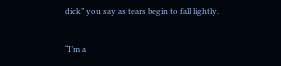dick” you say as tears begin to fall lightly.

“I’m a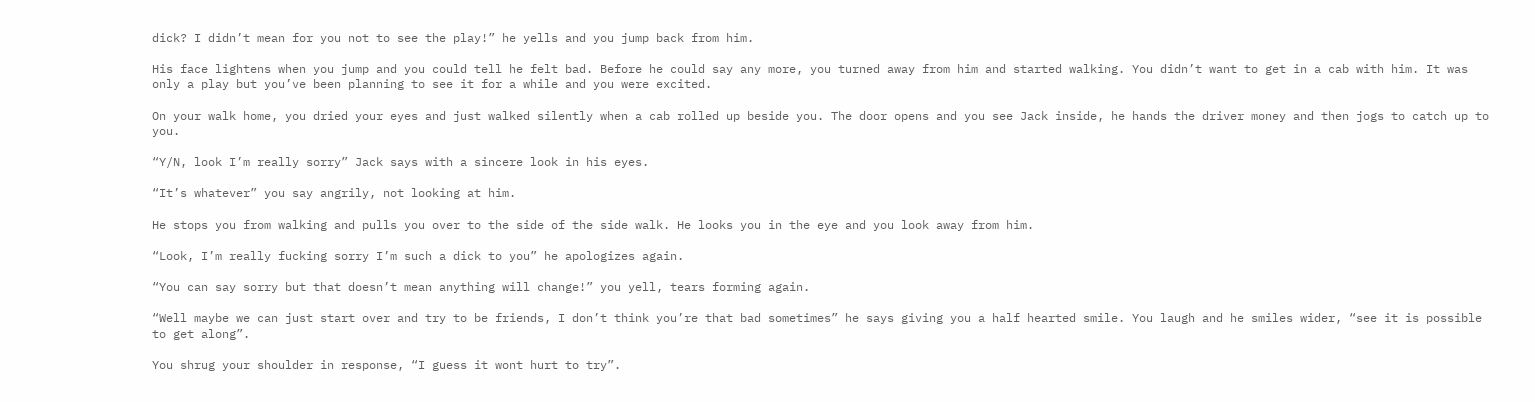dick? I didn’t mean for you not to see the play!” he yells and you jump back from him.

His face lightens when you jump and you could tell he felt bad. Before he could say any more, you turned away from him and started walking. You didn’t want to get in a cab with him. It was only a play but you’ve been planning to see it for a while and you were excited.

On your walk home, you dried your eyes and just walked silently when a cab rolled up beside you. The door opens and you see Jack inside, he hands the driver money and then jogs to catch up to you.

“Y/N, look I’m really sorry” Jack says with a sincere look in his eyes.

“It’s whatever” you say angrily, not looking at him.

He stops you from walking and pulls you over to the side of the side walk. He looks you in the eye and you look away from him.

“Look, I’m really fucking sorry I’m such a dick to you” he apologizes again.

“You can say sorry but that doesn’t mean anything will change!” you yell, tears forming again.

“Well maybe we can just start over and try to be friends, I don’t think you’re that bad sometimes” he says giving you a half hearted smile. You laugh and he smiles wider, “see it is possible to get along”.

You shrug your shoulder in response, “I guess it wont hurt to try”.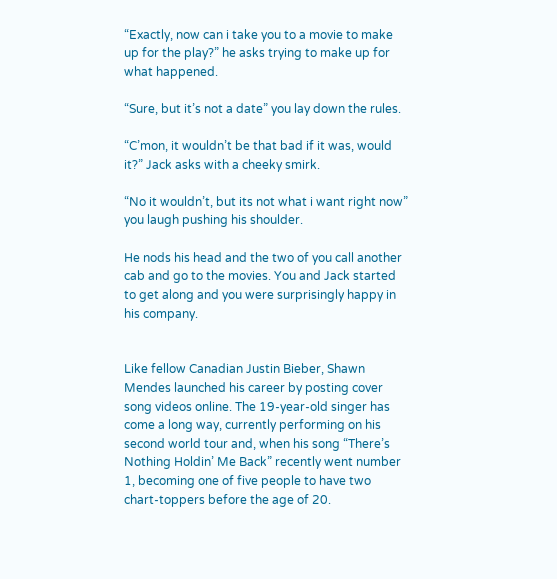“Exactly, now can i take you to a movie to make up for the play?” he asks trying to make up for what happened.

“Sure, but it’s not a date” you lay down the rules.

“C’mon, it wouldn’t be that bad if it was, would it?” Jack asks with a cheeky smirk.

“No it wouldn’t, but its not what i want right now” you laugh pushing his shoulder.

He nods his head and the two of you call another cab and go to the movies. You and Jack started to get along and you were surprisingly happy in his company.


Like fellow Canadian Justin Bieber, Shawn Mendes launched his career by posting cover song videos online. The 19-year-old singer has come a long way, currently performing on his second world tour and, when his song “There’s Nothing Holdin’ Me Back” recently went number 1, becoming one of five people to have two chart-toppers before the age of 20.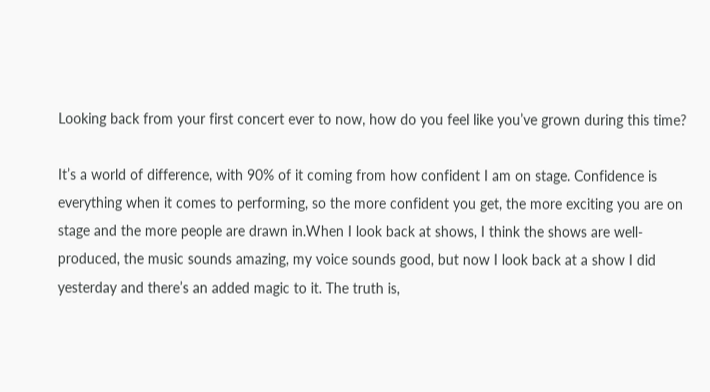Looking back from your first concert ever to now, how do you feel like you’ve grown during this time?

It’s a world of difference, with 90% of it coming from how confident I am on stage. Confidence is everything when it comes to performing, so the more confident you get, the more exciting you are on stage and the more people are drawn in.When I look back at shows, I think the shows are well- produced, the music sounds amazing, my voice sounds good, but now I look back at a show I did yesterday and there’s an added magic to it. The truth is,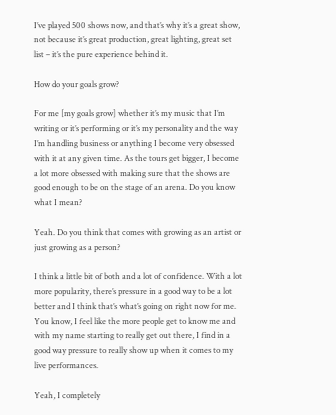I’ve played 500 shows now, and that’s why it’s a great show, not because it’s great production, great lighting, great set list – it’s the pure experience behind it.

How do your goals grow?

For me [my goals grow] whether it’s my music that I’m writing or it’s performing or it’s my personality and the way I’m handling business or anything I become very obsessed with it at any given time. As the tours get bigger, I become a lot more obsessed with making sure that the shows are good enough to be on the stage of an arena. Do you know what I mean?

Yeah. Do you think that comes with growing as an artist or just growing as a person?

I think a little bit of both and a lot of confidence. With a lot more popularity, there’s pressure in a good way to be a lot better and I think that’s what’s going on right now for me. You know, I feel like the more people get to know me and with my name starting to really get out there, I find in a good way pressure to really show up when it comes to my live performances.

Yeah, I completely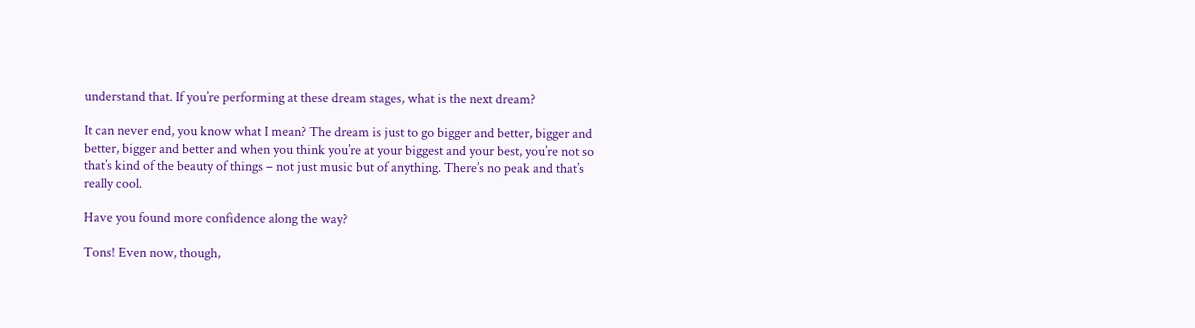understand that. If you’re performing at these dream stages, what is the next dream?

It can never end, you know what I mean? The dream is just to go bigger and better, bigger and better, bigger and better and when you think you’re at your biggest and your best, you’re not so that’s kind of the beauty of things – not just music but of anything. There’s no peak and that’s really cool.

Have you found more confidence along the way?

Tons! Even now, though,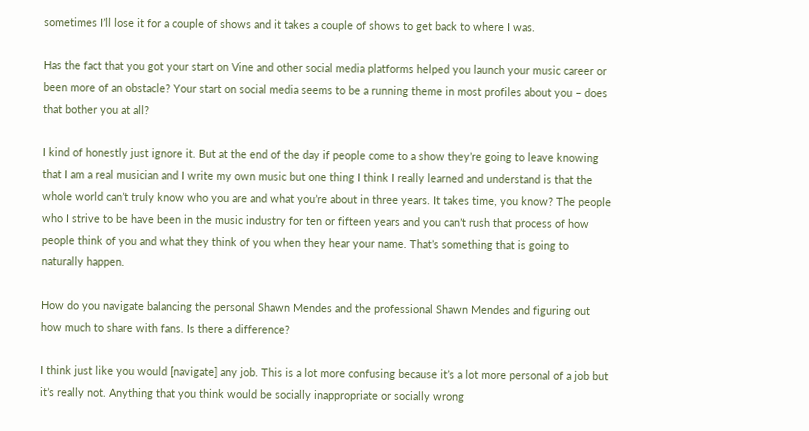sometimes I’ll lose it for a couple of shows and it takes a couple of shows to get back to where I was.

Has the fact that you got your start on Vine and other social media platforms helped you launch your music career or been more of an obstacle? Your start on social media seems to be a running theme in most profiles about you – does that bother you at all?

I kind of honestly just ignore it. But at the end of the day if people come to a show they’re going to leave knowing that I am a real musician and I write my own music but one thing I think I really learned and understand is that the whole world can’t truly know who you are and what you’re about in three years. It takes time, you know? The people who I strive to be have been in the music industry for ten or fifteen years and you can’t rush that process of how people think of you and what they think of you when they hear your name. That’s something that is going to naturally happen.

How do you navigate balancing the personal Shawn Mendes and the professional Shawn Mendes and figuring out how much to share with fans. Is there a difference?

I think just like you would [navigate] any job. This is a lot more confusing because it’s a lot more personal of a job but it’s really not. Anything that you think would be socially inappropriate or socially wrong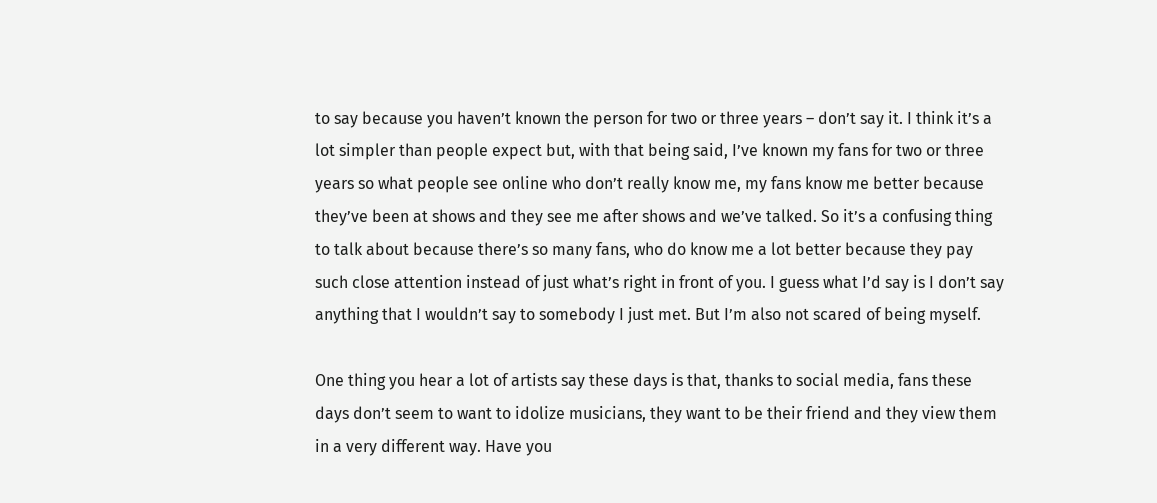to say because you haven’t known the person for two or three years – don’t say it. I think it’s a lot simpler than people expect but, with that being said, I’ve known my fans for two or three years so what people see online who don’t really know me, my fans know me better because they’ve been at shows and they see me after shows and we’ve talked. So it’s a confusing thing to talk about because there’s so many fans, who do know me a lot better because they pay such close attention instead of just what’s right in front of you. I guess what I’d say is I don’t say anything that I wouldn’t say to somebody I just met. But I’m also not scared of being myself.

One thing you hear a lot of artists say these days is that, thanks to social media, fans these days don’t seem to want to idolize musicians, they want to be their friend and they view them in a very different way. Have you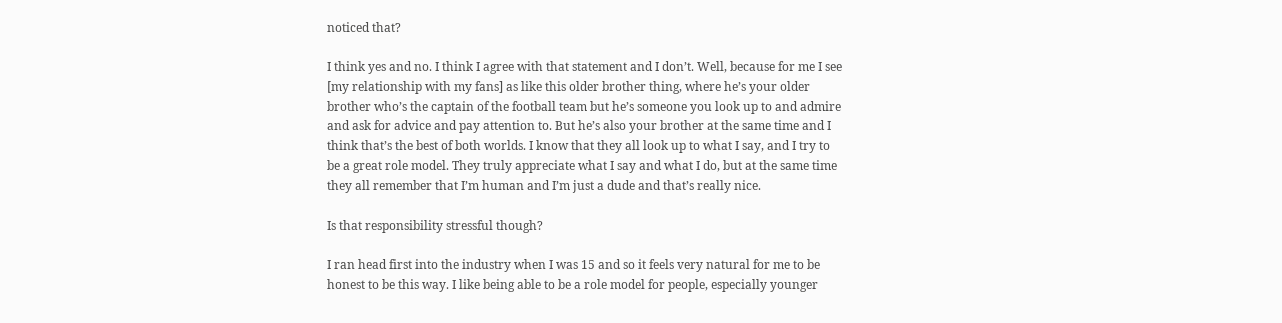noticed that?

I think yes and no. I think I agree with that statement and I don’t. Well, because for me I see [my relationship with my fans] as like this older brother thing, where he’s your older brother who’s the captain of the football team but he’s someone you look up to and admire and ask for advice and pay attention to. But he’s also your brother at the same time and I think that’s the best of both worlds. I know that they all look up to what I say, and I try to be a great role model. They truly appreciate what I say and what I do, but at the same time they all remember that I’m human and I’m just a dude and that’s really nice.

Is that responsibility stressful though?

I ran head first into the industry when I was 15 and so it feels very natural for me to be honest to be this way. I like being able to be a role model for people, especially younger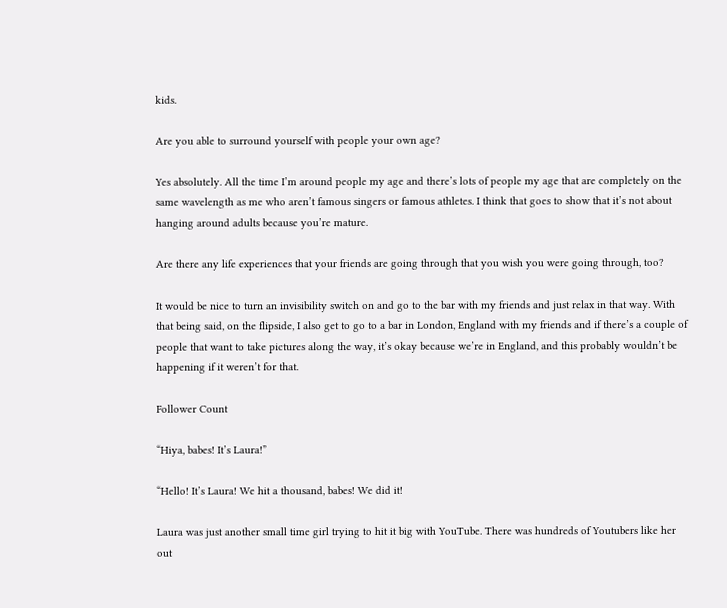kids.

Are you able to surround yourself with people your own age?

Yes absolutely. All the time I’m around people my age and there’s lots of people my age that are completely on the same wavelength as me who aren’t famous singers or famous athletes. I think that goes to show that it’s not about hanging around adults because you’re mature.

Are there any life experiences that your friends are going through that you wish you were going through, too?

It would be nice to turn an invisibility switch on and go to the bar with my friends and just relax in that way. With that being said, on the flipside, I also get to go to a bar in London, England with my friends and if there’s a couple of people that want to take pictures along the way, it’s okay because we’re in England, and this probably wouldn’t be happening if it weren’t for that.

Follower Count

“Hiya, babes! It’s Laura!”

“Hello! It’s Laura! We hit a thousand, babes! We did it!

Laura was just another small time girl trying to hit it big with YouTube. There was hundreds of Youtubers like her out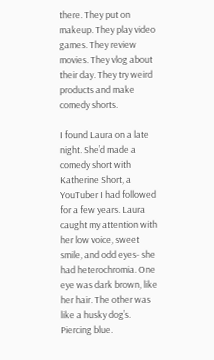there. They put on makeup. They play video games. They review movies. They vlog about their day. They try weird products and make comedy shorts.

I found Laura on a late night. She’d made a comedy short with Katherine Short, a YouTuber I had followed for a few years. Laura caught my attention with her low voice, sweet smile, and odd eyes- she had heterochromia. One eye was dark brown, like her hair. The other was like a husky dog’s. Piercing blue.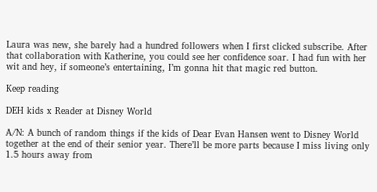Laura was new, she barely had a hundred followers when I first clicked subscribe. After that collaboration with Katherine, you could see her confidence soar. I had fun with her wit and hey, if someone’s entertaining, I’m gonna hit that magic red button.

Keep reading

DEH kids x Reader at Disney World

A/N: A bunch of random things if the kids of Dear Evan Hansen went to Disney World together at the end of their senior year. There’ll be more parts because I miss living only 1.5 hours away from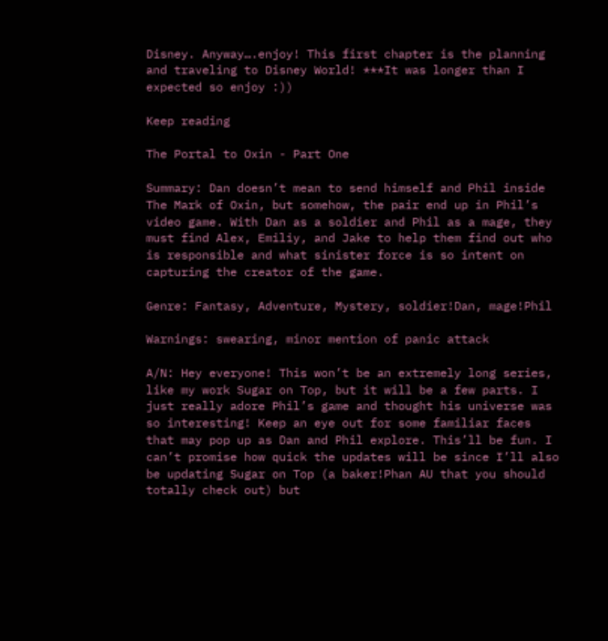Disney. Anyway….enjoy! This first chapter is the planning and traveling to Disney World! ***It was longer than I expected so enjoy :))

Keep reading

The Portal to Oxin - Part One

Summary: Dan doesn’t mean to send himself and Phil inside The Mark of Oxin, but somehow, the pair end up in Phil’s video game. With Dan as a soldier and Phil as a mage, they must find Alex, Emiliy, and Jake to help them find out who is responsible and what sinister force is so intent on capturing the creator of the game.

Genre: Fantasy, Adventure, Mystery, soldier!Dan, mage!Phil

Warnings: swearing, minor mention of panic attack

A/N: Hey everyone! This won’t be an extremely long series, like my work Sugar on Top, but it will be a few parts. I just really adore Phil’s game and thought his universe was so interesting! Keep an eye out for some familiar faces that may pop up as Dan and Phil explore. This’ll be fun. I can’t promise how quick the updates will be since I’ll also be updating Sugar on Top (a baker!Phan AU that you should totally check out) but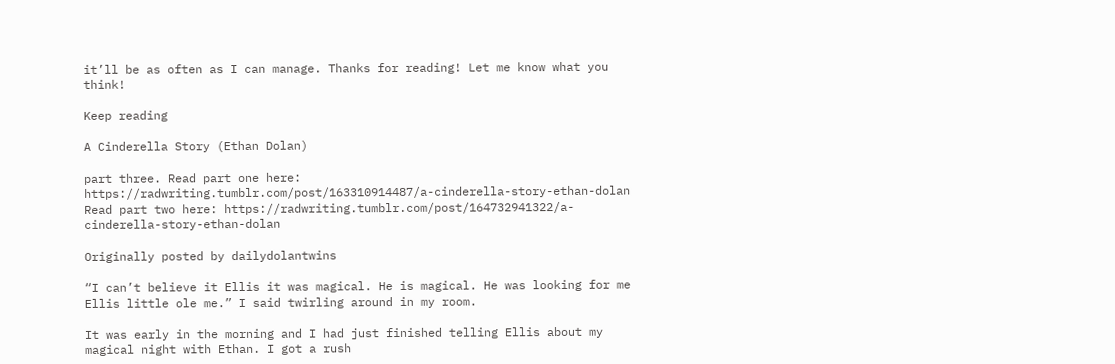it’ll be as often as I can manage. Thanks for reading! Let me know what you think!

Keep reading

A Cinderella Story (Ethan Dolan)

part three. Read part one here: https://radwriting.tumblr.com/post/163310914487/a-cinderella-story-ethan-dolan Read part two here: https://radwriting.tumblr.com/post/164732941322/a-cinderella-story-ethan-dolan

Originally posted by dailydolantwins

“I can’t believe it Ellis it was magical. He is magical. He was looking for me Ellis little ole me.” I said twirling around in my room.

It was early in the morning and I had just finished telling Ellis about my magical night with Ethan. I got a rush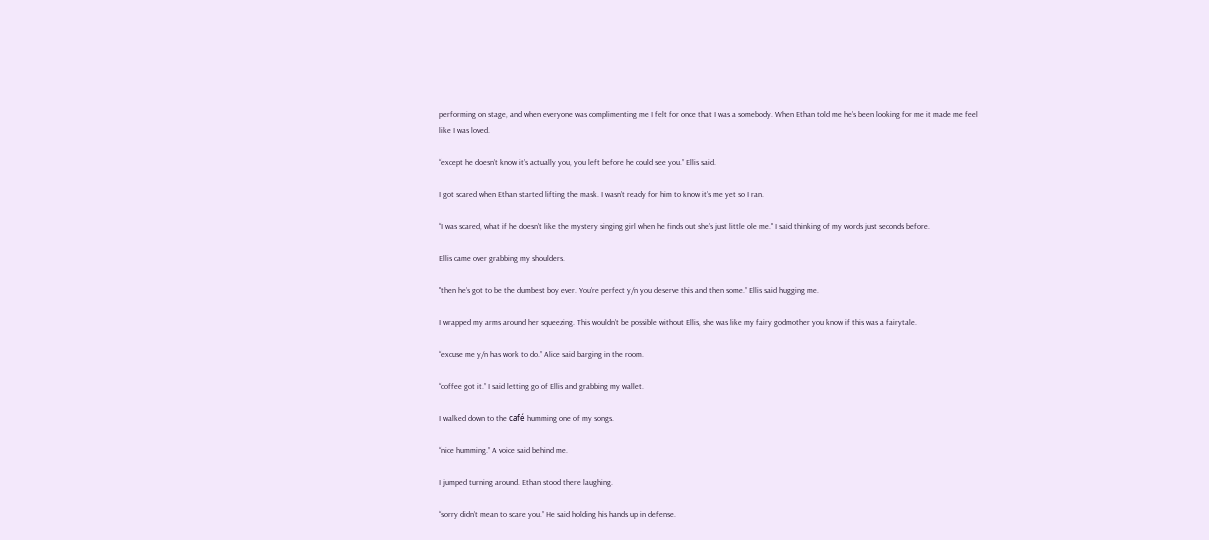performing on stage, and when everyone was complimenting me I felt for once that I was a somebody. When Ethan told me he’s been looking for me it made me feel like I was loved.

“except he doesn’t know it’s actually you, you left before he could see you.” Ellis said.

I got scared when Ethan started lifting the mask. I wasn’t ready for him to know it’s me yet so I ran.

“I was scared, what if he doesn’t like the mystery singing girl when he finds out she’s just little ole me." I said thinking of my words just seconds before.

Ellis came over grabbing my shoulders.

"then he’s got to be the dumbest boy ever. You’re perfect y/n you deserve this and then some.” Ellis said hugging me.

I wrapped my arms around her squeezing. This wouldn’t be possible without Ellis, she was like my fairy godmother you know if this was a fairytale.

“excuse me y/n has work to do.” Alice said barging in the room.

“coffee got it.” I said letting go of Ellis and grabbing my wallet.

I walked down to the café humming one of my songs.

“nice humming.” A voice said behind me.

I jumped turning around. Ethan stood there laughing.

“sorry didn’t mean to scare you.” He said holding his hands up in defense.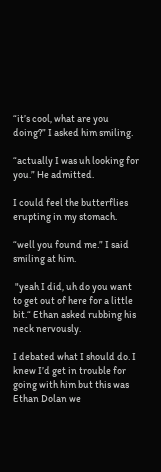“it’s cool, what are you doing?” I asked him smiling.

“actually I was uh looking for you.” He admitted.

I could feel the butterflies erupting in my stomach.

“well you found me.” I said smiling at him.

 "yeah I did, uh do you want to get out of here for a little bit.“ Ethan asked rubbing his neck nervously.

I debated what I should do. I knew I’d get in trouble for going with him but this was Ethan Dolan we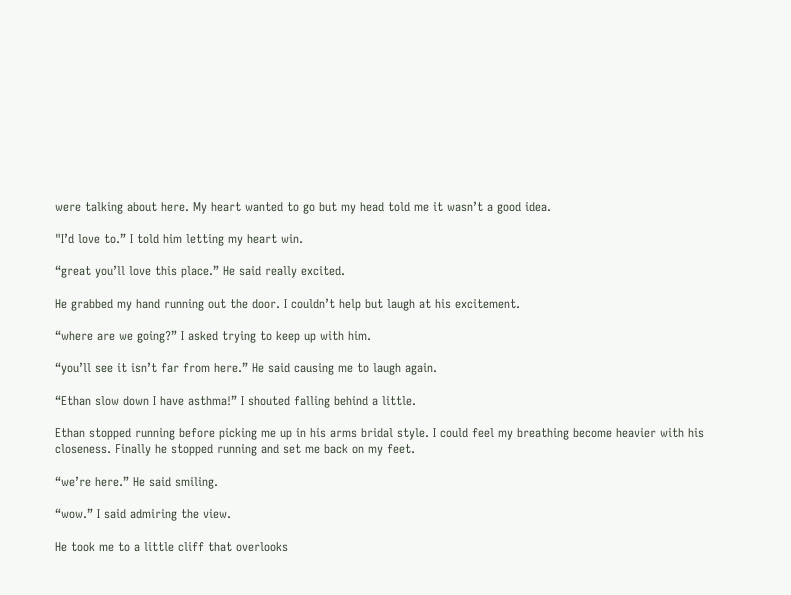were talking about here. My heart wanted to go but my head told me it wasn’t a good idea.

"I’d love to.” I told him letting my heart win.

“great you’ll love this place.” He said really excited.

He grabbed my hand running out the door. I couldn’t help but laugh at his excitement.

“where are we going?” I asked trying to keep up with him.

“you’ll see it isn’t far from here.” He said causing me to laugh again.

“Ethan slow down I have asthma!” I shouted falling behind a little.

Ethan stopped running before picking me up in his arms bridal style. I could feel my breathing become heavier with his closeness. Finally he stopped running and set me back on my feet.

“we’re here.” He said smiling.

“wow.” I said admiring the view.

He took me to a little cliff that overlooks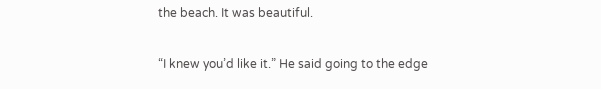the beach. It was beautiful.

“I knew you’d like it.” He said going to the edge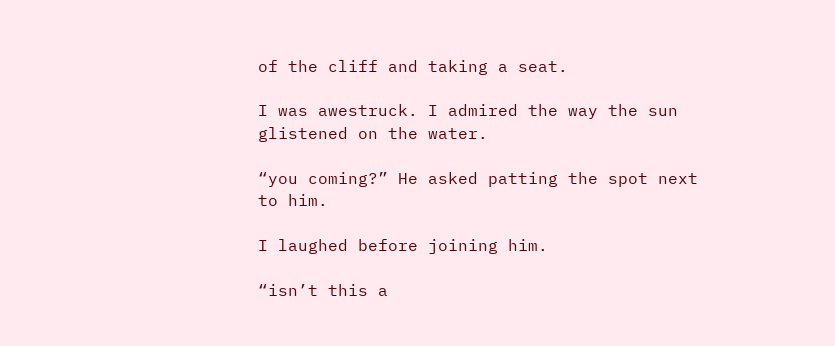of the cliff and taking a seat.

I was awestruck. I admired the way the sun glistened on the water.

“you coming?” He asked patting the spot next to him.

I laughed before joining him.

“isn’t this a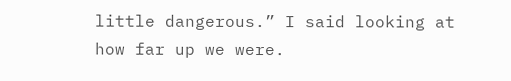little dangerous.” I said looking at how far up we were.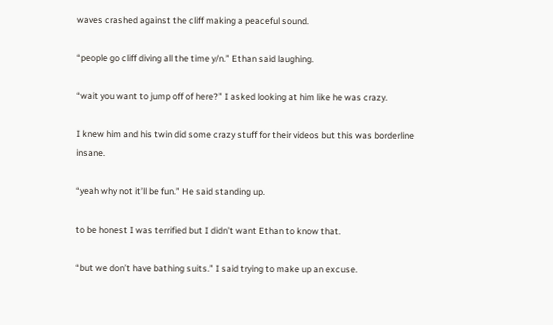waves crashed against the cliff making a peaceful sound.

“people go cliff diving all the time y/n.” Ethan said laughing.

“wait you want to jump off of here?” I asked looking at him like he was crazy.

I knew him and his twin did some crazy stuff for their videos but this was borderline insane.

“yeah why not it’ll be fun.” He said standing up.

to be honest I was terrified but I didn’t want Ethan to know that.

“but we don’t have bathing suits.” I said trying to make up an excuse.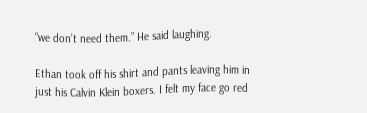“we don’t need them.” He said laughing.

Ethan took off his shirt and pants leaving him in just his Calvin Klein boxers. I felt my face go red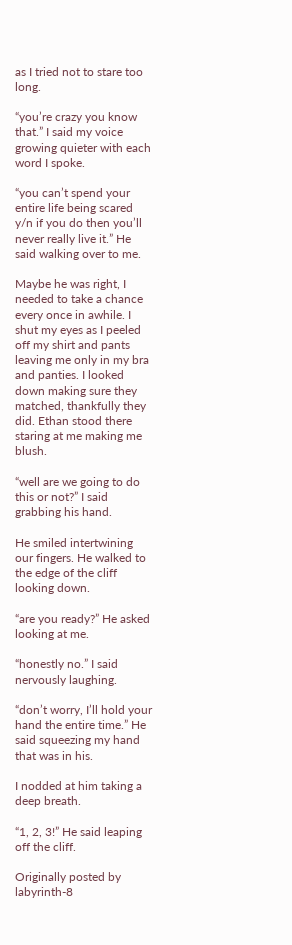as I tried not to stare too long.

“you’re crazy you know that.” I said my voice growing quieter with each word I spoke.

“you can’t spend your entire life being scared y/n if you do then you’ll never really live it.” He said walking over to me.

Maybe he was right, I needed to take a chance every once in awhile. I shut my eyes as I peeled off my shirt and pants leaving me only in my bra and panties. I looked down making sure they matched, thankfully they did. Ethan stood there staring at me making me blush.

“well are we going to do this or not?” I said grabbing his hand.

He smiled intertwining our fingers. He walked to the edge of the cliff looking down.

“are you ready?” He asked looking at me.

“honestly no.” I said nervously laughing.

“don’t worry, I’ll hold your hand the entire time.” He said squeezing my hand that was in his.

I nodded at him taking a deep breath.

“1, 2, 3!” He said leaping off the cliff.

Originally posted by labyrinth-8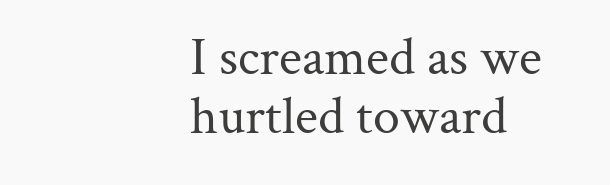I screamed as we hurtled toward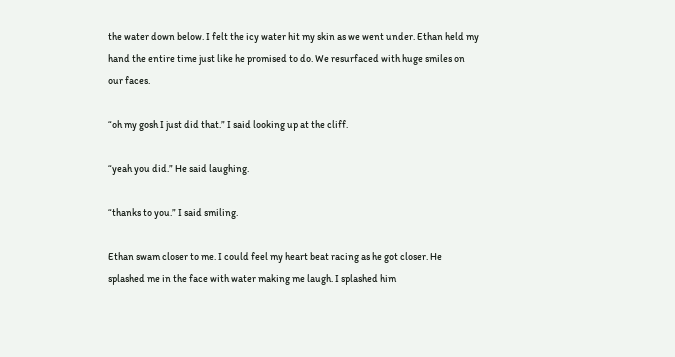the water down below. I felt the icy water hit my skin as we went under. Ethan held my hand the entire time just like he promised to do. We resurfaced with huge smiles on our faces.

“oh my gosh I just did that.” I said looking up at the cliff.

“yeah you did.” He said laughing.

“thanks to you.” I said smiling.

Ethan swam closer to me. I could feel my heart beat racing as he got closer. He  splashed me in the face with water making me laugh. I splashed him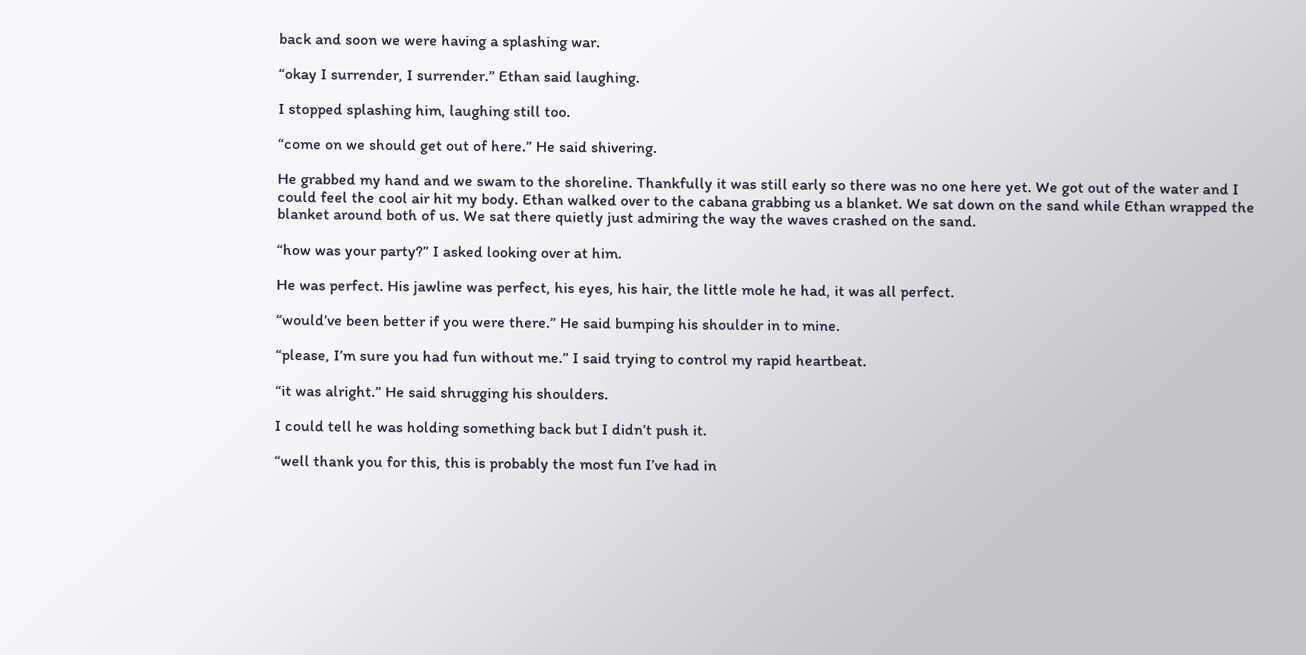back and soon we were having a splashing war.

“okay I surrender, I surrender.” Ethan said laughing.

I stopped splashing him, laughing still too.

“come on we should get out of here.” He said shivering.

He grabbed my hand and we swam to the shoreline. Thankfully it was still early so there was no one here yet. We got out of the water and I could feel the cool air hit my body. Ethan walked over to the cabana grabbing us a blanket. We sat down on the sand while Ethan wrapped the blanket around both of us. We sat there quietly just admiring the way the waves crashed on the sand.

“how was your party?” I asked looking over at him.

He was perfect. His jawline was perfect, his eyes, his hair, the little mole he had, it was all perfect.

“would’ve been better if you were there.” He said bumping his shoulder in to mine.

“please, I’m sure you had fun without me.” I said trying to control my rapid heartbeat.

“it was alright.” He said shrugging his shoulders.

I could tell he was holding something back but I didn’t push it.

“well thank you for this, this is probably the most fun I’ve had in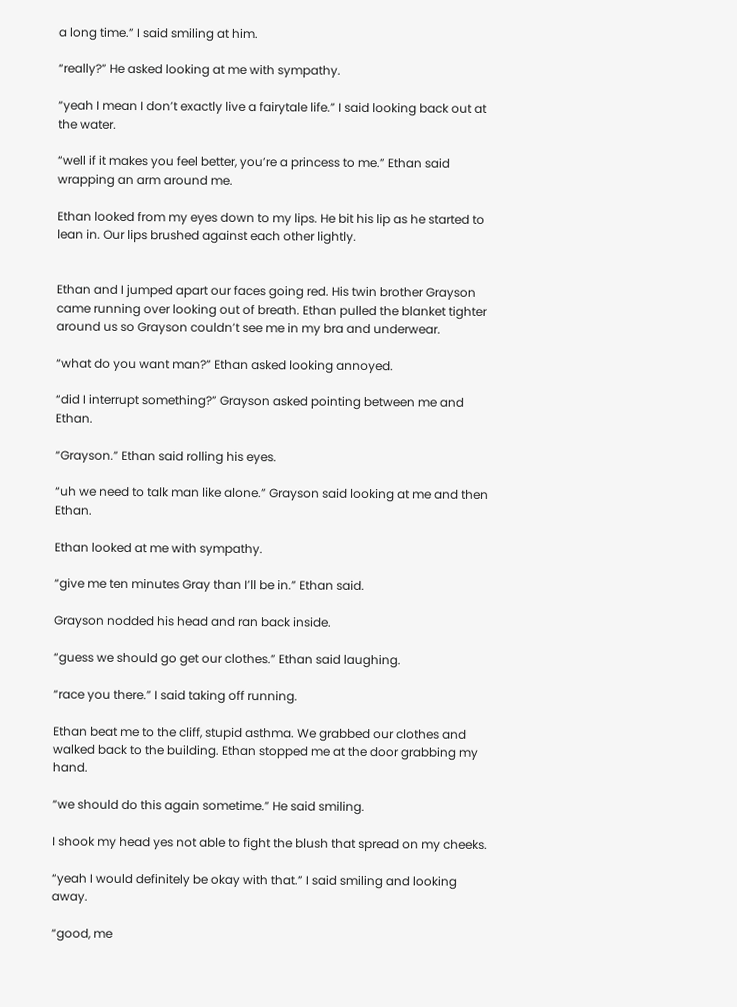a long time.” I said smiling at him.

“really?” He asked looking at me with sympathy.

“yeah I mean I don’t exactly live a fairytale life.” I said looking back out at the water.

“well if it makes you feel better, you’re a princess to me.” Ethan said wrapping an arm around me.

Ethan looked from my eyes down to my lips. He bit his lip as he started to lean in. Our lips brushed against each other lightly.


Ethan and I jumped apart our faces going red. His twin brother Grayson came running over looking out of breath. Ethan pulled the blanket tighter around us so Grayson couldn’t see me in my bra and underwear.

“what do you want man?” Ethan asked looking annoyed.

“did I interrupt something?” Grayson asked pointing between me and Ethan.

“Grayson.” Ethan said rolling his eyes.

“uh we need to talk man like alone.” Grayson said looking at me and then Ethan.

Ethan looked at me with sympathy.

“give me ten minutes Gray than I’ll be in.” Ethan said.

Grayson nodded his head and ran back inside.

“guess we should go get our clothes.” Ethan said laughing.

“race you there.” I said taking off running.

Ethan beat me to the cliff, stupid asthma. We grabbed our clothes and walked back to the building. Ethan stopped me at the door grabbing my hand.

“we should do this again sometime.” He said smiling.

I shook my head yes not able to fight the blush that spread on my cheeks.

“yeah I would definitely be okay with that.” I said smiling and looking away.

“good, me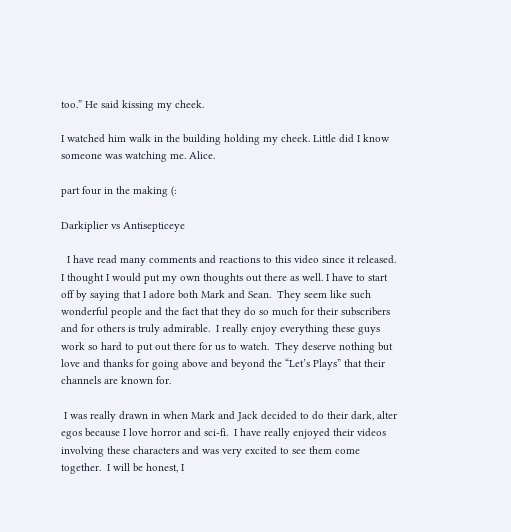too.” He said kissing my cheek.

I watched him walk in the building holding my cheek. Little did I know someone was watching me. Alice.

part four in the making (:

Darkiplier vs Antisepticeye

  I have read many comments and reactions to this video since it released.  I thought I would put my own thoughts out there as well. I have to start off by saying that I adore both Mark and Sean.  They seem like such wonderful people and the fact that they do so much for their subscribers and for others is truly admirable.  I really enjoy everything these guys work so hard to put out there for us to watch.  They deserve nothing but love and thanks for going above and beyond the “Let’s Plays” that their channels are known for.

 I was really drawn in when Mark and Jack decided to do their dark, alter egos because I love horror and sci-fi.  I have really enjoyed their videos involving these characters and was very excited to see them come together.  I will be honest, I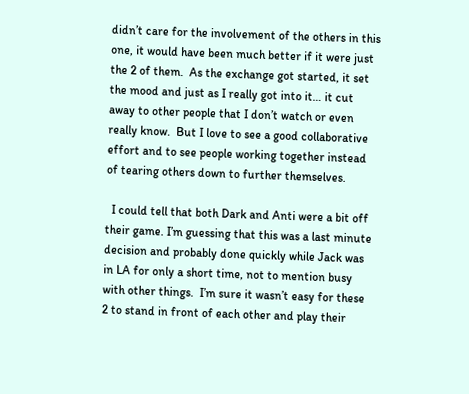didn’t care for the involvement of the others in this one, it would have been much better if it were just the 2 of them.  As the exchange got started, it set the mood and just as I really got into it… it cut away to other people that I don’t watch or even really know.  But I love to see a good collaborative effort and to see people working together instead of tearing others down to further themselves.

  I could tell that both Dark and Anti were a bit off their game. I’m guessing that this was a last minute decision and probably done quickly while Jack was in LA for only a short time, not to mention busy with other things.  I’m sure it wasn’t easy for these 2 to stand in front of each other and play their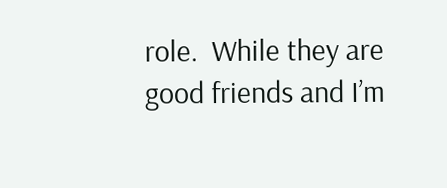role.  While they are good friends and I’m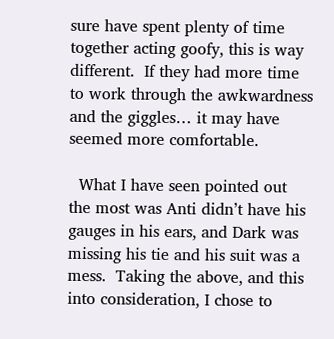sure have spent plenty of time together acting goofy, this is way different.  If they had more time to work through the awkwardness and the giggles… it may have seemed more comfortable.

  What I have seen pointed out the most was Anti didn’t have his gauges in his ears, and Dark was missing his tie and his suit was a mess.  Taking the above, and this into consideration, I chose to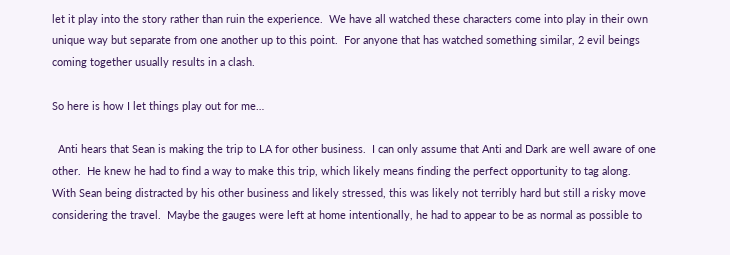let it play into the story rather than ruin the experience.  We have all watched these characters come into play in their own unique way but separate from one another up to this point.  For anyone that has watched something similar, 2 evil beings coming together usually results in a clash.

So here is how I let things play out for me…

  Anti hears that Sean is making the trip to LA for other business.  I can only assume that Anti and Dark are well aware of one other.  He knew he had to find a way to make this trip, which likely means finding the perfect opportunity to tag along.  With Sean being distracted by his other business and likely stressed, this was likely not terribly hard but still a risky move considering the travel.  Maybe the gauges were left at home intentionally, he had to appear to be as normal as possible to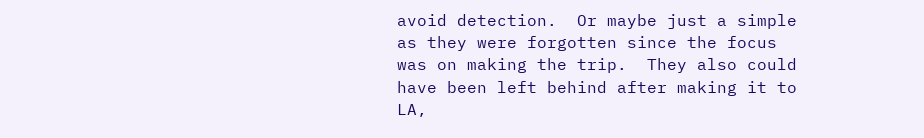avoid detection.  Or maybe just a simple as they were forgotten since the focus was on making the trip.  They also could have been left behind after making it to LA,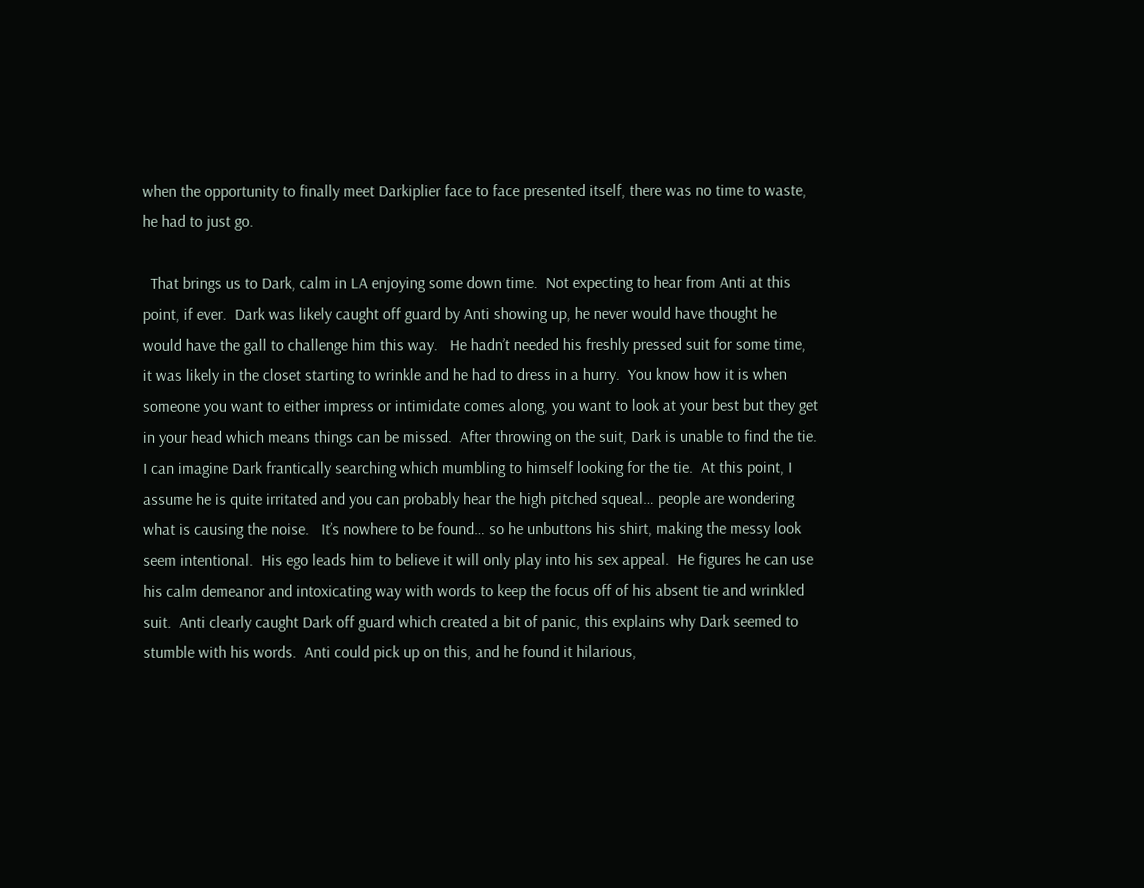when the opportunity to finally meet Darkiplier face to face presented itself, there was no time to waste, he had to just go.

  That brings us to Dark, calm in LA enjoying some down time.  Not expecting to hear from Anti at this point, if ever.  Dark was likely caught off guard by Anti showing up, he never would have thought he would have the gall to challenge him this way.   He hadn’t needed his freshly pressed suit for some time, it was likely in the closet starting to wrinkle and he had to dress in a hurry.  You know how it is when someone you want to either impress or intimidate comes along, you want to look at your best but they get in your head which means things can be missed.  After throwing on the suit, Dark is unable to find the tie.  I can imagine Dark frantically searching which mumbling to himself looking for the tie.  At this point, I assume he is quite irritated and you can probably hear the high pitched squeal… people are wondering what is causing the noise.   It’s nowhere to be found… so he unbuttons his shirt, making the messy look seem intentional.  His ego leads him to believe it will only play into his sex appeal.  He figures he can use his calm demeanor and intoxicating way with words to keep the focus off of his absent tie and wrinkled suit.  Anti clearly caught Dark off guard which created a bit of panic, this explains why Dark seemed to stumble with his words.  Anti could pick up on this, and he found it hilarious,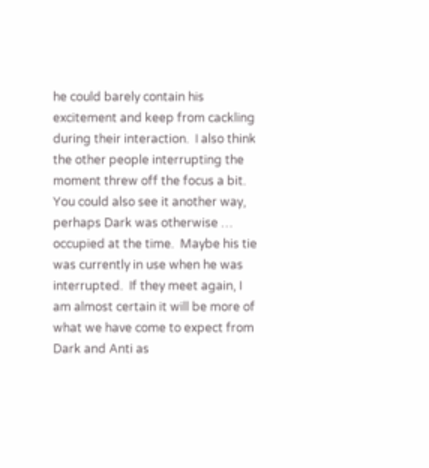he could barely contain his excitement and keep from cackling during their interaction.  I also think the other people interrupting the moment threw off the focus a bit.  You could also see it another way, perhaps Dark was otherwise … occupied at the time.  Maybe his tie was currently in use when he was interrupted.  If they meet again, I am almost certain it will be more of what we have come to expect from Dark and Anti as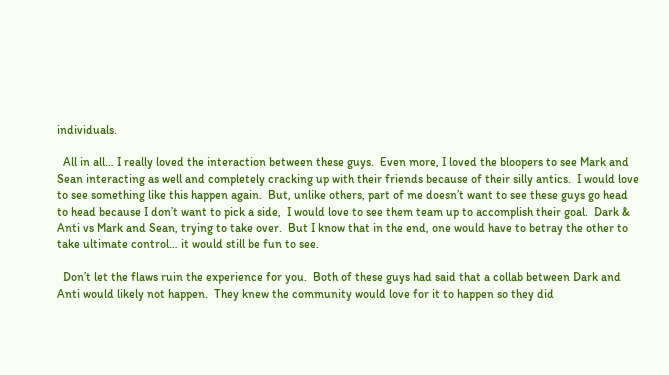individuals.

  All in all… I really loved the interaction between these guys.  Even more, I loved the bloopers to see Mark and Sean interacting as well and completely cracking up with their friends because of their silly antics.  I would love to see something like this happen again.  But, unlike others, part of me doesn’t want to see these guys go head to head because I don’t want to pick a side,  I would love to see them team up to accomplish their goal.  Dark & Anti vs Mark and Sean, trying to take over.  But I know that in the end, one would have to betray the other to take ultimate control… it would still be fun to see.

  Don’t let the flaws ruin the experience for you.  Both of these guys had said that a collab between Dark and Anti would likely not happen.  They knew the community would love for it to happen so they did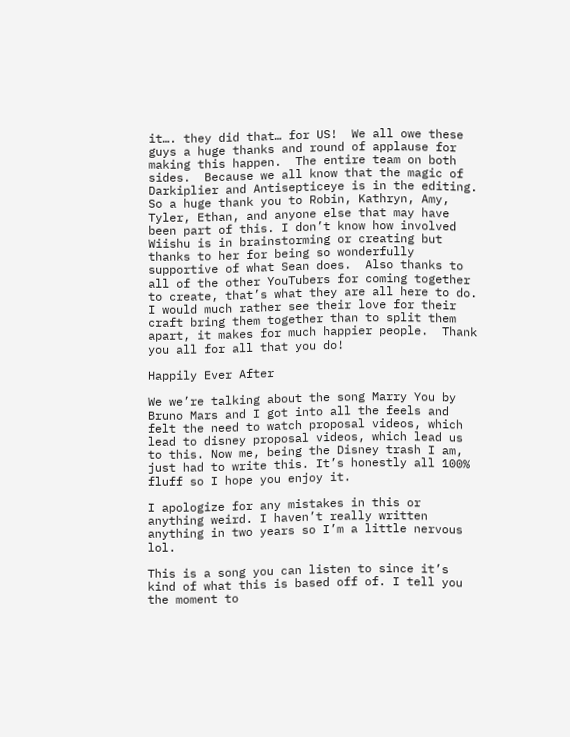it…. they did that… for US!  We all owe these guys a huge thanks and round of applause for making this happen.  The entire team on both sides.  Because we all know that the magic of Darkiplier and Antisepticeye is in the editing.  So a huge thank you to Robin, Kathryn, Amy, Tyler, Ethan, and anyone else that may have been part of this. I don’t know how involved Wiishu is in brainstorming or creating but thanks to her for being so wonderfully supportive of what Sean does.  Also thanks to all of the other YouTubers for coming together to create, that’s what they are all here to do.  I would much rather see their love for their craft bring them together than to split them apart, it makes for much happier people.  Thank you all for all that you do!

Happily Ever After

We we’re talking about the song Marry You by Bruno Mars and I got into all the feels and felt the need to watch proposal videos, which lead to disney proposal videos, which lead us to this. Now me, being the Disney trash I am, just had to write this. It’s honestly all 100% fluff so I hope you enjoy it.

I apologize for any mistakes in this or anything weird. I haven’t really written anything in two years so I’m a little nervous lol.

This is a song you can listen to since it’s kind of what this is based off of. I tell you the moment to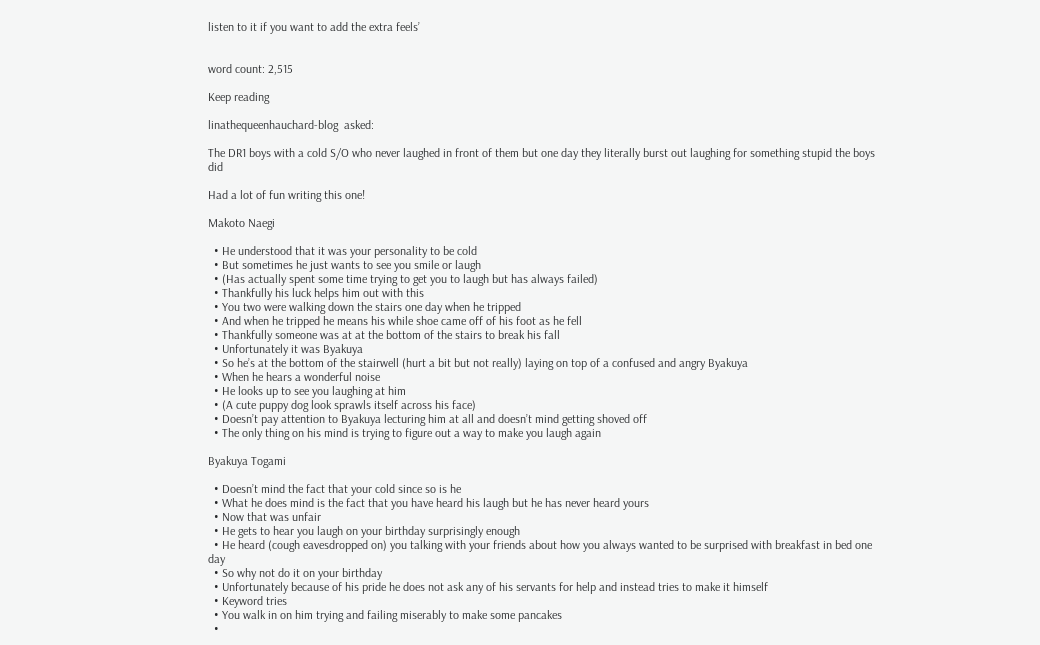listen to it if you want to add the extra feels’


word count: 2,515

Keep reading

linathequeenhauchard-blog  asked:

The DR1 boys with a cold S/O who never laughed in front of them but one day they literally burst out laughing for something stupid the boys did

Had a lot of fun writing this one!

Makoto Naegi

  • He understood that it was your personality to be cold
  • But sometimes he just wants to see you smile or laugh
  • (Has actually spent some time trying to get you to laugh but has always failed)
  • Thankfully his luck helps him out with this
  • You two were walking down the stairs one day when he tripped
  • And when he tripped he means his while shoe came off of his foot as he fell
  • Thankfully someone was at at the bottom of the stairs to break his fall
  • Unfortunately it was Byakuya
  • So he’s at the bottom of the stairwell (hurt a bit but not really) laying on top of a confused and angry Byakuya
  • When he hears a wonderful noise
  • He looks up to see you laughing at him
  • (A cute puppy dog look sprawls itself across his face)
  • Doesn’t pay attention to Byakuya lecturing him at all and doesn’t mind getting shoved off
  • The only thing on his mind is trying to figure out a way to make you laugh again

Byakuya Togami

  • Doesn’t mind the fact that your cold since so is he
  • What he does mind is the fact that you have heard his laugh but he has never heard yours
  • Now that was unfair
  • He gets to hear you laugh on your birthday surprisingly enough
  • He heard (cough eavesdropped on) you talking with your friends about how you always wanted to be surprised with breakfast in bed one day
  • So why not do it on your birthday
  • Unfortunately because of his pride he does not ask any of his servants for help and instead tries to make it himself
  • Keyword tries
  • You walk in on him trying and failing miserably to make some pancakes
  •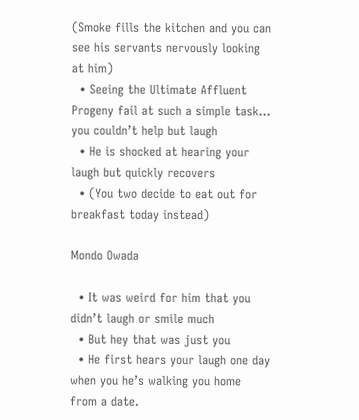(Smoke fills the kitchen and you can see his servants nervously looking at him)
  • Seeing the Ultimate Affluent Progeny fail at such a simple task… you couldn’t help but laugh
  • He is shocked at hearing your laugh but quickly recovers
  • (You two decide to eat out for breakfast today instead)

Mondo Owada

  • It was weird for him that you didn’t laugh or smile much
  • But hey that was just you
  • He first hears your laugh one day when you he’s walking you home from a date.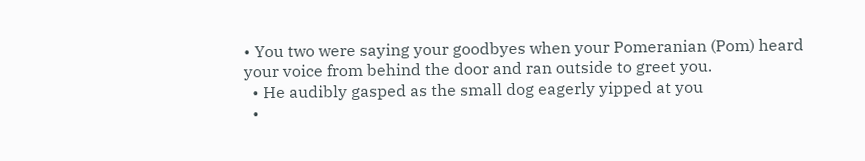• You two were saying your goodbyes when your Pomeranian (Pom) heard your voice from behind the door and ran outside to greet you.
  • He audibly gasped as the small dog eagerly yipped at you
  •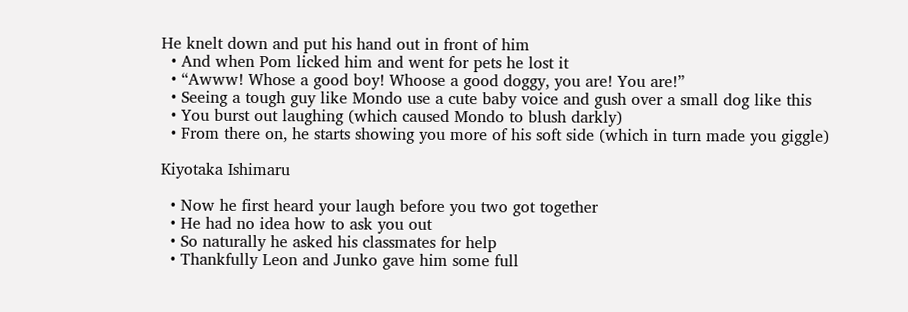He knelt down and put his hand out in front of him
  • And when Pom licked him and went for pets he lost it
  • “Awww! Whose a good boy! Whoose a good doggy, you are! You are!”
  • Seeing a tough guy like Mondo use a cute baby voice and gush over a small dog like this
  • You burst out laughing (which caused Mondo to blush darkly)
  • From there on, he starts showing you more of his soft side (which in turn made you giggle)

Kiyotaka Ishimaru

  • Now he first heard your laugh before you two got together
  • He had no idea how to ask you out
  • So naturally he asked his classmates for help
  • Thankfully Leon and Junko gave him some full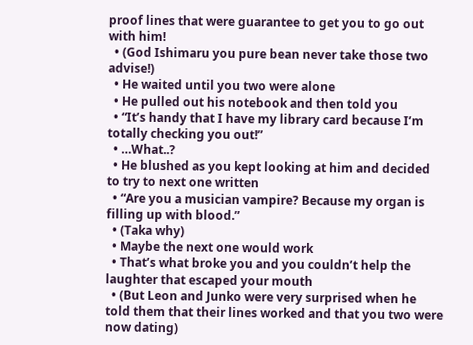proof lines that were guarantee to get you to go out with him!
  • (God Ishimaru you pure bean never take those two advise!)
  • He waited until you two were alone
  • He pulled out his notebook and then told you
  • “It’s handy that I have my library card because I’m totally checking you out!”
  • …What..?
  • He blushed as you kept looking at him and decided to try to next one written
  • “Are you a musician vampire? Because my organ is filling up with blood.”
  • (Taka why)
  • Maybe the next one would work
  • That’s what broke you and you couldn’t help the laughter that escaped your mouth
  • (But Leon and Junko were very surprised when he told them that their lines worked and that you two were now dating)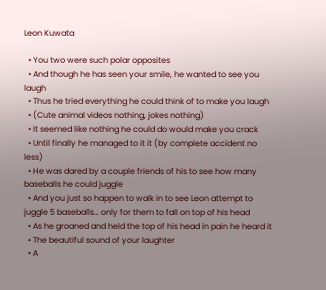Leon Kuwata

  • You two were such polar opposites
  • And though he has seen your smile, he wanted to see you laugh
  • Thus he tried everything he could think of to make you laugh
  • (Cute animal videos nothing, jokes nothing)
  • It seemed like nothing he could do would make you crack
  • Until finally he managed to it it (by complete accident no less)
  • He was dared by a couple friends of his to see how many baseballs he could juggle
  • And you just so happen to walk in to see Leon attempt to juggle 5 baseballs… only for them to fall on top of his head
  • As he groaned and held the top of his head in pain he heard it
  • The beautiful sound of your laughter
  • A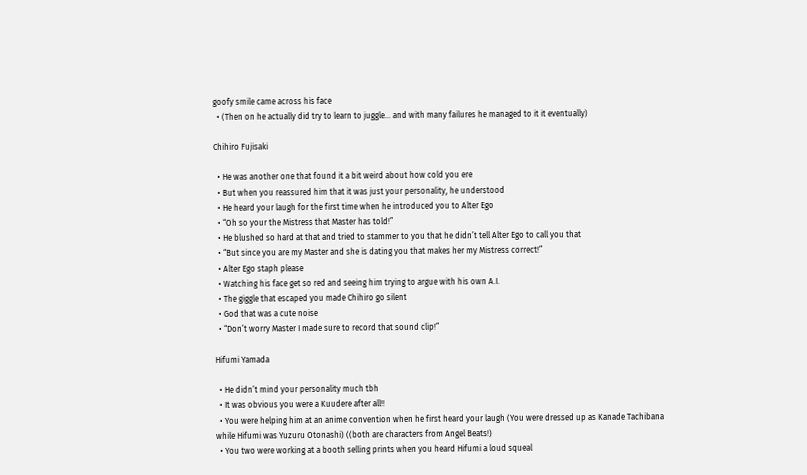goofy smile came across his face
  • (Then on he actually did try to learn to juggle… and with many failures he managed to it it eventually)

Chihiro Fujisaki

  • He was another one that found it a bit weird about how cold you ere
  • But when you reassured him that it was just your personality, he understood
  • He heard your laugh for the first time when he introduced you to Alter Ego
  • “Oh so your the Mistress that Master has told!”
  • He blushed so hard at that and tried to stammer to you that he didn’t tell Alter Ego to call you that
  • “But since you are my Master and she is dating you that makes her my Mistress correct!”
  • Alter Ego staph please
  • Watching his face get so red and seeing him trying to argue with his own A.I.
  • The giggle that escaped you made Chihiro go silent
  • God that was a cute noise
  • “Don’t worry Master I made sure to record that sound clip!”

Hifumi Yamada

  • He didn’t mind your personality much tbh
  • It was obvious you were a Kuudere after all!!
  • You were helping him at an anime convention when he first heard your laugh (You were dressed up as Kanade Tachibana while Hifumi was Yuzuru Otonashi) ((both are characters from Angel Beats!)
  • You two were working at a booth selling prints when you heard Hifumi a loud squeal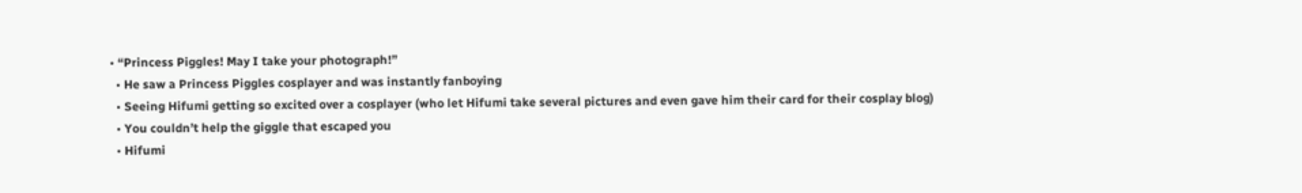• “Princess Piggles! May I take your photograph!”
  • He saw a Princess Piggles cosplayer and was instantly fanboying
  • Seeing Hifumi getting so excited over a cosplayer (who let Hifumi take several pictures and even gave him their card for their cosplay blog)
  • You couldn’t help the giggle that escaped you
  • Hifumi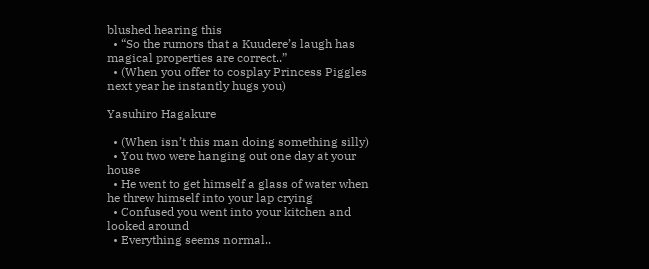blushed hearing this
  • “So the rumors that a Kuudere’s laugh has magical properties are correct..”
  • (When you offer to cosplay Princess Piggles next year he instantly hugs you)

Yasuhiro Hagakure

  • (When isn’t this man doing something silly)
  • You two were hanging out one day at your house
  • He went to get himself a glass of water when he threw himself into your lap crying
  • Confused you went into your kitchen and looked around
  • Everything seems normal..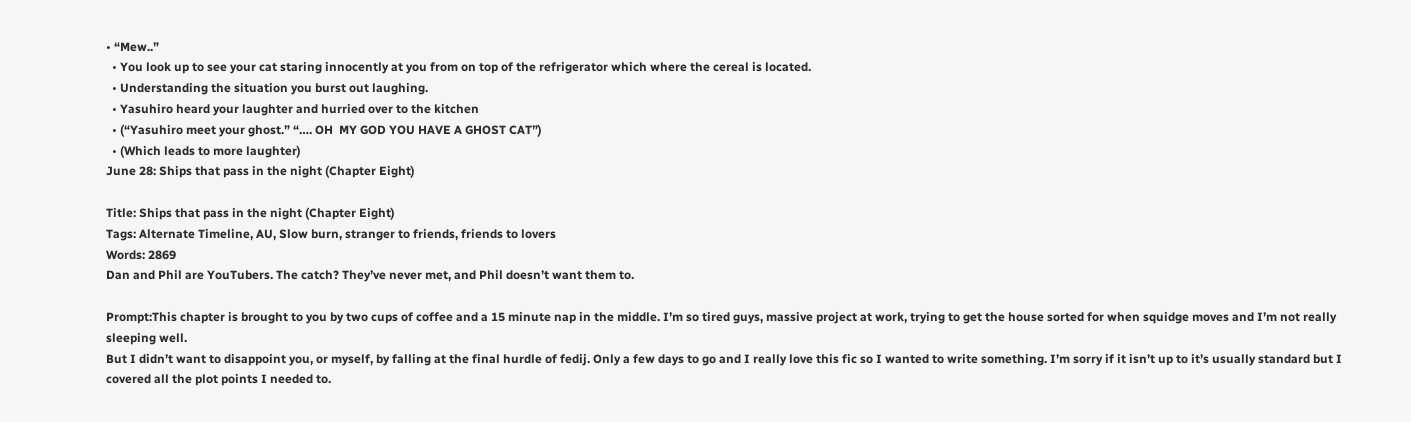• “Mew..”
  • You look up to see your cat staring innocently at you from on top of the refrigerator which where the cereal is located.
  • Understanding the situation you burst out laughing.
  • Yasuhiro heard your laughter and hurried over to the kitchen
  • (“Yasuhiro meet your ghost.” “…. OH  MY GOD YOU HAVE A GHOST CAT”)
  • (Which leads to more laughter)
June 28: Ships that pass in the night (Chapter Eight)

Title: Ships that pass in the night (Chapter Eight)
Tags: Alternate Timeline, AU, Slow burn, stranger to friends, friends to lovers
Words: 2869
Dan and Phil are YouTubers. The catch? They’ve never met, and Phil doesn’t want them to.

Prompt:This chapter is brought to you by two cups of coffee and a 15 minute nap in the middle. I’m so tired guys, massive project at work, trying to get the house sorted for when squidge moves and I’m not really sleeping well.
But I didn’t want to disappoint you, or myself, by falling at the final hurdle of fedij. Only a few days to go and I really love this fic so I wanted to write something. I’m sorry if it isn’t up to it’s usually standard but I covered all the plot points I needed to.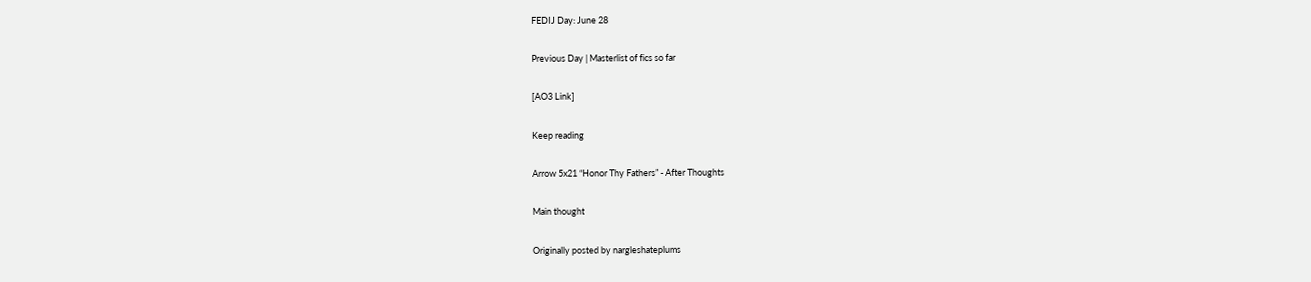FEDIJ Day: June 28

Previous Day | Masterlist of fics so far

[AO3 Link]

Keep reading

Arrow 5x21 “Honor Thy Fathers” - After Thoughts

Main thought

Originally posted by nargleshateplums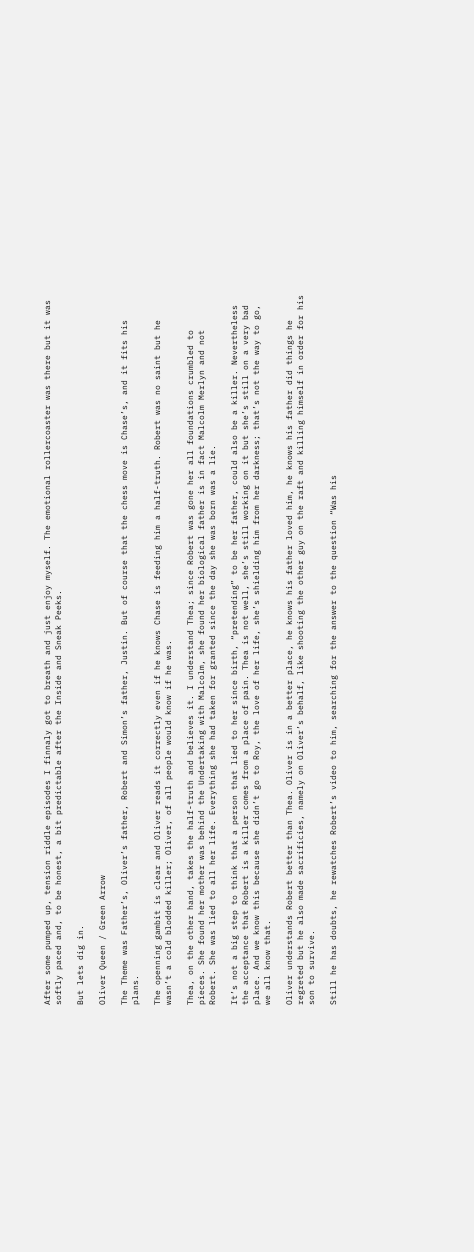After some pumped up, tension riddle episodes I finnaly got to breath and just enjoy myself. The emotional rollercoaster was there but it was softly paced and, to be honest, a bit predictable after the Inside and Sneak Peeks.

But lets dig in.

Oliver Queen / Green Arrow

The Theme was Father’s, Oliver’s father, Robert and Simon’s father, Justin. But of course that the chess move is Chase’s, and it fits his plans.

The openning gambit is clear and Oliver reads it correctly even if he knows Chase is feeding him a half-truth. Robert was no saint but he wasn’t a cold blodded killer; Oliver, of all people would know if he was.

Thea, on the other hand, takes the half-truth and believes it. I understand Thea; since Robert was gone her all foundations crumbled to pieces. She found her mother was behind the Undertaking with Malcolm, she found her biological father is in fact Malcolm Merlyn and not Robert. She was lied to all her life. Everything she had taken for granted since the day she was born was a lie.

It’s not a big step to think that a person that lied to her since birth, “pretending” to be her father, could also be a killer. Nevertheless the acceptance that Robert is a killer comes from a place of pain. Thea is not well, she’s still working on it but she’s still on a very bad place. And we know this because she didn’t go to Roy, the love of her life, she’s shielding him from her darkness; that’s not the way to go, we all know that.

Oliver understands Robert better than Thea. Oliver is in a better place, he knows his father loved him, he knows his father did things he regreted but he also made sacrificies, namely on Oliver’s behalf, like shooting the other guy on the raft and killing himself in order for his son to survive.

Still he has doubts, he rewatches Robert’s video to him, searching for the answer to the question “Was his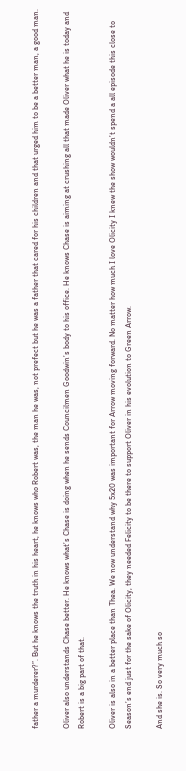father a murderer?”. But he knows the truth in his heart, he knows who Robert was, the man he was, not prefect but he was a father that cared for his children and that urged him to be a better man, a good man.

Oliver also understands Chase better. He knows what’s Chase is doing when he sends Councilmen Goodwin’s body to his office. He knows Chase is aiming at crushing all that made Oliver what he is today and Robert is a big part of that.

Oliver is also in a better place than Thea. We now understand why 5x20 was important for Arrow moving forward. No matter how much I love Olicity I knew the show wouldn’t spend a all episode this close to Season’s end just for the sake of Olicity, they needed Felicity to be there to support Oliver in his evolution to Green Arrow.

And she is. So very much so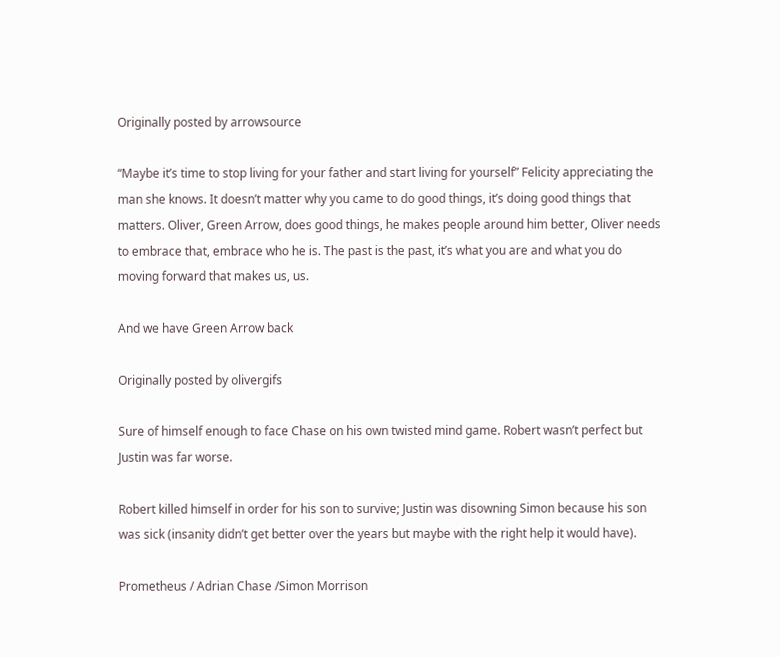Originally posted by arrowsource

“Maybe it’s time to stop living for your father and start living for yourself” Felicity appreciating the man she knows. It doesn’t matter why you came to do good things, it’s doing good things that matters. Oliver, Green Arrow, does good things, he makes people around him better, Oliver needs to embrace that, embrace who he is. The past is the past, it’s what you are and what you do moving forward that makes us, us.

And we have Green Arrow back

Originally posted by olivergifs

Sure of himself enough to face Chase on his own twisted mind game. Robert wasn’t perfect but Justin was far worse.

Robert killed himself in order for his son to survive; Justin was disowning Simon because his son was sick (insanity didn’t get better over the years but maybe with the right help it would have).

Prometheus / Adrian Chase /Simon Morrison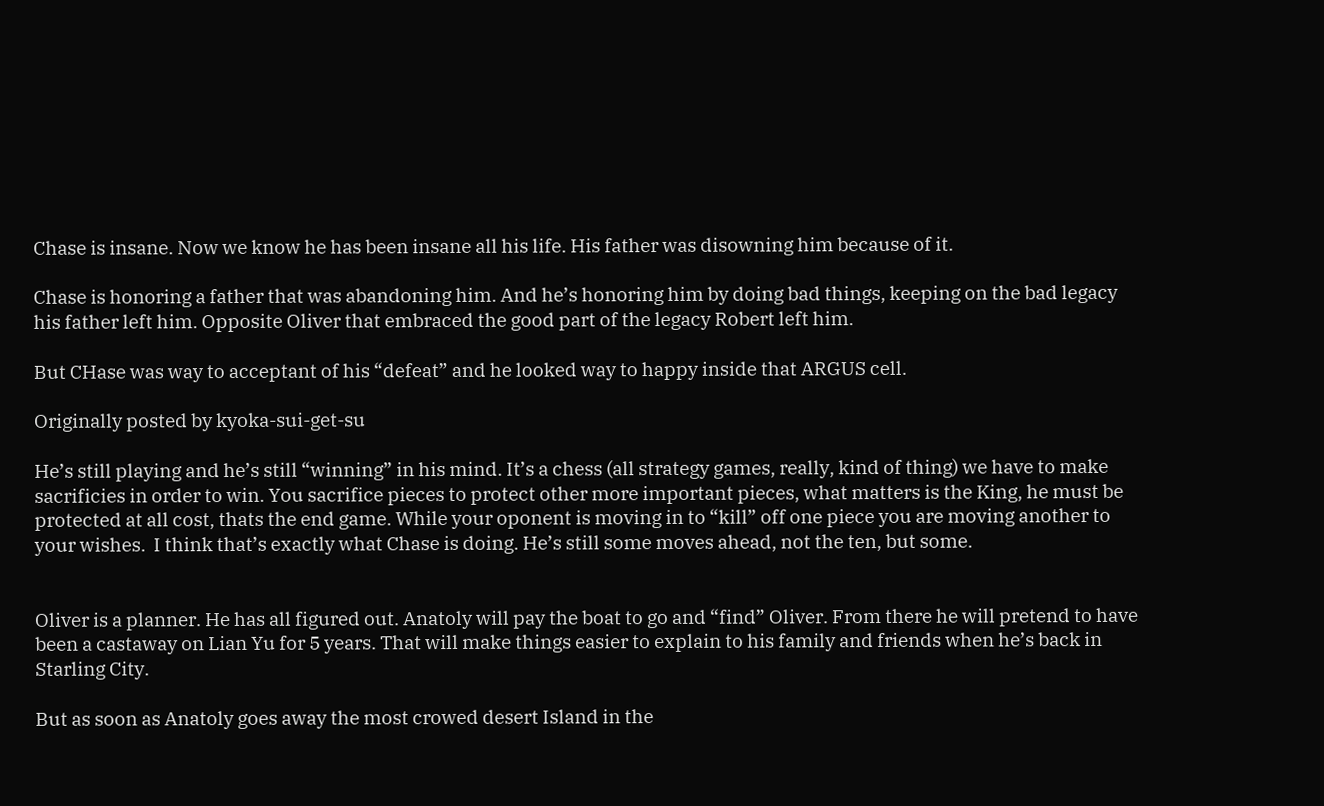Chase is insane. Now we know he has been insane all his life. His father was disowning him because of it.

Chase is honoring a father that was abandoning him. And he’s honoring him by doing bad things, keeping on the bad legacy his father left him. Opposite Oliver that embraced the good part of the legacy Robert left him.

But CHase was way to acceptant of his “defeat” and he looked way to happy inside that ARGUS cell.

Originally posted by kyoka-sui-get-su

He’s still playing and he’s still “winning” in his mind. It’s a chess (all strategy games, really, kind of thing) we have to make sacrificies in order to win. You sacrifice pieces to protect other more important pieces, what matters is the King, he must be protected at all cost, thats the end game. While your oponent is moving in to “kill” off one piece you are moving another to your wishes.  I think that’s exactly what Chase is doing. He’s still some moves ahead, not the ten, but some.


Oliver is a planner. He has all figured out. Anatoly will pay the boat to go and “find” Oliver. From there he will pretend to have been a castaway on Lian Yu for 5 years. That will make things easier to explain to his family and friends when he’s back in Starling City.

But as soon as Anatoly goes away the most crowed desert Island in the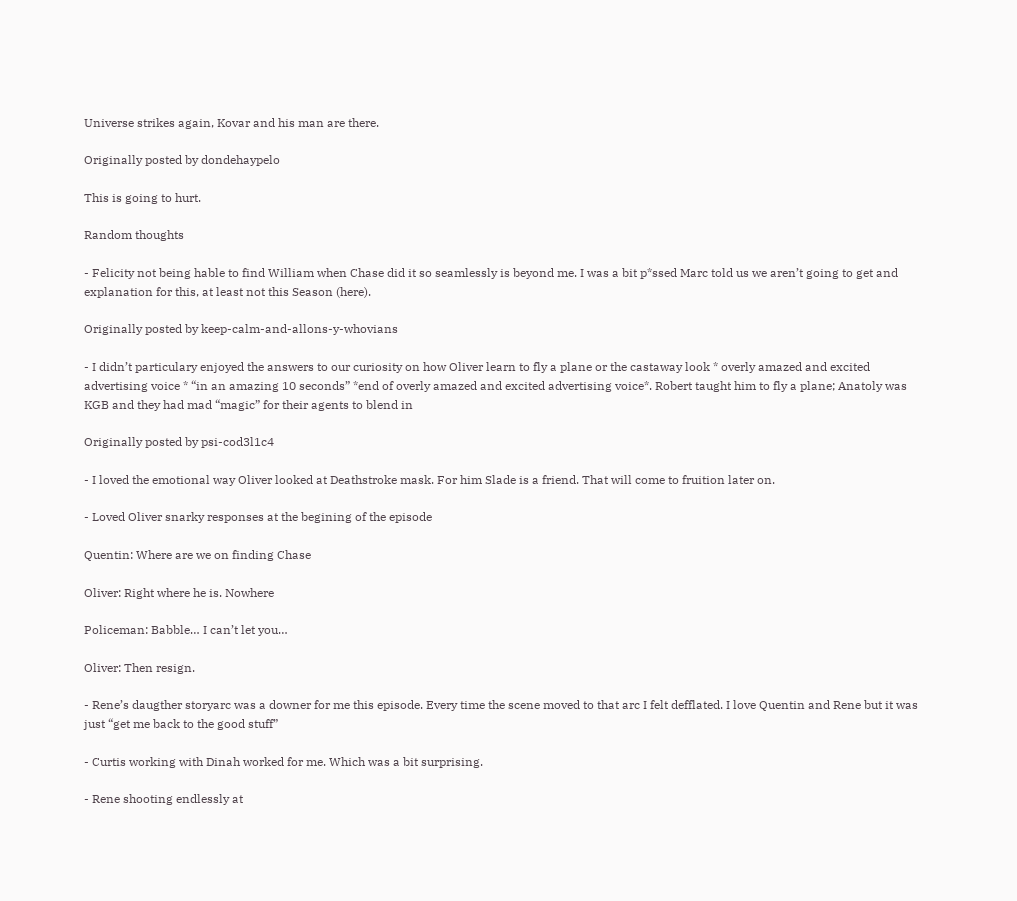Universe strikes again, Kovar and his man are there.

Originally posted by dondehaypelo

This is going to hurt.

Random thoughts

- Felicity not being hable to find William when Chase did it so seamlessly is beyond me. I was a bit p*ssed Marc told us we aren’t going to get and explanation for this, at least not this Season (here).

Originally posted by keep-calm-and-allons-y-whovians

- I didn’t particulary enjoyed the answers to our curiosity on how Oliver learn to fly a plane or the castaway look * overly amazed and excited advertising voice * “in an amazing 10 seconds” *end of overly amazed and excited advertising voice*. Robert taught him to fly a plane; Anatoly was KGB and they had mad “magic” for their agents to blend in

Originally posted by psi-cod3l1c4

- I loved the emotional way Oliver looked at Deathstroke mask. For him Slade is a friend. That will come to fruition later on.

- Loved Oliver snarky responses at the begining of the episode

Quentin: Where are we on finding Chase

Oliver: Right where he is. Nowhere

Policeman: Babble… I can’t let you…

Oliver: Then resign.

- Rene’s daugther storyarc was a downer for me this episode. Every time the scene moved to that arc I felt defflated. I love Quentin and Rene but it was just “get me back to the good stuff”

- Curtis working with Dinah worked for me. Which was a bit surprising.

- Rene shooting endlessly at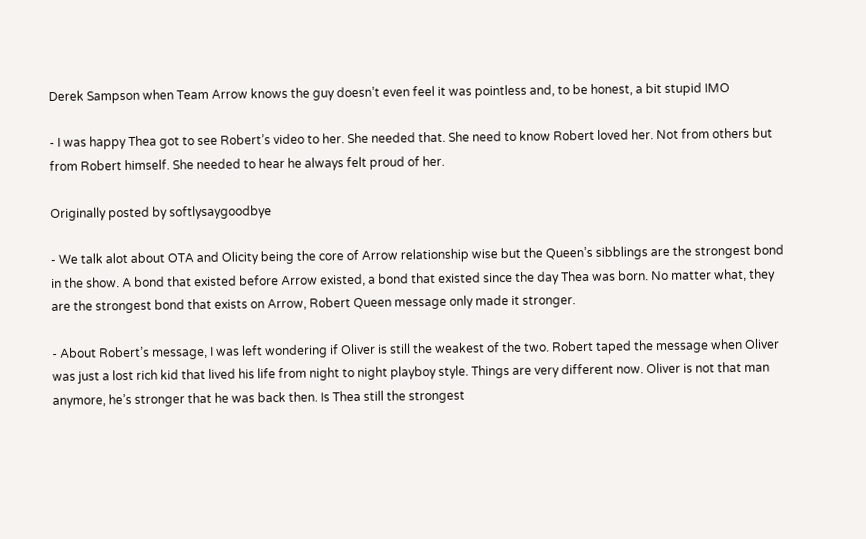Derek Sampson when Team Arrow knows the guy doesn’t even feel it was pointless and, to be honest, a bit stupid IMO

- I was happy Thea got to see Robert’s video to her. She needed that. She need to know Robert loved her. Not from others but from Robert himself. She needed to hear he always felt proud of her.

Originally posted by softlysaygoodbye

- We talk alot about OTA and Olicity being the core of Arrow relationship wise but the Queen’s sibblings are the strongest bond in the show. A bond that existed before Arrow existed, a bond that existed since the day Thea was born. No matter what, they are the strongest bond that exists on Arrow, Robert Queen message only made it stronger.

- About Robert’s message, I was left wondering if Oliver is still the weakest of the two. Robert taped the message when Oliver was just a lost rich kid that lived his life from night to night playboy style. Things are very different now. Oliver is not that man anymore, he’s stronger that he was back then. Is Thea still the strongest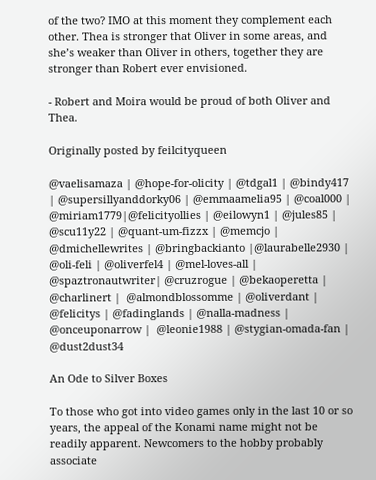of the two? IMO at this moment they complement each other. Thea is stronger that Oliver in some areas, and she’s weaker than Oliver in others, together they are stronger than Robert ever envisioned.

- Robert and Moira would be proud of both Oliver and Thea.

Originally posted by feilcityqueen

@vaelisamaza | @hope-for-olicity | @tdgal1 | @bindy417 | @supersillyanddorky06 | @emmaamelia95 | @coal000 | @miriam1779|@felicityollies | @eilowyn1 | @jules85 | @scu11y22 | @quant-um-fizzx | @memcjo | @dmichellewrites | @bringbackianto |@laurabelle2930 | @oli-feli | @oliverfel4 | @mel-loves-all | @spaztronautwriter| @cruzrogue | @bekaoperetta | @charlinert |  @almondblossomme | @oliverdant | @felicitys | @fadinglands | @nalla-madness |   @onceuponarrow |  @leonie1988 | @stygian-omada-fan | @dust2dust34

An Ode to Silver Boxes

To those who got into video games only in the last 10 or so years, the appeal of the Konami name might not be readily apparent. Newcomers to the hobby probably associate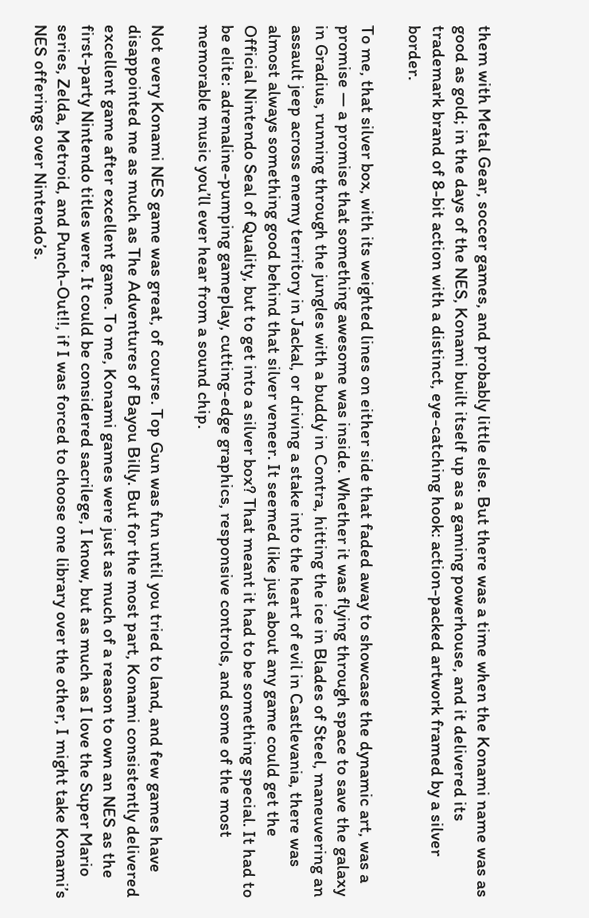them with Metal Gear, soccer games, and probably little else. But there was a time when the Konami name was as good as gold; in the days of the NES, Konami built itself up as a gaming powerhouse, and it delivered its trademark brand of 8-bit action with a distinct, eye-catching hook: action-packed artwork framed by a silver border.

To me, that silver box, with its weighted lines on either side that faded away to showcase the dynamic art, was a promise — a promise that something awesome was inside. Whether it was flying through space to save the galaxy in Gradius, running through the jungles with a buddy in Contra, hitting the ice in Blades of Steel, maneuvering an assault jeep across enemy territory in Jackal, or driving a stake into the heart of evil in Castlevania, there was almost always something good behind that silver veneer. It seemed like just about any game could get the Official Nintendo Seal of Quality, but to get into a silver box? That meant it had to be something special. It had to be elite: adrenaline-pumping gameplay, cutting-edge graphics, responsive controls, and some of the most memorable music you’ll ever hear from a sound chip.

Not every Konami NES game was great, of course. Top Gun was fun until you tried to land, and few games have disappointed me as much as The Adventures of Bayou Billy. But for the most part, Konami consistently delivered excellent game after excellent game. To me, Konami games were just as much of a reason to own an NES as the first-party Nintendo titles were. It could be considered sacrilege, I know, but as much as I love the Super Mario series, Zelda, Metroid, and Punch-Out!!, if I was forced to choose one library over the other, I might take Konami’s NES offerings over Nintendo’s.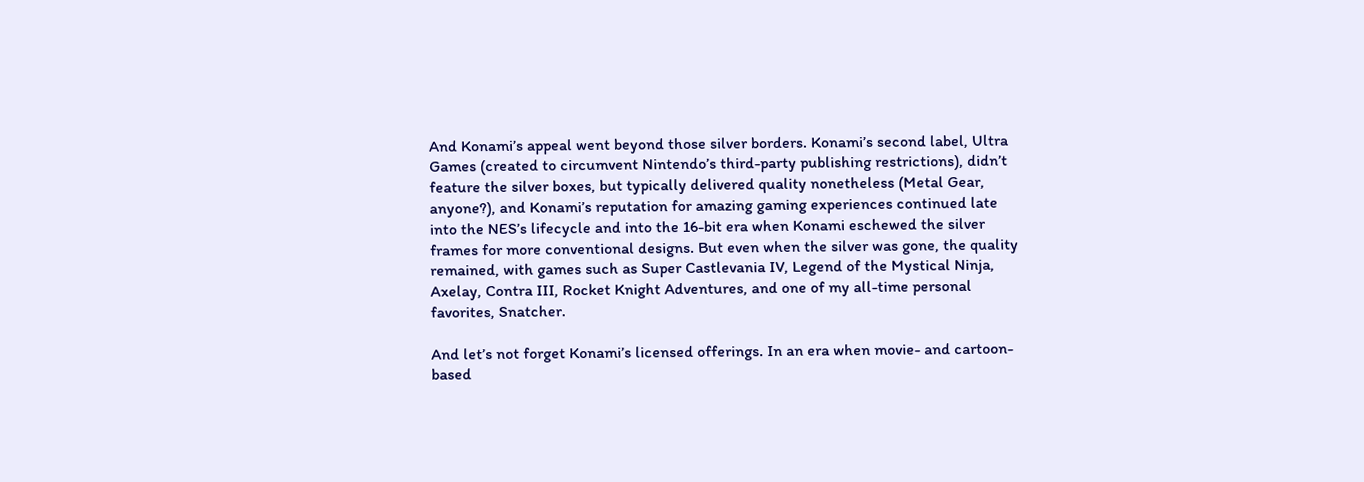And Konami’s appeal went beyond those silver borders. Konami’s second label, Ultra Games (created to circumvent Nintendo’s third-party publishing restrictions), didn’t feature the silver boxes, but typically delivered quality nonetheless (Metal Gear, anyone?), and Konami’s reputation for amazing gaming experiences continued late into the NES’s lifecycle and into the 16-bit era when Konami eschewed the silver frames for more conventional designs. But even when the silver was gone, the quality remained, with games such as Super Castlevania IV, Legend of the Mystical Ninja, Axelay, Contra III, Rocket Knight Adventures, and one of my all-time personal favorites, Snatcher.

And let’s not forget Konami’s licensed offerings. In an era when movie- and cartoon-based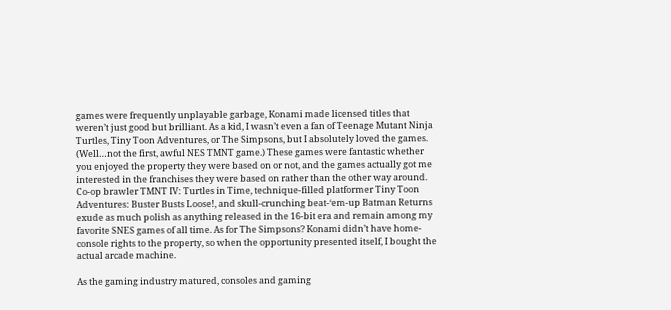games were frequently unplayable garbage, Konami made licensed titles that weren’t just good but brilliant. As a kid, I wasn’t even a fan of Teenage Mutant Ninja Turtles, Tiny Toon Adventures, or The Simpsons, but I absolutely loved the games. (Well…not the first, awful NES TMNT game.) These games were fantastic whether you enjoyed the property they were based on or not, and the games actually got me interested in the franchises they were based on rather than the other way around. Co-op brawler TMNT IV: Turtles in Time, technique-filled platformer Tiny Toon Adventures: Buster Busts Loose!, and skull-crunching beat-‘em-up Batman Returns exude as much polish as anything released in the 16-bit era and remain among my favorite SNES games of all time. As for The Simpsons? Konami didn’t have home-console rights to the property, so when the opportunity presented itself, I bought the actual arcade machine.

As the gaming industry matured, consoles and gaming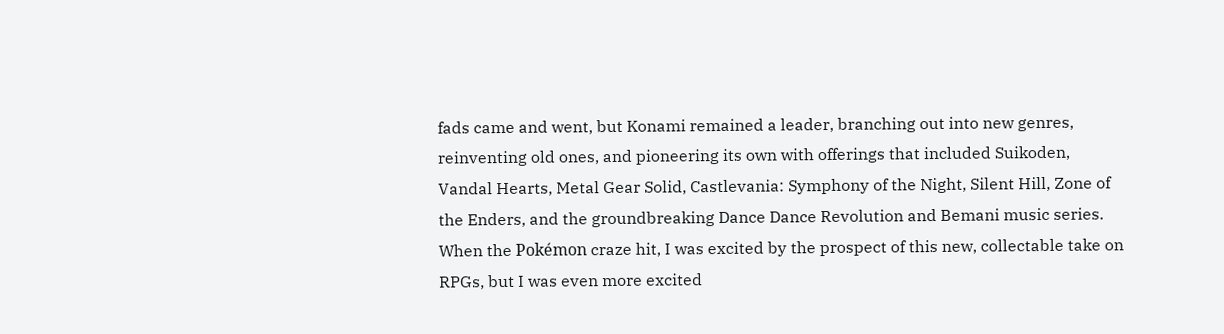fads came and went, but Konami remained a leader, branching out into new genres, reinventing old ones, and pioneering its own with offerings that included Suikoden, Vandal Hearts, Metal Gear Solid, Castlevania: Symphony of the Night, Silent Hill, Zone of the Enders, and the groundbreaking Dance Dance Revolution and Bemani music series. When the Pokémon craze hit, I was excited by the prospect of this new, collectable take on RPGs, but I was even more excited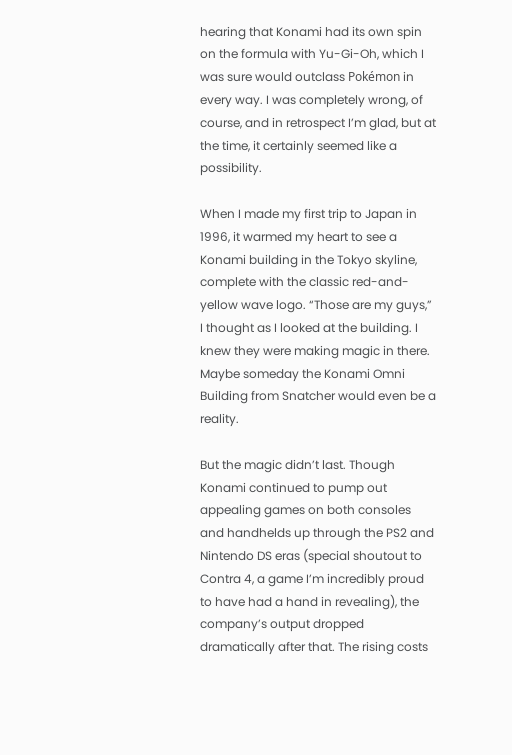hearing that Konami had its own spin on the formula with Yu-Gi-Oh, which I was sure would outclass Pokémon in every way. I was completely wrong, of course, and in retrospect I’m glad, but at the time, it certainly seemed like a possibility.

When I made my first trip to Japan in 1996, it warmed my heart to see a Konami building in the Tokyo skyline, complete with the classic red-and-yellow wave logo. “Those are my guys,” I thought as I looked at the building. I knew they were making magic in there. Maybe someday the Konami Omni Building from Snatcher would even be a reality.

But the magic didn’t last. Though Konami continued to pump out appealing games on both consoles and handhelds up through the PS2 and Nintendo DS eras (special shoutout to Contra 4, a game I’m incredibly proud to have had a hand in revealing), the company’s output dropped dramatically after that. The rising costs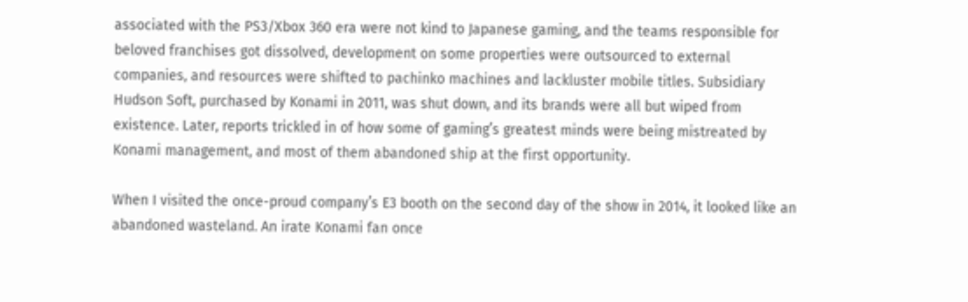associated with the PS3/Xbox 360 era were not kind to Japanese gaming, and the teams responsible for beloved franchises got dissolved, development on some properties were outsourced to external companies, and resources were shifted to pachinko machines and lackluster mobile titles. Subsidiary Hudson Soft, purchased by Konami in 2011, was shut down, and its brands were all but wiped from existence. Later, reports trickled in of how some of gaming’s greatest minds were being mistreated by Konami management, and most of them abandoned ship at the first opportunity.

When I visited the once-proud company’s E3 booth on the second day of the show in 2014, it looked like an abandoned wasteland. An irate Konami fan once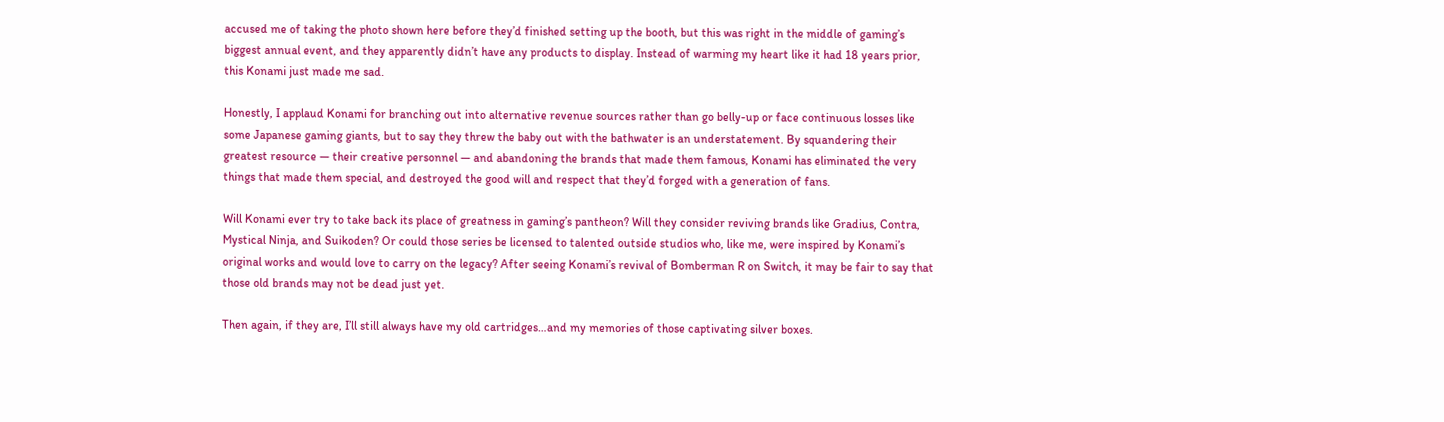accused me of taking the photo shown here before they’d finished setting up the booth, but this was right in the middle of gaming’s biggest annual event, and they apparently didn’t have any products to display. Instead of warming my heart like it had 18 years prior, this Konami just made me sad.

Honestly, I applaud Konami for branching out into alternative revenue sources rather than go belly-up or face continuous losses like some Japanese gaming giants, but to say they threw the baby out with the bathwater is an understatement. By squandering their greatest resource — their creative personnel — and abandoning the brands that made them famous, Konami has eliminated the very things that made them special, and destroyed the good will and respect that they’d forged with a generation of fans.

Will Konami ever try to take back its place of greatness in gaming’s pantheon? Will they consider reviving brands like Gradius, Contra, Mystical Ninja, and Suikoden? Or could those series be licensed to talented outside studios who, like me, were inspired by Konami’s original works and would love to carry on the legacy? After seeing Konami’s revival of Bomberman R on Switch, it may be fair to say that those old brands may not be dead just yet.

Then again, if they are, I’ll still always have my old cartridges…and my memories of those captivating silver boxes.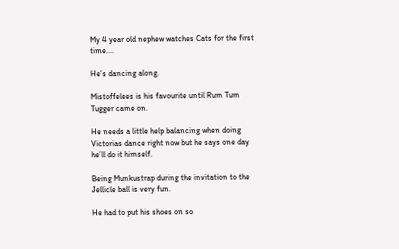My 4 year old nephew watches Cats for the first time....

He’s dancing along.

Mistoffelees is his favourite until Rum Tum Tugger came on.

He needs a little help balancing when doing Victorias dance right now but he says one day he’ll do it himself.

Being Munkustrap during the invitation to the Jellicle ball is very fun.

He had to put his shoes on so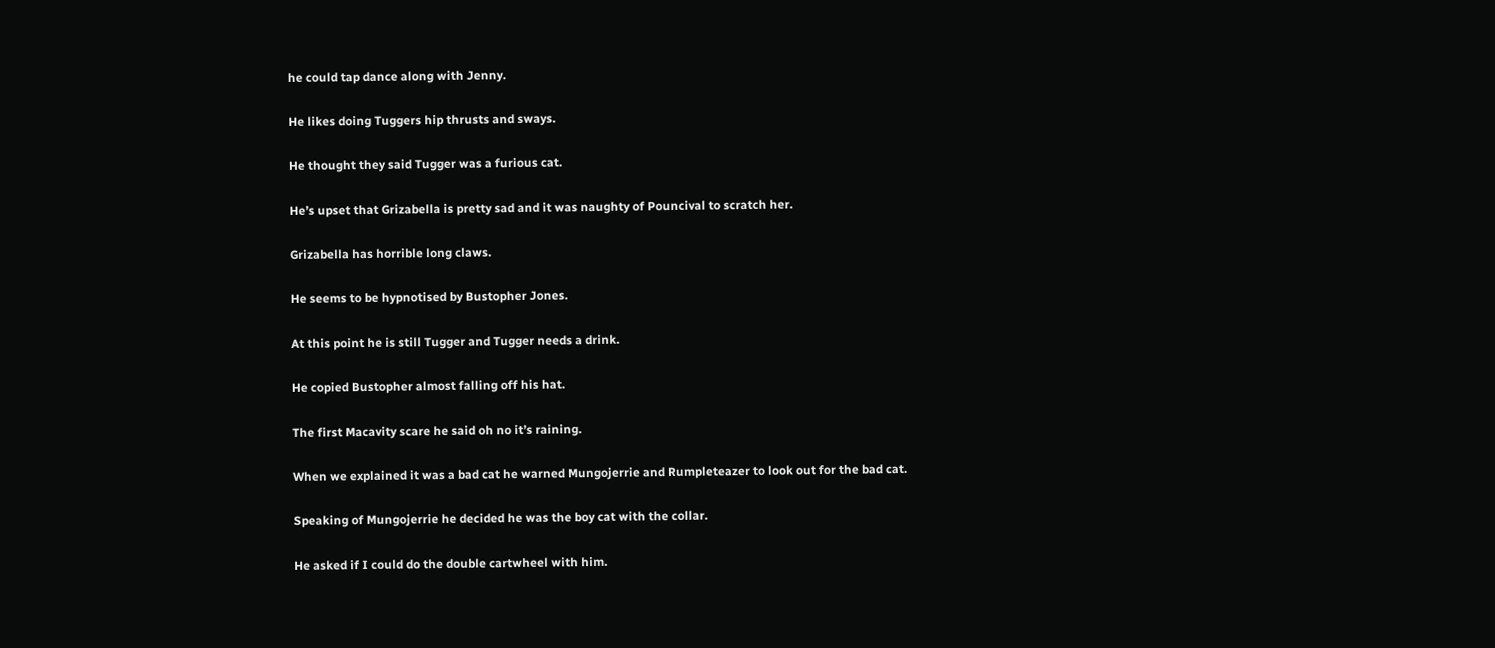he could tap dance along with Jenny.

He likes doing Tuggers hip thrusts and sways.

He thought they said Tugger was a furious cat.

He’s upset that Grizabella is pretty sad and it was naughty of Pouncival to scratch her.

Grizabella has horrible long claws.

He seems to be hypnotised by Bustopher Jones.

At this point he is still Tugger and Tugger needs a drink.

He copied Bustopher almost falling off his hat.

The first Macavity scare he said oh no it’s raining.

When we explained it was a bad cat he warned Mungojerrie and Rumpleteazer to look out for the bad cat.

Speaking of Mungojerrie he decided he was the boy cat with the collar.

He asked if I could do the double cartwheel with him.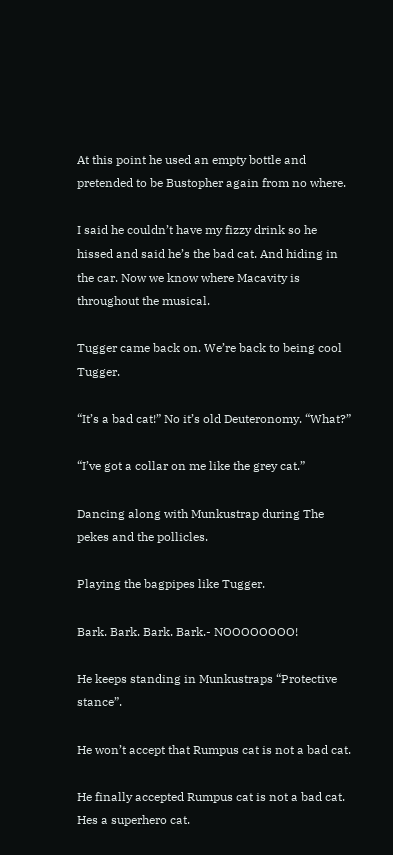At this point he used an empty bottle and pretended to be Bustopher again from no where.

I said he couldn’t have my fizzy drink so he hissed and said he’s the bad cat. And hiding in the car. Now we know where Macavity is throughout the musical.

Tugger came back on. We’re back to being cool Tugger.

“It’s a bad cat!” No it’s old Deuteronomy. “What?”

“I’ve got a collar on me like the grey cat.”

Dancing along with Munkustrap during The pekes and the pollicles.

Playing the bagpipes like Tugger.

Bark. Bark. Bark. Bark.- NOOOOOOOO!

He keeps standing in Munkustraps “Protective stance”.

He won’t accept that Rumpus cat is not a bad cat.

He finally accepted Rumpus cat is not a bad cat. Hes a superhero cat.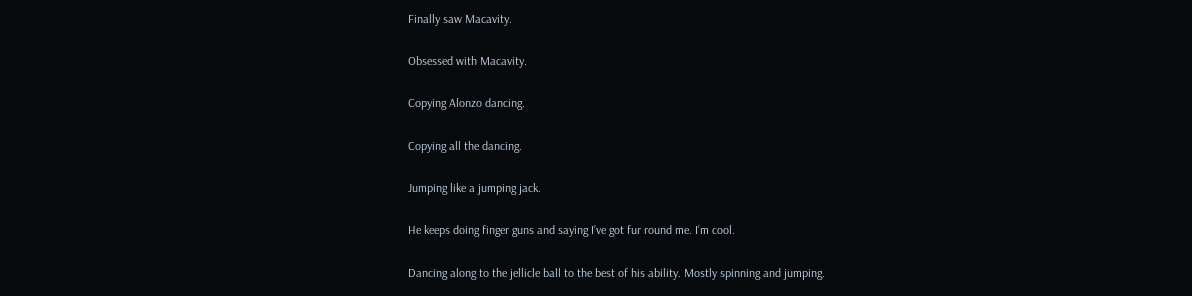Finally saw Macavity.

Obsessed with Macavity.

Copying Alonzo dancing.

Copying all the dancing.

Jumping like a jumping jack.

He keeps doing finger guns and saying I’ve got fur round me. I’m cool.

Dancing along to the jellicle ball to the best of his ability. Mostly spinning and jumping.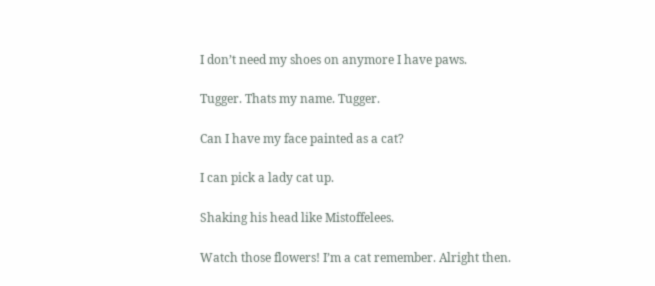I don’t need my shoes on anymore I have paws.

Tugger. Thats my name. Tugger.

Can I have my face painted as a cat?

I can pick a lady cat up.

Shaking his head like Mistoffelees.

Watch those flowers! I’m a cat remember. Alright then.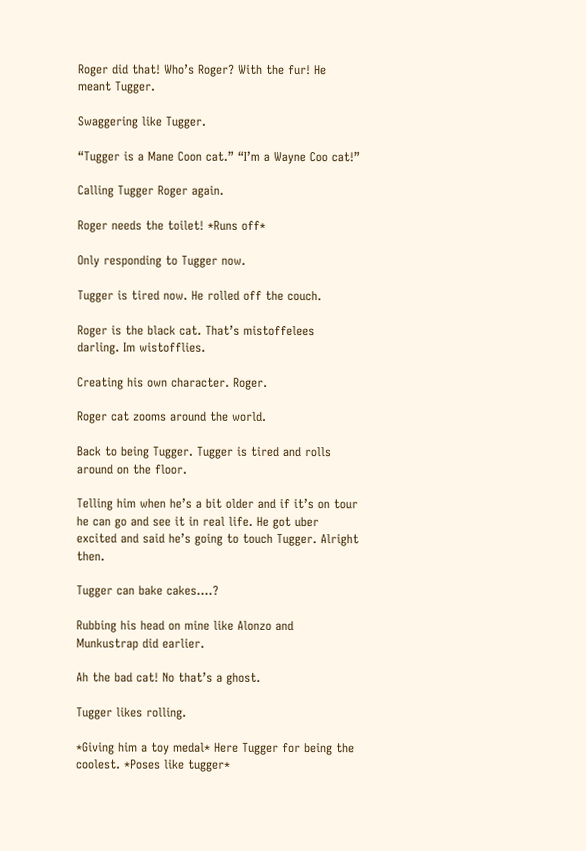Roger did that! Who’s Roger? With the fur! He meant Tugger.

Swaggering like Tugger.

“Tugger is a Mane Coon cat.” “I’m a Wayne Coo cat!”

Calling Tugger Roger again.

Roger needs the toilet! *Runs off*

Only responding to Tugger now.

Tugger is tired now. He rolled off the couch.

Roger is the black cat. That’s mistoffelees darling. Im wistofflies.

Creating his own character. Roger.

Roger cat zooms around the world.

Back to being Tugger. Tugger is tired and rolls around on the floor.

Telling him when he’s a bit older and if it’s on tour he can go and see it in real life. He got uber excited and said he’s going to touch Tugger. Alright then.

Tugger can bake cakes….?

Rubbing his head on mine like Alonzo and Munkustrap did earlier.

Ah the bad cat! No that’s a ghost.

Tugger likes rolling.

*Giving him a toy medal* Here Tugger for being the coolest. *Poses like tugger*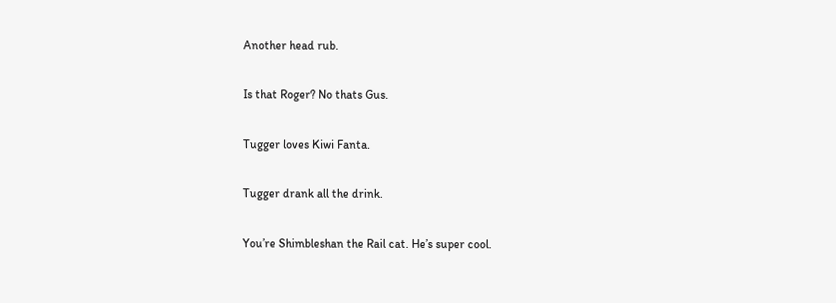Another head rub.

Is that Roger? No thats Gus.

Tugger loves Kiwi Fanta.

Tugger drank all the drink.

You’re Shimbleshan the Rail cat. He’s super cool.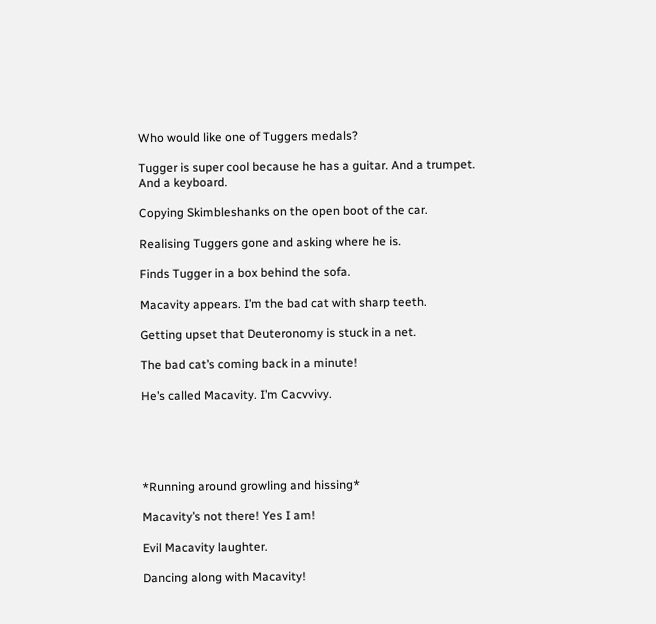Who would like one of Tuggers medals?

Tugger is super cool because he has a guitar. And a trumpet. And a keyboard.

Copying Skimbleshanks on the open boot of the car.

Realising Tuggers gone and asking where he is.

Finds Tugger in a box behind the sofa.

Macavity appears. I’m the bad cat with sharp teeth.

Getting upset that Deuteronomy is stuck in a net.

The bad cat’s coming back in a minute!

He’s called Macavity. I’m Cacvvivy.





*Running around growling and hissing*

Macavity’s not there! Yes I am!

Evil Macavity laughter.

Dancing along with Macavity!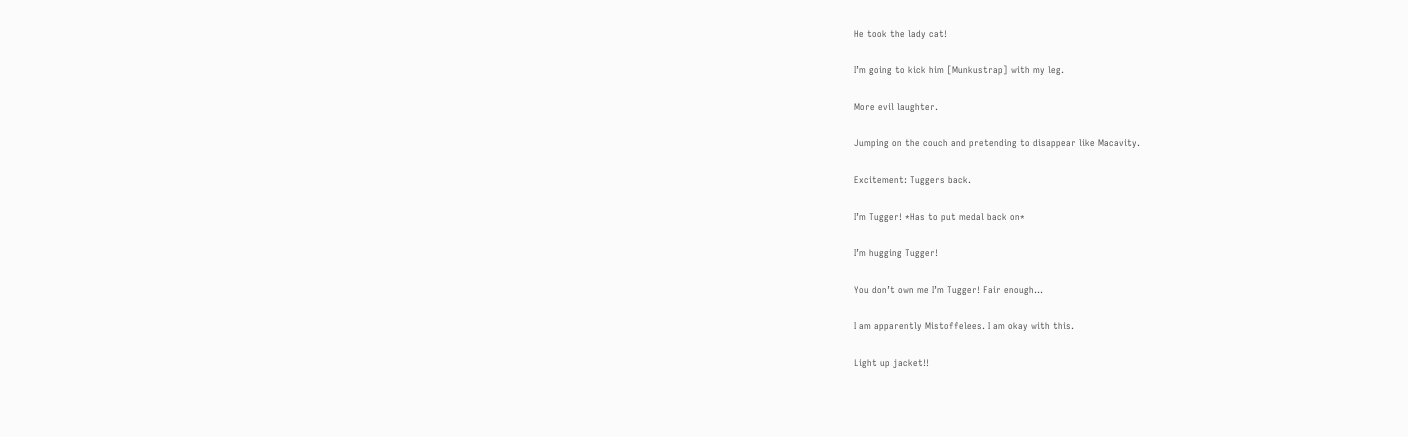He took the lady cat!

I’m going to kick him [Munkustrap] with my leg.

More evil laughter.

Jumping on the couch and pretending to disappear like Macavity.

Excitement: Tuggers back.

I’m Tugger! *Has to put medal back on*

I’m hugging Tugger!

You don’t own me I’m Tugger! Fair enough…

I am apparently Mistoffelees. I am okay with this.

Light up jacket!!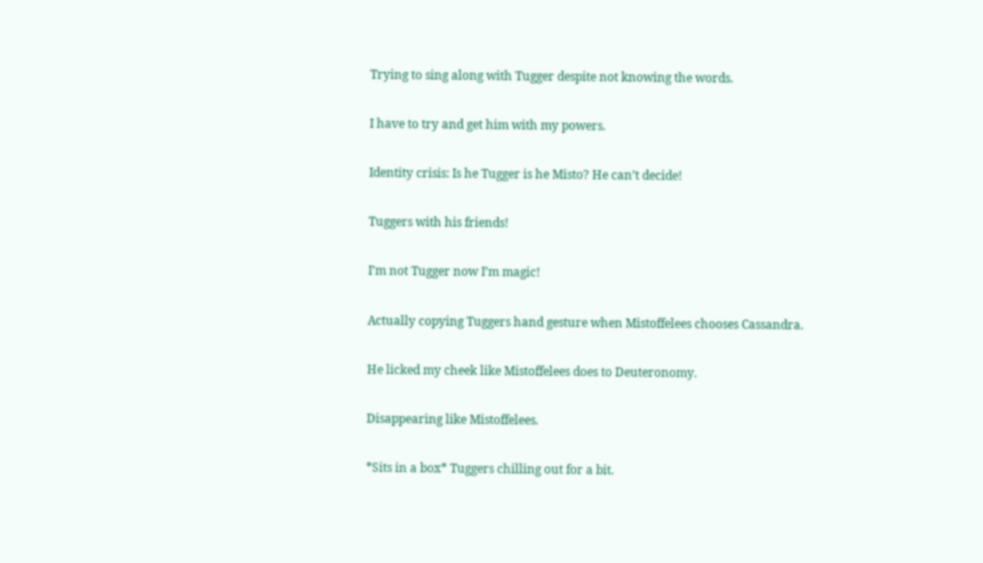Trying to sing along with Tugger despite not knowing the words.

I have to try and get him with my powers.

Identity crisis: Is he Tugger is he Misto? He can’t decide!

Tuggers with his friends!

I’m not Tugger now I’m magic!

Actually copying Tuggers hand gesture when Mistoffelees chooses Cassandra.

He licked my cheek like Mistoffelees does to Deuteronomy.

Disappearing like Mistoffelees.

*Sits in a box* Tuggers chilling out for a bit.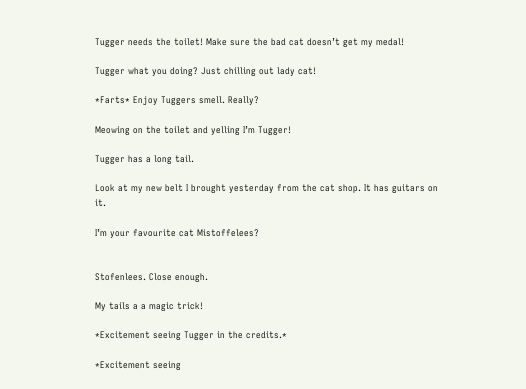Tugger needs the toilet! Make sure the bad cat doesn’t get my medal!

Tugger what you doing? Just chilling out lady cat!

*Farts* Enjoy Tuggers smell. Really?

Meowing on the toilet and yelling I’m Tugger!

Tugger has a long tail.

Look at my new belt I brought yesterday from the cat shop. It has guitars on it.

I’m your favourite cat Mistoffelees?


Stofenlees. Close enough.

My tails a a magic trick!

*Excitement seeing Tugger in the credits.*

*Excitement seeing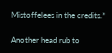Mistoffelees in the credits.*

Another head rub to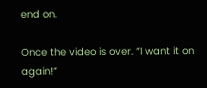end on.

Once the video is over. “I want it on again!”